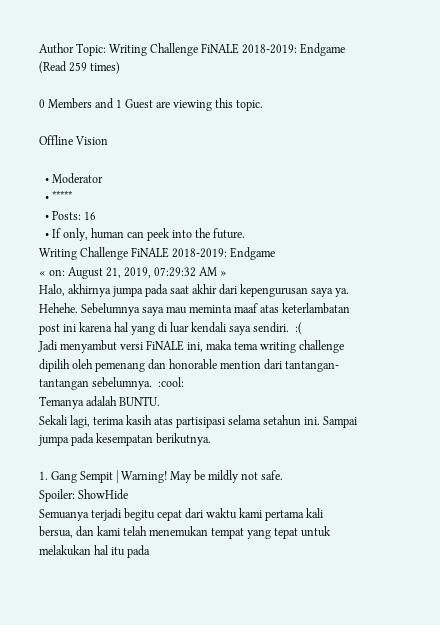Author Topic: Writing Challenge FiNALE 2018-2019: Endgame  (Read 259 times)

0 Members and 1 Guest are viewing this topic.

Offline Vision

  • Moderator
  • *****
  • Posts: 16
  • If only, human can peek into the future.
Writing Challenge FiNALE 2018-2019: Endgame
« on: August 21, 2019, 07:29:32 AM »
Halo, akhirnya jumpa pada saat akhir dari kepengurusan saya ya. Hehehe. Sebelumnya saya mau meminta maaf atas keterlambatan post ini karena hal yang di luar kendali saya sendiri.  :(
Jadi menyambut versi FiNALE ini, maka tema writing challenge dipilih oleh pemenang dan honorable mention dari tantangan-tantangan sebelumnya.  :cool:
Temanya adalah BUNTU.
Sekali lagi, terima kasih atas partisipasi selama setahun ini. Sampai jumpa pada kesempatan berikutnya.

1. Gang Sempit | Warning! May be mildly not safe.
Spoiler: ShowHide
Semuanya terjadi begitu cepat dari waktu kami pertama kali bersua, dan kami telah menemukan tempat yang tepat untuk melakukan hal itu pada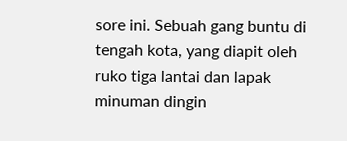sore ini. Sebuah gang buntu di tengah kota, yang diapit oleh ruko tiga lantai dan lapak minuman dingin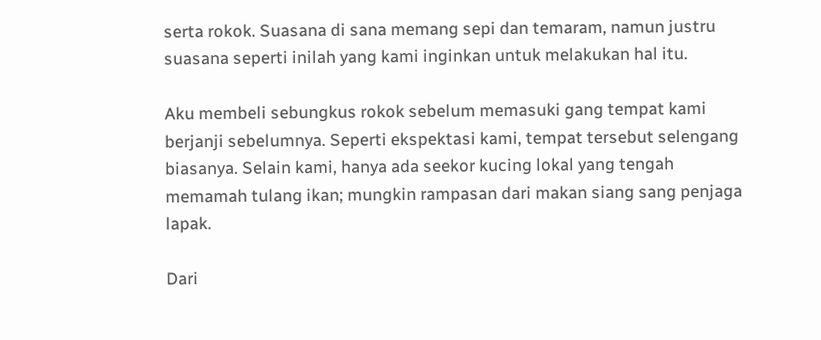serta rokok. Suasana di sana memang sepi dan temaram, namun justru suasana seperti inilah yang kami inginkan untuk melakukan hal itu.

Aku membeli sebungkus rokok sebelum memasuki gang tempat kami berjanji sebelumnya. Seperti ekspektasi kami, tempat tersebut selengang biasanya. Selain kami, hanya ada seekor kucing lokal yang tengah memamah tulang ikan; mungkin rampasan dari makan siang sang penjaga lapak.

Dari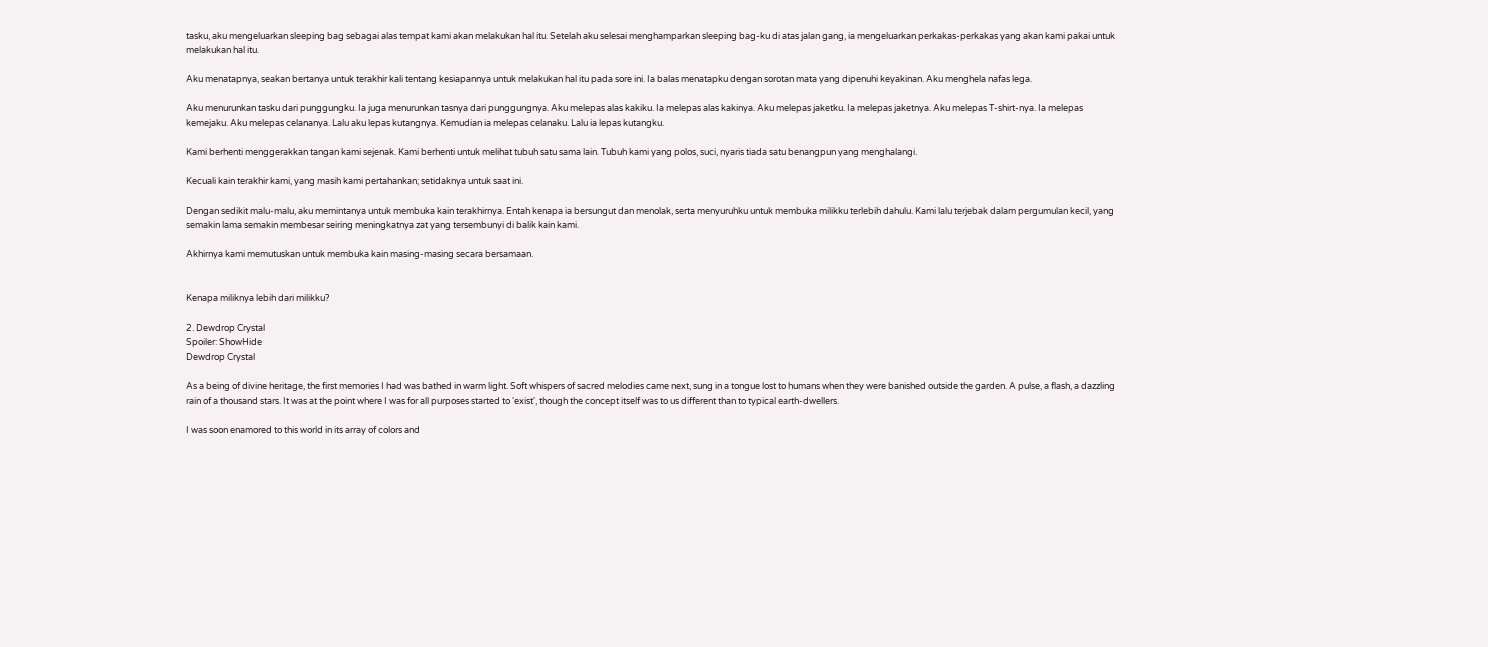tasku, aku mengeluarkan sleeping bag sebagai alas tempat kami akan melakukan hal itu. Setelah aku selesai menghamparkan sleeping bag-ku di atas jalan gang, ia mengeluarkan perkakas-perkakas yang akan kami pakai untuk melakukan hal itu.

Aku menatapnya, seakan bertanya untuk terakhir kali tentang kesiapannya untuk melakukan hal itu pada sore ini. Ia balas menatapku dengan sorotan mata yang dipenuhi keyakinan. Aku menghela nafas lega.

Aku menurunkan tasku dari punggungku. Ia juga menurunkan tasnya dari punggungnya. Aku melepas alas kakiku. Ia melepas alas kakinya. Aku melepas jaketku. Ia melepas jaketnya. Aku melepas T-shirt-nya. Ia melepas kemejaku. Aku melepas celananya. Lalu aku lepas kutangnya. Kemudian ia melepas celanaku. Lalu ia lepas kutangku.

Kami berhenti menggerakkan tangan kami sejenak. Kami berhenti untuk melihat tubuh satu sama lain. Tubuh kami yang polos, suci, nyaris tiada satu benangpun yang menghalangi.

Kecuali kain terakhir kami, yang masih kami pertahankan; setidaknya untuk saat ini.

Dengan sedikit malu-malu, aku memintanya untuk membuka kain terakhirnya. Entah kenapa ia bersungut dan menolak, serta menyuruhku untuk membuka milikku terlebih dahulu. Kami lalu terjebak dalam pergumulan kecil, yang semakin lama semakin membesar seiring meningkatnya zat yang tersembunyi di balik kain kami.

Akhirnya kami memutuskan untuk membuka kain masing-masing secara bersamaan.


Kenapa miliknya lebih dari milikku?

2. Dewdrop Crystal
Spoiler: ShowHide
Dewdrop Crystal

As a being of divine heritage, the first memories I had was bathed in warm light. Soft whispers of sacred melodies came next, sung in a tongue lost to humans when they were banished outside the garden. A pulse, a flash, a dazzling rain of a thousand stars. It was at the point where I was for all purposes started to 'exist', though the concept itself was to us different than to typical earth-dwellers.

I was soon enamored to this world in its array of colors and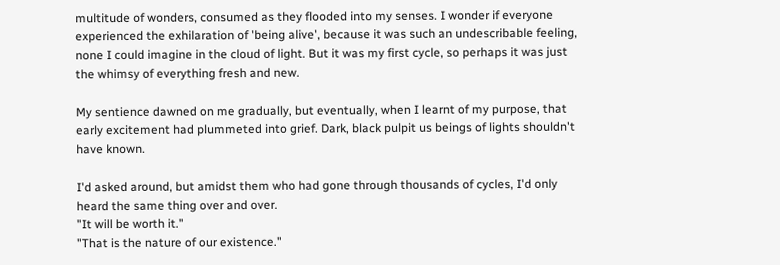multitude of wonders, consumed as they flooded into my senses. I wonder if everyone experienced the exhilaration of 'being alive', because it was such an undescribable feeling, none I could imagine in the cloud of light. But it was my first cycle, so perhaps it was just the whimsy of everything fresh and new.

My sentience dawned on me gradually, but eventually, when I learnt of my purpose, that early excitement had plummeted into grief. Dark, black pulpit us beings of lights shouldn't have known.

I'd asked around, but amidst them who had gone through thousands of cycles, I'd only heard the same thing over and over.
"It will be worth it."
"That is the nature of our existence."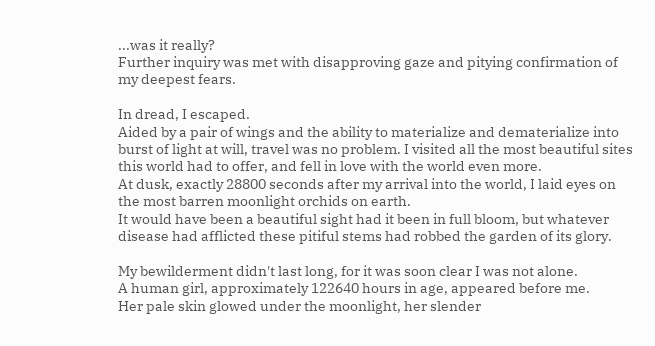...was it really?
Further inquiry was met with disapproving gaze and pitying confirmation of my deepest fears.

In dread, I escaped.
Aided by a pair of wings and the ability to materialize and dematerialize into burst of light at will, travel was no problem. I visited all the most beautiful sites this world had to offer, and fell in love with the world even more.
At dusk, exactly 28800 seconds after my arrival into the world, I laid eyes on the most barren moonlight orchids on earth.
It would have been a beautiful sight had it been in full bloom, but whatever disease had afflicted these pitiful stems had robbed the garden of its glory.

My bewilderment didn't last long, for it was soon clear I was not alone.
A human girl, approximately 122640 hours in age, appeared before me.
Her pale skin glowed under the moonlight, her slender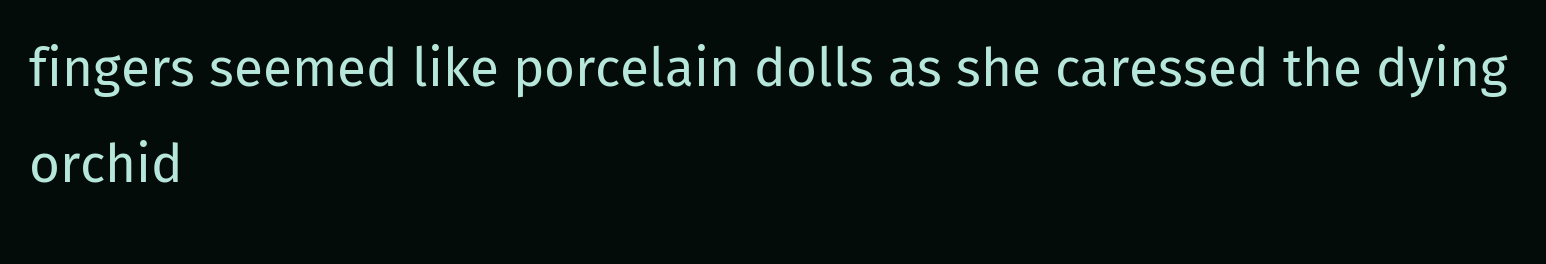fingers seemed like porcelain dolls as she caressed the dying orchid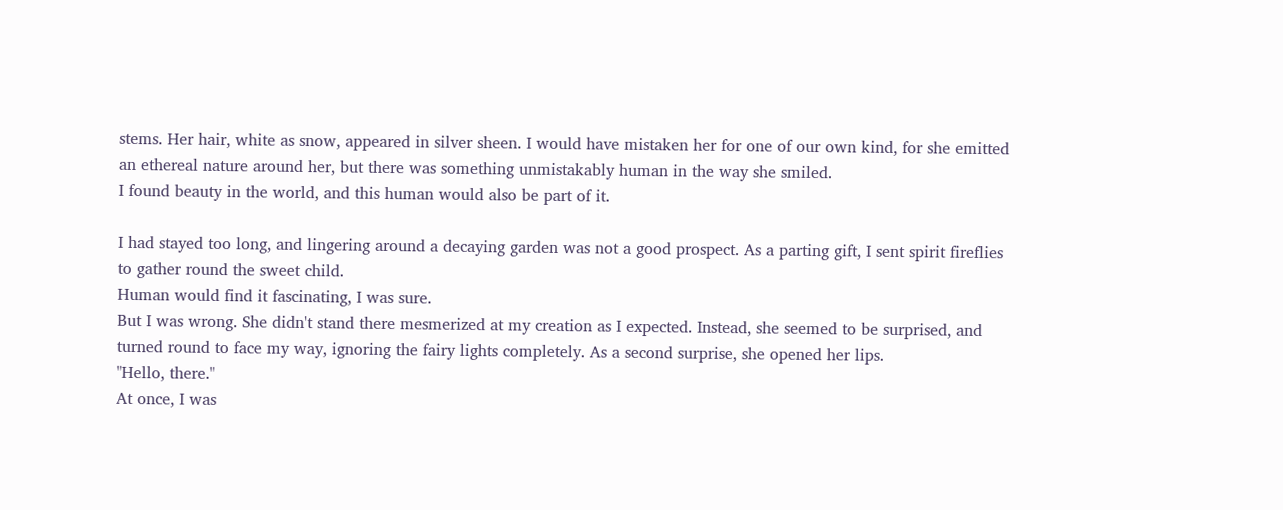stems. Her hair, white as snow, appeared in silver sheen. I would have mistaken her for one of our own kind, for she emitted an ethereal nature around her, but there was something unmistakably human in the way she smiled.
I found beauty in the world, and this human would also be part of it.

I had stayed too long, and lingering around a decaying garden was not a good prospect. As a parting gift, I sent spirit fireflies to gather round the sweet child.
Human would find it fascinating, I was sure.
But I was wrong. She didn't stand there mesmerized at my creation as I expected. Instead, she seemed to be surprised, and turned round to face my way, ignoring the fairy lights completely. As a second surprise, she opened her lips.
"Hello, there."
At once, I was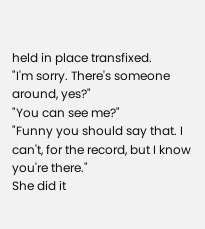held in place transfixed.
"I'm sorry. There's someone around, yes?"
"You can see me?"
"Funny you should say that. I can't, for the record, but I know you're there."
She did it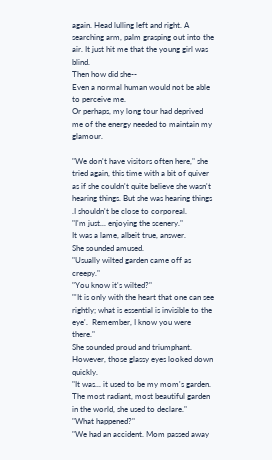again. Head lulling left and right. A searching arm, palm grasping out into the air. It just hit me that the young girl was blind.
Then how did she--
Even a normal human would not be able to perceive me.
Or perhaps, my long tour had deprived me of the energy needed to maintain my glamour.

"We don't have visitors often here," she tried again, this time with a bit of quiver as if she couldn't quite believe she wasn't hearing things. But she was hearing things .I shouldn't be close to corporeal.
"I'm just... enjoying the scenery."
It was a lame, albeit true, answer.
She sounded amused.
"Usually wilted garden came off as creepy."
"You know it's wilted?"
"'It is only with the heart that one can see rightly; what is essential is invisible to the eye'.  Remember, I know you were there."
She sounded proud and triumphant.
However, those glassy eyes looked down quickly.
"It was... it used to be my mom's garden. The most radiant, most beautiful garden in the world, she used to declare."
"What happened?"
"We had an accident. Mom passed away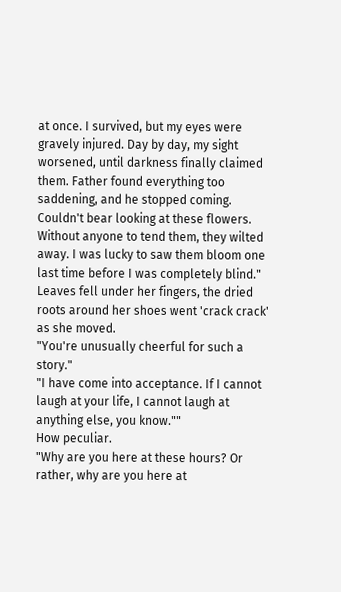at once. I survived, but my eyes were gravely injured. Day by day, my sight worsened, until darkness finally claimed them. Father found everything too saddening, and he stopped coming. Couldn't bear looking at these flowers. Without anyone to tend them, they wilted away. I was lucky to saw them bloom one last time before I was completely blind."
Leaves fell under her fingers, the dried roots around her shoes went 'crack crack' as she moved.
"You're unusually cheerful for such a story."
"I have come into acceptance. If I cannot laugh at your life, I cannot laugh at anything else, you know.""
How peculiar.
"Why are you here at these hours? Or rather, why are you here at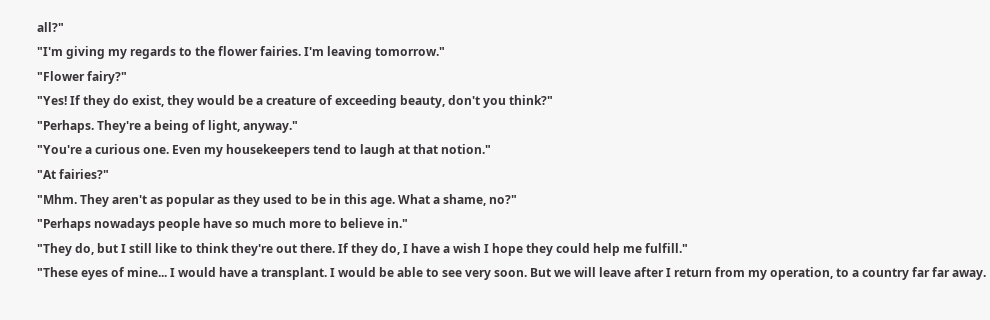all?"
"I'm giving my regards to the flower fairies. I'm leaving tomorrow."
"Flower fairy?"
"Yes! If they do exist, they would be a creature of exceeding beauty, don't you think?"
"Perhaps. They're a being of light, anyway."
"You're a curious one. Even my housekeepers tend to laugh at that notion."
"At fairies?"
"Mhm. They aren't as popular as they used to be in this age. What a shame, no?"
"Perhaps nowadays people have so much more to believe in."
"They do, but I still like to think they're out there. If they do, I have a wish I hope they could help me fulfill."
"These eyes of mine... I would have a transplant. I would be able to see very soon. But we will leave after I return from my operation, to a country far far away.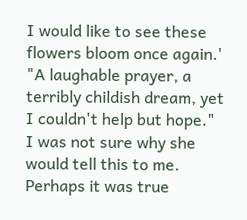I would like to see these flowers bloom once again.'
"A laughable prayer, a terribly childish dream, yet I couldn't help but hope."
I was not sure why she would tell this to me. Perhaps it was true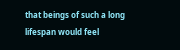that beings of such a long lifespan would feel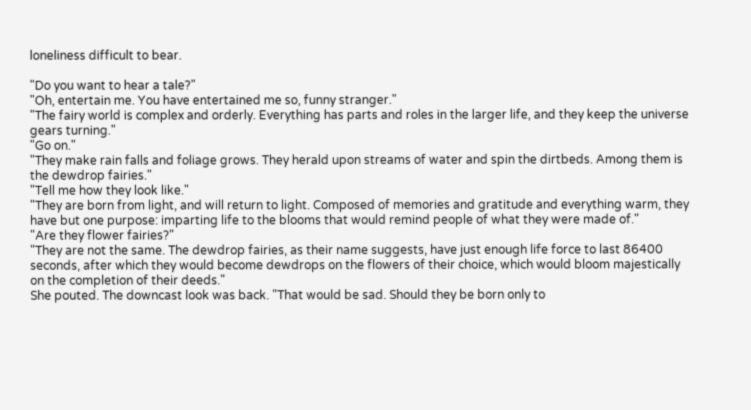loneliness difficult to bear.

"Do you want to hear a tale?"
"Oh, entertain me. You have entertained me so, funny stranger."
"The fairy world is complex and orderly. Everything has parts and roles in the larger life, and they keep the universe gears turning."
"Go on."
"They make rain falls and foliage grows. They herald upon streams of water and spin the dirtbeds. Among them is the dewdrop fairies."
"Tell me how they look like."
"They are born from light, and will return to light. Composed of memories and gratitude and everything warm, they have but one purpose: imparting life to the blooms that would remind people of what they were made of."
"Are they flower fairies?"
"They are not the same. The dewdrop fairies, as their name suggests, have just enough life force to last 86400 seconds, after which they would become dewdrops on the flowers of their choice, which would bloom majestically on the completion of their deeds."
She pouted. The downcast look was back. "That would be sad. Should they be born only to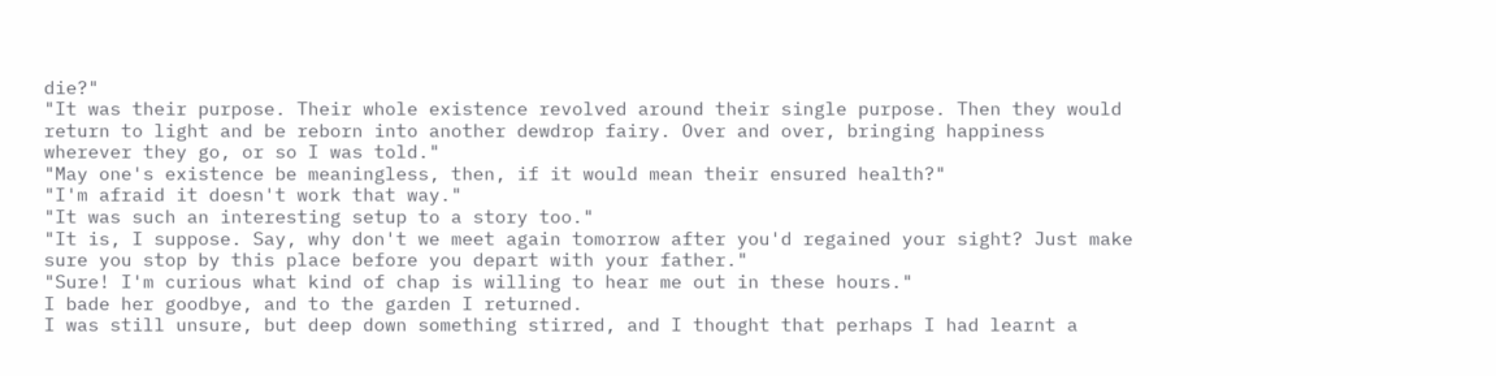die?"
"It was their purpose. Their whole existence revolved around their single purpose. Then they would return to light and be reborn into another dewdrop fairy. Over and over, bringing happiness wherever they go, or so I was told."
"May one's existence be meaningless, then, if it would mean their ensured health?"
"I'm afraid it doesn't work that way."
"It was such an interesting setup to a story too."
"It is, I suppose. Say, why don't we meet again tomorrow after you'd regained your sight? Just make sure you stop by this place before you depart with your father."
"Sure! I'm curious what kind of chap is willing to hear me out in these hours."
I bade her goodbye, and to the garden I returned.
I was still unsure, but deep down something stirred, and I thought that perhaps I had learnt a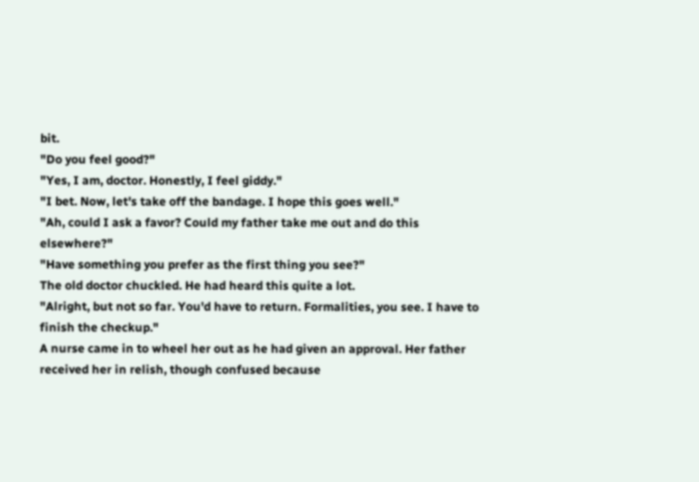bit.
"Do you feel good?"
"Yes, I am, doctor. Honestly, I feel giddy."
"I bet. Now, let's take off the bandage. I hope this goes well."
"Ah, could I ask a favor? Could my father take me out and do this elsewhere?"
"Have something you prefer as the first thing you see?"
The old doctor chuckled. He had heard this quite a lot.
"Alright, but not so far. You'd have to return. Formalities, you see. I have to finish the checkup."
A nurse came in to wheel her out as he had given an approval. Her father received her in relish, though confused because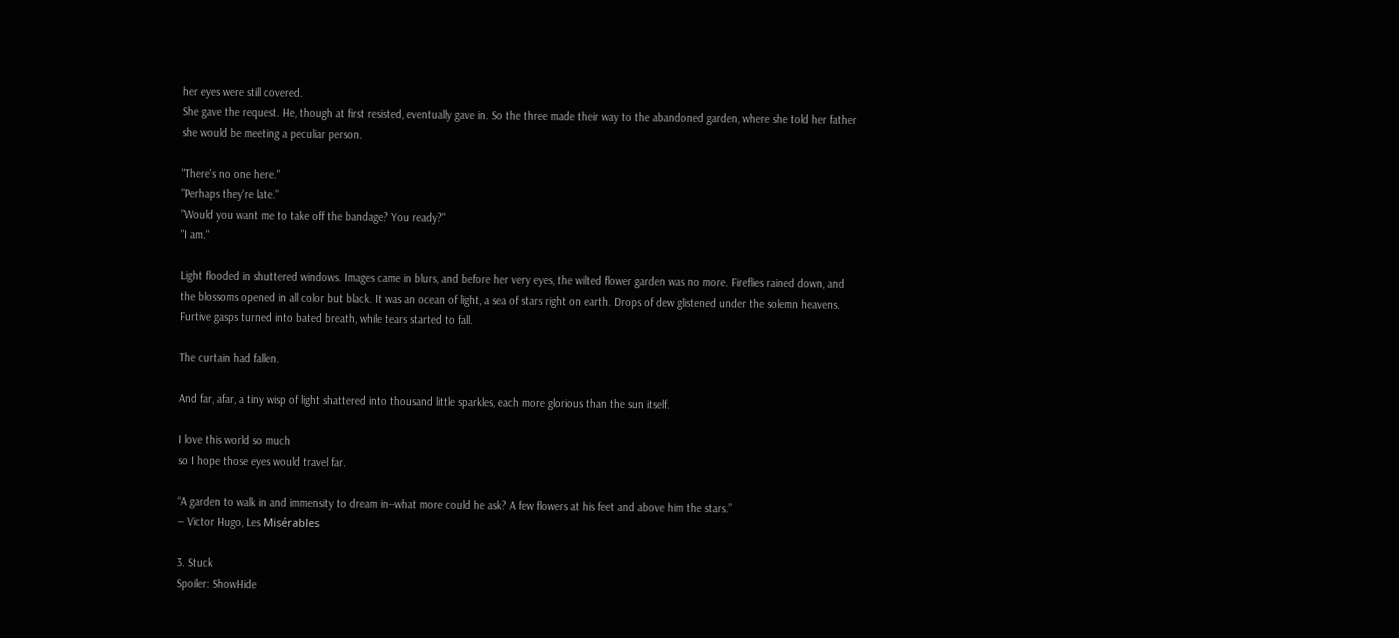her eyes were still covered.
She gave the request. He, though at first resisted, eventually gave in. So the three made their way to the abandoned garden, where she told her father she would be meeting a peculiar person.

"There's no one here."
"Perhaps they're late."
"Would you want me to take off the bandage? You ready?"
"I am."

Light flooded in shuttered windows. Images came in blurs, and before her very eyes, the wilted flower garden was no more. Fireflies rained down, and the blossoms opened in all color but black. It was an ocean of light, a sea of stars right on earth. Drops of dew glistened under the solemn heavens. Furtive gasps turned into bated breath, while tears started to fall.

The curtain had fallen.

And far, afar, a tiny wisp of light shattered into thousand little sparkles, each more glorious than the sun itself.

I love this world so much
so I hope those eyes would travel far.

“A garden to walk in and immensity to dream in--what more could he ask? A few flowers at his feet and above him the stars.”
― Victor Hugo, Les Misérables

3. Stuck
Spoiler: ShowHide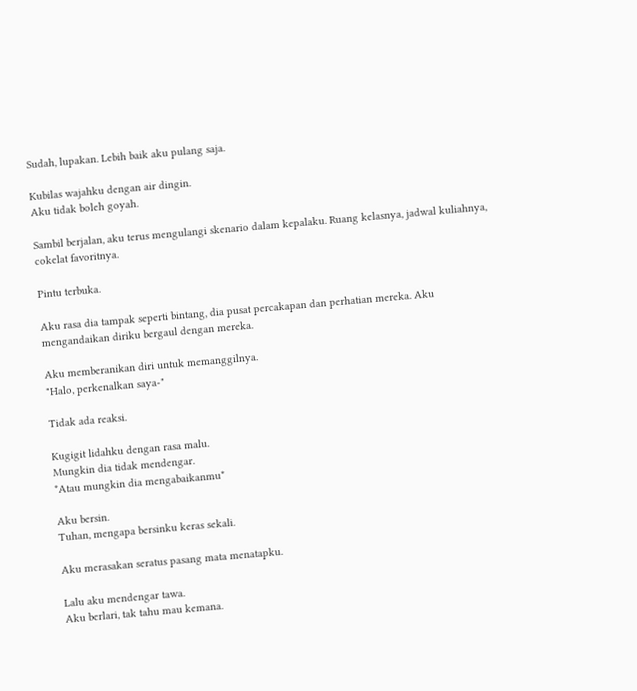Sudah, lupakan. Lebih baik aku pulang saja.

Kubilas wajahku dengan air dingin.
Aku tidak boleh goyah.

Sambil berjalan, aku terus mengulangi skenario dalam kepalaku. Ruang kelasnya, jadwal kuliahnya, cokelat favoritnya.

Pintu terbuka.

Aku rasa dia tampak seperti bintang, dia pusat percakapan dan perhatian mereka. Aku mengandaikan diriku bergaul dengan mereka.

Aku memberanikan diri untuk memanggilnya.
"Halo, perkenalkan saya-"

Tidak ada reaksi.

Kugigit lidahku dengan rasa malu.
Mungkin dia tidak mendengar.
*Atau mungkin dia mengabaikanmu*

Aku bersin.
Tuhan, mengapa bersinku keras sekali.

Aku merasakan seratus pasang mata menatapku.

Lalu aku mendengar tawa.
Aku berlari, tak tahu mau kemana.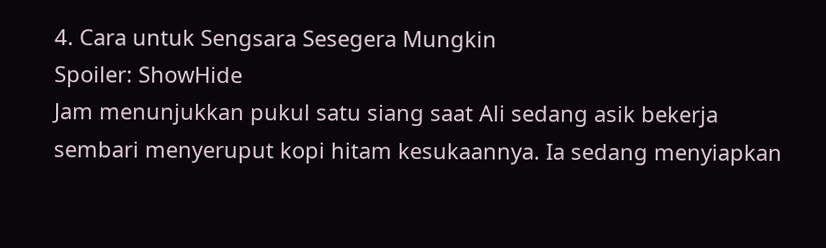4. Cara untuk Sengsara Sesegera Mungkin
Spoiler: ShowHide
Jam menunjukkan pukul satu siang saat Ali sedang asik bekerja sembari menyeruput kopi hitam kesukaannya. Ia sedang menyiapkan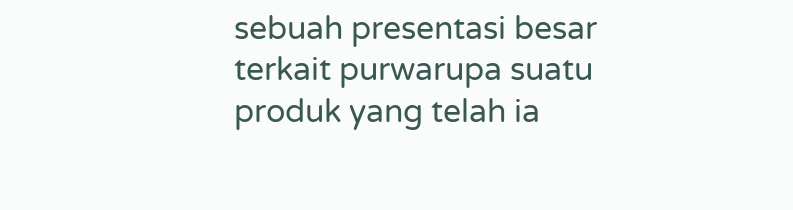sebuah presentasi besar terkait purwarupa suatu produk yang telah ia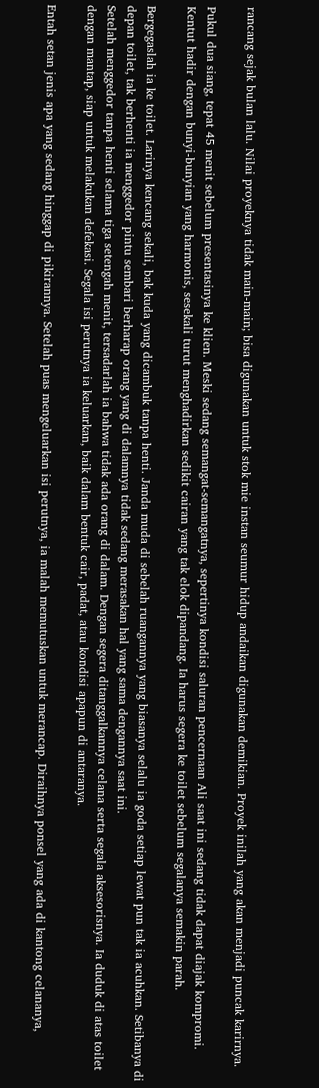rancang sejak bulan lalu. Nilai proyeknya tidak main-main; bisa digunakan untuk stok mie instan seumur hidup andaikan digunakan demikian. Proyek inilah yang akan menjadi puncak karirnya.

Pukul dua siang, tepat 45 menit sebelum presentasinya ke klien. Meski sedang semangat-semangatnya, sepertinya kondisi saluran pencernaan Ali saat ini sedang tidak dapat diajak kompromi. Kentut hadir dengan bunyi-bunyian yang harmonis, sesekali turut menghadirkan sedikit cairan yang tak elok dipandang. Ia harus segera ke toilet sebelum segalanya semakin parah.

Bergegaslah ia ke toilet. Larinya kencang sekali, bak kuda yang dicambuk tanpa henti. Janda muda di sebelah ruangannya yang biasanya selalu ia goda setiap lewat pun tak ia acuhkan. Setibanya di depan toilet, tak berhenti ia menggedor pintu sembari berharap orang yang di dalamnya tidak sedang merasakan hal yang sama dengannya saat ini.
Setelah menggedor tanpa henti selama tiga setengah menit, tersadarlah ia bahwa tidak ada orang di dalam. Dengan segera ditanggalkannya celana serta segala aksesorisnya. Ia duduk di atas toilet dengan mantap, siap untuk melakukan defekasi. Segala isi perutnya ia keluarkan, baik dalam bentuk cair, padat, atau kondisi apapun di antaranya.

Entah setan jenis apa yang sedang hinggap di pikirannya. Setelah puas mengeluarkan isi perutnya, ia malah memutuskan untuk merancap. Diraihnya ponsel yang ada di kantong celananya,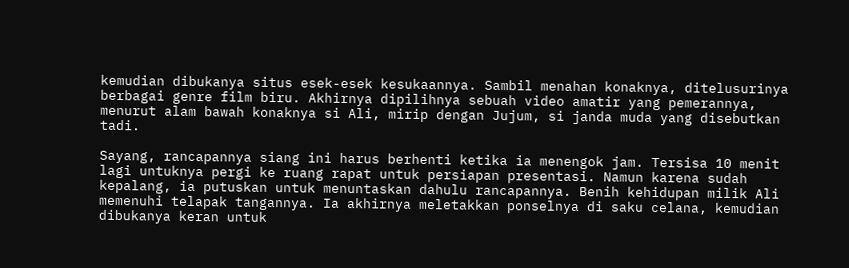kemudian dibukanya situs esek-esek kesukaannya. Sambil menahan konaknya, ditelusurinya berbagai genre film biru. Akhirnya dipilihnya sebuah video amatir yang pemerannya, menurut alam bawah konaknya si Ali, mirip dengan Jujum, si janda muda yang disebutkan tadi.

Sayang, rancapannya siang ini harus berhenti ketika ia menengok jam. Tersisa 10 menit lagi untuknya pergi ke ruang rapat untuk persiapan presentasi. Namun karena sudah kepalang, ia putuskan untuk menuntaskan dahulu rancapannya. Benih kehidupan milik Ali memenuhi telapak tangannya. Ia akhirnya meletakkan ponselnya di saku celana, kemudian dibukanya keran untuk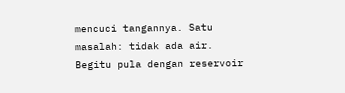mencuci tangannya. Satu masalah: tidak ada air. Begitu pula dengan reservoir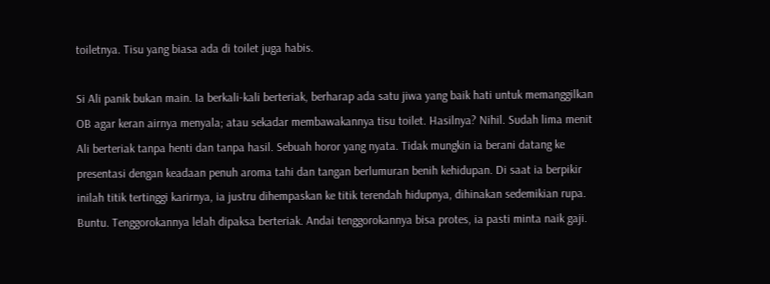toiletnya. Tisu yang biasa ada di toilet juga habis.

Si Ali panik bukan main. Ia berkali-kali berteriak, berharap ada satu jiwa yang baik hati untuk memanggilkan OB agar keran airnya menyala; atau sekadar membawakannya tisu toilet. Hasilnya? Nihil. Sudah lima menit Ali berteriak tanpa henti dan tanpa hasil. Sebuah horor yang nyata. Tidak mungkin ia berani datang ke presentasi dengan keadaan penuh aroma tahi dan tangan berlumuran benih kehidupan. Di saat ia berpikir inilah titik tertinggi karirnya, ia justru dihempaskan ke titik terendah hidupnya, dihinakan sedemikian rupa. Buntu. Tenggorokannya lelah dipaksa berteriak. Andai tenggorokannya bisa protes, ia pasti minta naik gaji.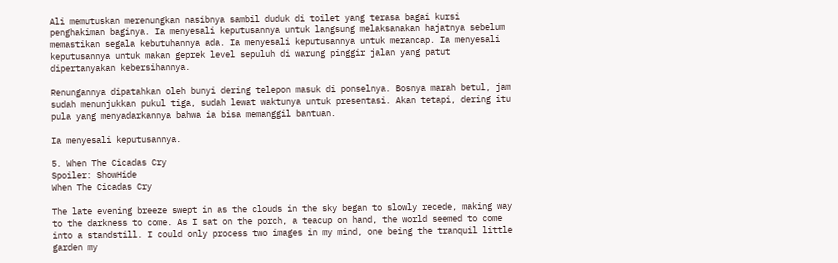Ali memutuskan merenungkan nasibnya sambil duduk di toilet yang terasa bagai kursi penghakiman baginya. Ia menyesali keputusannya untuk langsung melaksanakan hajatnya sebelum memastikan segala kebutuhannya ada. Ia menyesali keputusannya untuk merancap. Ia menyesali keputusannya untuk makan geprek level sepuluh di warung pinggir jalan yang patut dipertanyakan kebersihannya.

Renungannya dipatahkan oleh bunyi dering telepon masuk di ponselnya. Bosnya marah betul, jam sudah menunjukkan pukul tiga, sudah lewat waktunya untuk presentasi. Akan tetapi, dering itu pula yang menyadarkannya bahwa ia bisa memanggil bantuan.

Ia menyesali keputusannya.

5. When The Cicadas Cry
Spoiler: ShowHide
When The Cicadas Cry

The late evening breeze swept in as the clouds in the sky began to slowly recede, making way to the darkness to come. As I sat on the porch, a teacup on hand, the world seemed to come into a standstill. I could only process two images in my mind, one being the tranquil little garden my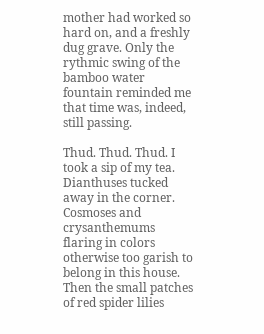mother had worked so hard on, and a freshly dug grave. Only the rythmic swing of the bamboo water fountain reminded me that time was, indeed, still passing.

Thud. Thud. Thud. I took a sip of my tea. Dianthuses tucked away in the corner. Cosmoses and crysanthemums flaring in colors otherwise too garish to belong in this house. Then the small patches of red spider lilies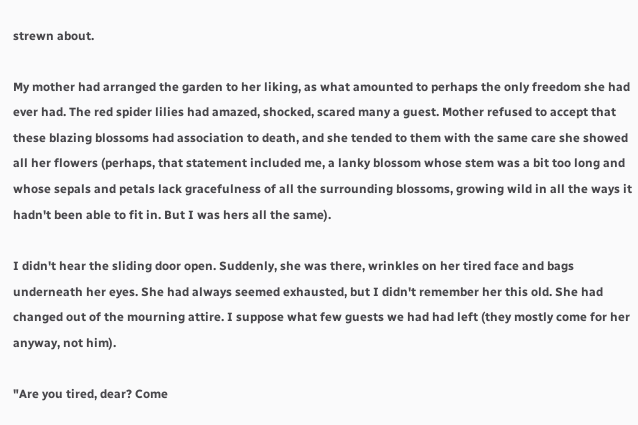strewn about.

My mother had arranged the garden to her liking, as what amounted to perhaps the only freedom she had ever had. The red spider lilies had amazed, shocked, scared many a guest. Mother refused to accept that these blazing blossoms had association to death, and she tended to them with the same care she showed all her flowers (perhaps, that statement included me, a lanky blossom whose stem was a bit too long and whose sepals and petals lack gracefulness of all the surrounding blossoms, growing wild in all the ways it hadn't been able to fit in. But I was hers all the same).

I didn't hear the sliding door open. Suddenly, she was there, wrinkles on her tired face and bags underneath her eyes. She had always seemed exhausted, but I didn't remember her this old. She had changed out of the mourning attire. I suppose what few guests we had had left (they mostly come for her anyway, not him).

"Are you tired, dear? Come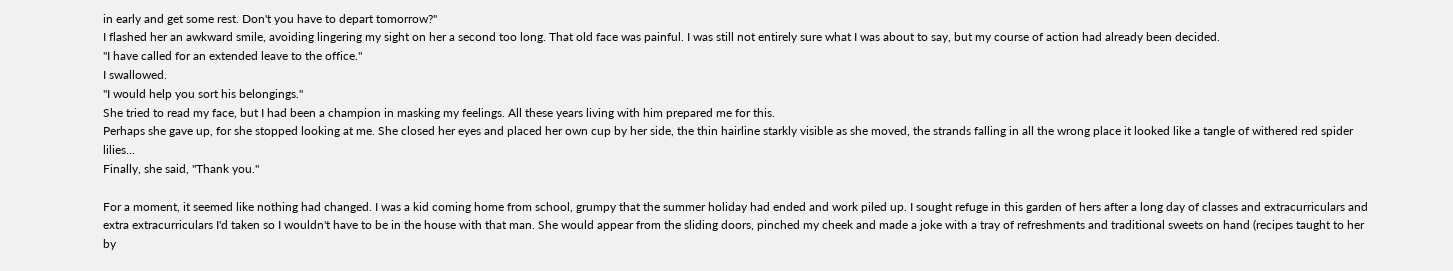in early and get some rest. Don't you have to depart tomorrow?"
I flashed her an awkward smile, avoiding lingering my sight on her a second too long. That old face was painful. I was still not entirely sure what I was about to say, but my course of action had already been decided.
"I have called for an extended leave to the office."
I swallowed.
"I would help you sort his belongings."
She tried to read my face, but I had been a champion in masking my feelings. All these years living with him prepared me for this.
Perhaps she gave up, for she stopped looking at me. She closed her eyes and placed her own cup by her side, the thin hairline starkly visible as she moved, the strands falling in all the wrong place it looked like a tangle of withered red spider lilies...
Finally, she said, "Thank you."

For a moment, it seemed like nothing had changed. I was a kid coming home from school, grumpy that the summer holiday had ended and work piled up. I sought refuge in this garden of hers after a long day of classes and extracurriculars and extra extracurriculars I'd taken so I wouldn't have to be in the house with that man. She would appear from the sliding doors, pinched my cheek and made a joke with a tray of refreshments and traditional sweets on hand (recipes taught to her by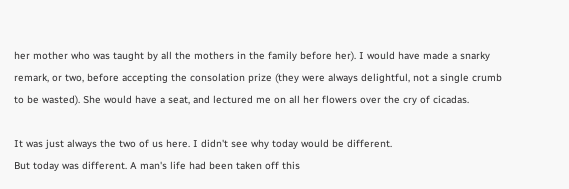her mother who was taught by all the mothers in the family before her). I would have made a snarky remark, or two, before accepting the consolation prize (they were always delightful, not a single crumb to be wasted). She would have a seat, and lectured me on all her flowers over the cry of cicadas.

It was just always the two of us here. I didn't see why today would be different.
But today was different. A man's life had been taken off this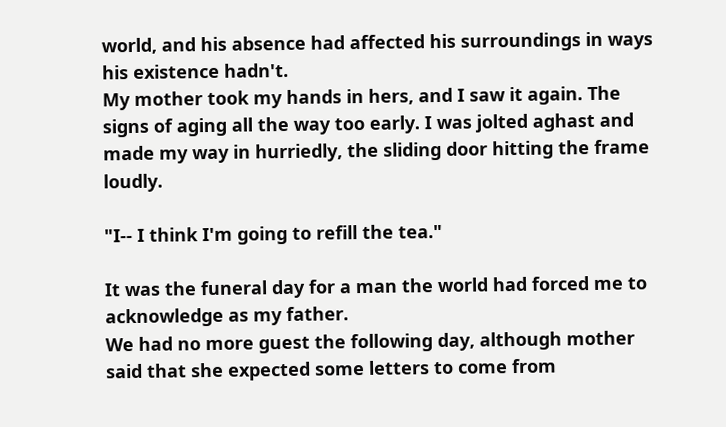world, and his absence had affected his surroundings in ways his existence hadn't.
My mother took my hands in hers, and I saw it again. The signs of aging all the way too early. I was jolted aghast and made my way in hurriedly, the sliding door hitting the frame loudly.

"I-- I think I'm going to refill the tea."

It was the funeral day for a man the world had forced me to acknowledge as my father.
We had no more guest the following day, although mother said that she expected some letters to come from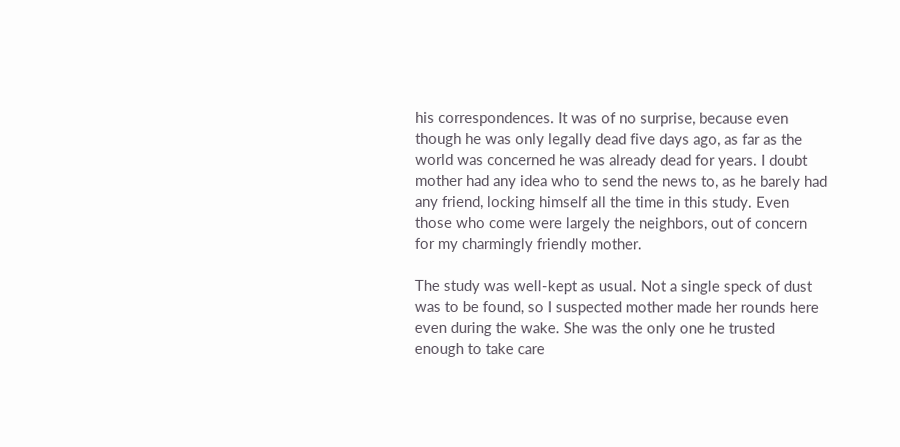his correspondences. It was of no surprise, because even though he was only legally dead five days ago, as far as the world was concerned he was already dead for years. I doubt mother had any idea who to send the news to, as he barely had any friend, locking himself all the time in this study. Even those who come were largely the neighbors, out of concern for my charmingly friendly mother.

The study was well-kept as usual. Not a single speck of dust was to be found, so I suspected mother made her rounds here even during the wake. She was the only one he trusted enough to take care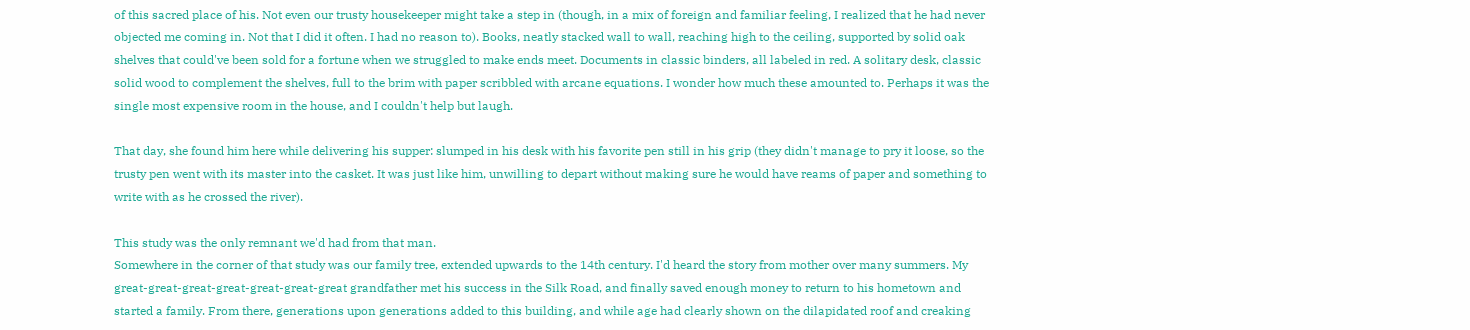of this sacred place of his. Not even our trusty housekeeper might take a step in (though, in a mix of foreign and familiar feeling, I realized that he had never objected me coming in. Not that I did it often. I had no reason to). Books, neatly stacked wall to wall, reaching high to the ceiling, supported by solid oak shelves that could've been sold for a fortune when we struggled to make ends meet. Documents in classic binders, all labeled in red. A solitary desk, classic solid wood to complement the shelves, full to the brim with paper scribbled with arcane equations. I wonder how much these amounted to. Perhaps it was the single most expensive room in the house, and I couldn't help but laugh.

That day, she found him here while delivering his supper: slumped in his desk with his favorite pen still in his grip (they didn't manage to pry it loose, so the trusty pen went with its master into the casket. It was just like him, unwilling to depart without making sure he would have reams of paper and something to write with as he crossed the river).

This study was the only remnant we'd had from that man.
Somewhere in the corner of that study was our family tree, extended upwards to the 14th century. I'd heard the story from mother over many summers. My great-great-great-great-great-great-great grandfather met his success in the Silk Road, and finally saved enough money to return to his hometown and started a family. From there, generations upon generations added to this building, and while age had clearly shown on the dilapidated roof and creaking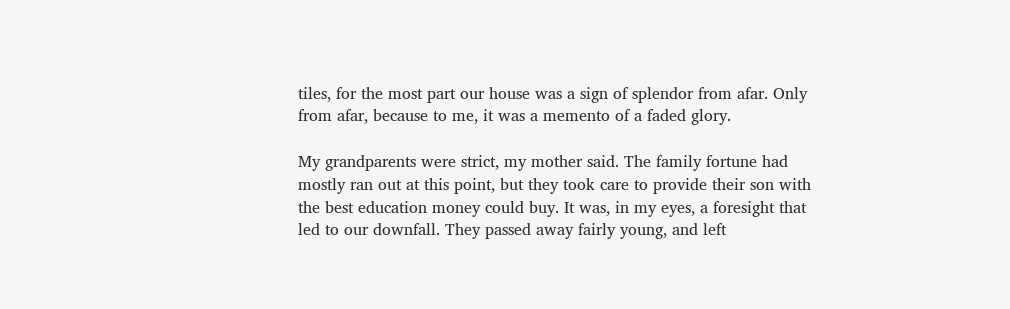tiles, for the most part our house was a sign of splendor from afar. Only from afar, because to me, it was a memento of a faded glory.

My grandparents were strict, my mother said. The family fortune had mostly ran out at this point, but they took care to provide their son with the best education money could buy. It was, in my eyes, a foresight that led to our downfall. They passed away fairly young, and left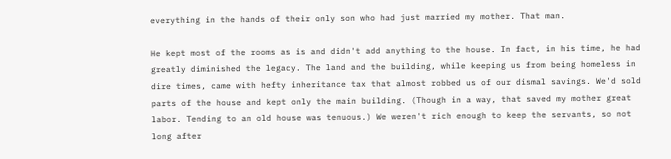everything in the hands of their only son who had just married my mother. That man.

He kept most of the rooms as is and didn't add anything to the house. In fact, in his time, he had greatly diminished the legacy. The land and the building, while keeping us from being homeless in dire times, came with hefty inheritance tax that almost robbed us of our dismal savings. We'd sold parts of the house and kept only the main building. (Though in a way, that saved my mother great labor. Tending to an old house was tenuous.) We weren't rich enough to keep the servants, so not long after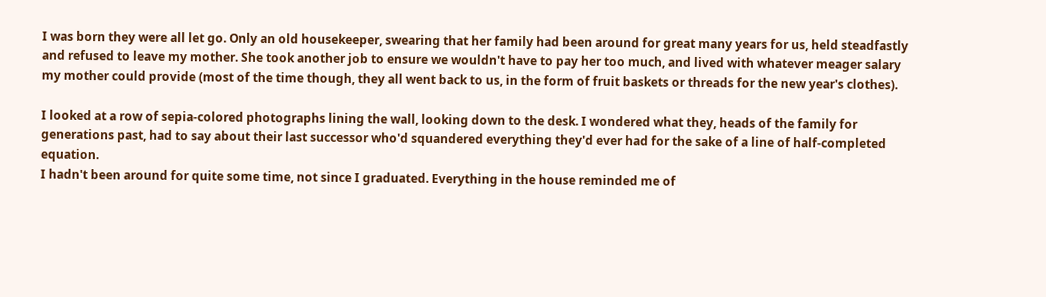I was born they were all let go. Only an old housekeeper, swearing that her family had been around for great many years for us, held steadfastly and refused to leave my mother. She took another job to ensure we wouldn't have to pay her too much, and lived with whatever meager salary my mother could provide (most of the time though, they all went back to us, in the form of fruit baskets or threads for the new year's clothes).

I looked at a row of sepia-colored photographs lining the wall, looking down to the desk. I wondered what they, heads of the family for generations past, had to say about their last successor who'd squandered everything they'd ever had for the sake of a line of half-completed equation.
I hadn't been around for quite some time, not since I graduated. Everything in the house reminded me of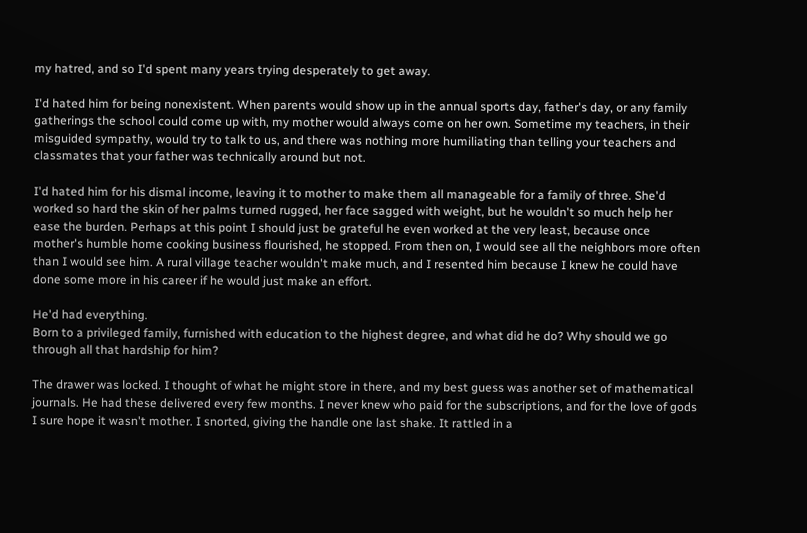my hatred, and so I'd spent many years trying desperately to get away.

I'd hated him for being nonexistent. When parents would show up in the annual sports day, father's day, or any family gatherings the school could come up with, my mother would always come on her own. Sometime my teachers, in their misguided sympathy, would try to talk to us, and there was nothing more humiliating than telling your teachers and classmates that your father was technically around but not.

I'd hated him for his dismal income, leaving it to mother to make them all manageable for a family of three. She'd worked so hard the skin of her palms turned rugged, her face sagged with weight, but he wouldn't so much help her ease the burden. Perhaps at this point I should just be grateful he even worked at the very least, because once mother's humble home cooking business flourished, he stopped. From then on, I would see all the neighbors more often than I would see him. A rural village teacher wouldn't make much, and I resented him because I knew he could have done some more in his career if he would just make an effort.

He'd had everything.
Born to a privileged family, furnished with education to the highest degree, and what did he do? Why should we go through all that hardship for him?

The drawer was locked. I thought of what he might store in there, and my best guess was another set of mathematical journals. He had these delivered every few months. I never knew who paid for the subscriptions, and for the love of gods I sure hope it wasn't mother. I snorted, giving the handle one last shake. It rattled in a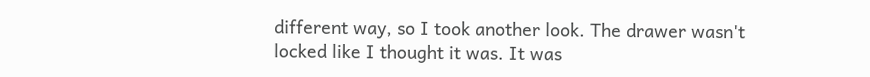different way, so I took another look. The drawer wasn't locked like I thought it was. It was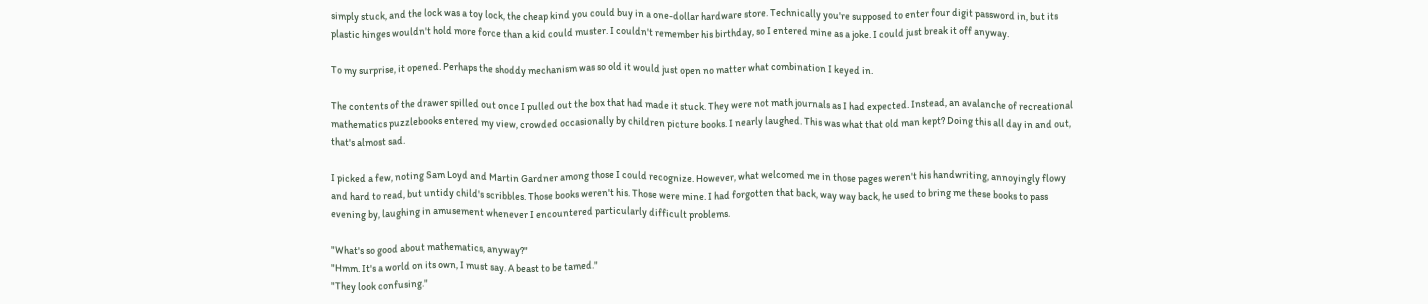simply stuck, and the lock was a toy lock, the cheap kind you could buy in a one-dollar hardware store. Technically you're supposed to enter four digit password in, but its plastic hinges wouldn't hold more force than a kid could muster. I couldn't remember his birthday, so I entered mine as a joke. I could just break it off anyway.

To my surprise, it opened. Perhaps the shoddy mechanism was so old it would just open no matter what combination I keyed in.

The contents of the drawer spilled out once I pulled out the box that had made it stuck. They were not math journals as I had expected. Instead, an avalanche of recreational mathematics puzzlebooks entered my view, crowded occasionally by children picture books. I nearly laughed. This was what that old man kept? Doing this all day in and out, that's almost sad.

I picked a few, noting Sam Loyd and Martin Gardner among those I could recognize. However, what welcomed me in those pages weren't his handwriting, annoyingly flowy and hard to read, but untidy child's scribbles. Those books weren't his. Those were mine. I had forgotten that back, way way back, he used to bring me these books to pass evening by, laughing in amusement whenever I encountered particularly difficult problems.

"What's so good about mathematics, anyway?"
"Hmm. It's a world on its own, I must say. A beast to be tamed."
"They look confusing."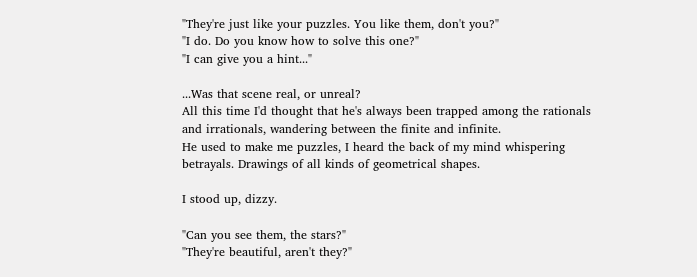"They're just like your puzzles. You like them, don't you?"
"I do. Do you know how to solve this one?"
"I can give you a hint..."

...Was that scene real, or unreal?
All this time I'd thought that he's always been trapped among the rationals and irrationals, wandering between the finite and infinite.
He used to make me puzzles, I heard the back of my mind whispering betrayals. Drawings of all kinds of geometrical shapes.

I stood up, dizzy.

"Can you see them, the stars?"
"They're beautiful, aren't they?"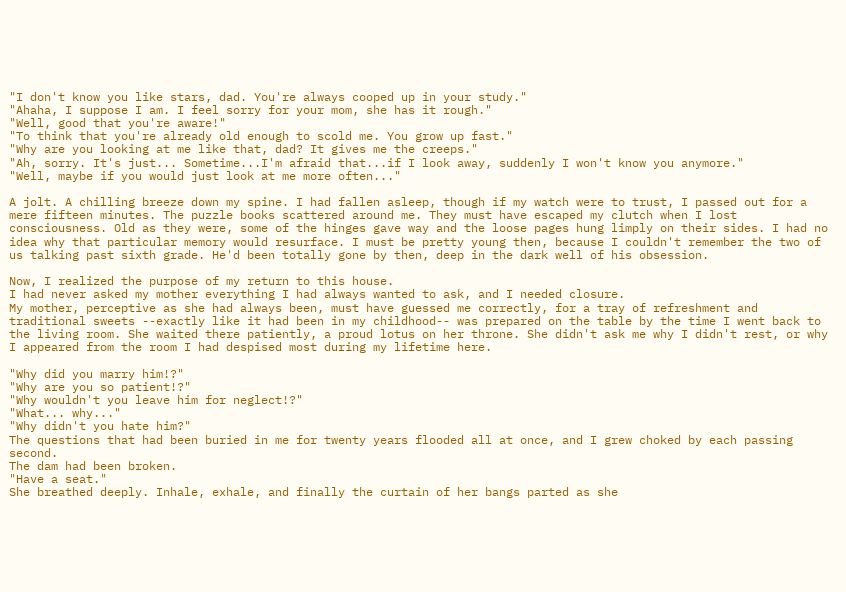"I don't know you like stars, dad. You're always cooped up in your study."
"Ahaha, I suppose I am. I feel sorry for your mom, she has it rough."
"Well, good that you're aware!"
"To think that you're already old enough to scold me. You grow up fast."
"Why are you looking at me like that, dad? It gives me the creeps."
"Ah, sorry. It's just... Sometime...I'm afraid that...if I look away, suddenly I won't know you anymore."
"Well, maybe if you would just look at me more often..."

A jolt. A chilling breeze down my spine. I had fallen asleep, though if my watch were to trust, I passed out for a mere fifteen minutes. The puzzle books scattered around me. They must have escaped my clutch when I lost consciousness. Old as they were, some of the hinges gave way and the loose pages hung limply on their sides. I had no idea why that particular memory would resurface. I must be pretty young then, because I couldn't remember the two of us talking past sixth grade. He'd been totally gone by then, deep in the dark well of his obsession.

Now, I realized the purpose of my return to this house.
I had never asked my mother everything I had always wanted to ask, and I needed closure.
My mother, perceptive as she had always been, must have guessed me correctly, for a tray of refreshment and traditional sweets --exactly like it had been in my childhood-- was prepared on the table by the time I went back to the living room. She waited there patiently, a proud lotus on her throne. She didn't ask me why I didn't rest, or why I appeared from the room I had despised most during my lifetime here.

"Why did you marry him!?"
"Why are you so patient!?"
"Why wouldn't you leave him for neglect!?"
"What... why..."
"Why didn't you hate him?"
The questions that had been buried in me for twenty years flooded all at once, and I grew choked by each passing second.
The dam had been broken.
"Have a seat."
She breathed deeply. Inhale, exhale, and finally the curtain of her bangs parted as she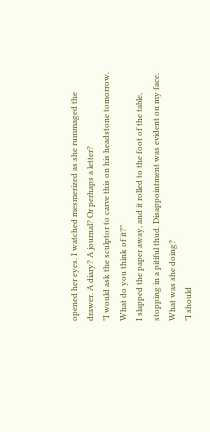opened her eyes. I watched mesmerized as she rummaged the drawer. A diary? A journal? Or perhaps a letter?
"I would ask the sculptor to carve this on his headstone tomorrow. What do you think of it?"
I slapped the paper away, and it rolled to the foot of the table, stopping in a pitiful thud. Disappointment was evident on my face. What was she doing?
"I should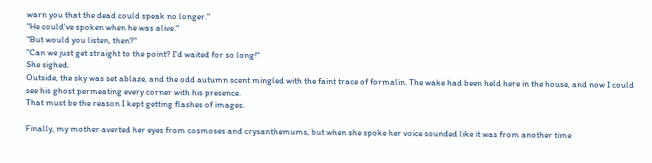warn you that the dead could speak no longer."
"He could've spoken when he was alive."
"But would you listen, then?"
"Can we just get straight to the point? I'd waited for so long!"
She sighed.
Outside, the sky was set ablaze, and the odd autumn scent mingled with the faint trace of formalin. The wake had been held here in the house, and now I could see his ghost permeating every corner with his presence.
That must be the reason I kept getting flashes of images.

Finally, my mother averted her eyes from cosmoses and crysanthemums, but when she spoke her voice sounded like it was from another time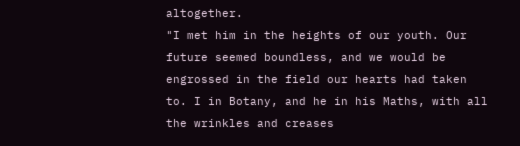altogether.
"I met him in the heights of our youth. Our future seemed boundless, and we would be engrossed in the field our hearts had taken to. I in Botany, and he in his Maths, with all the wrinkles and creases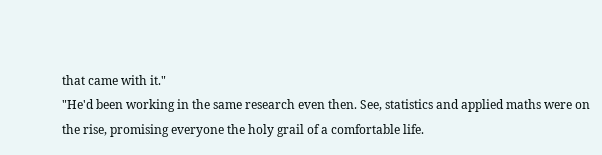that came with it."
"He'd been working in the same research even then. See, statistics and applied maths were on the rise, promising everyone the holy grail of a comfortable life.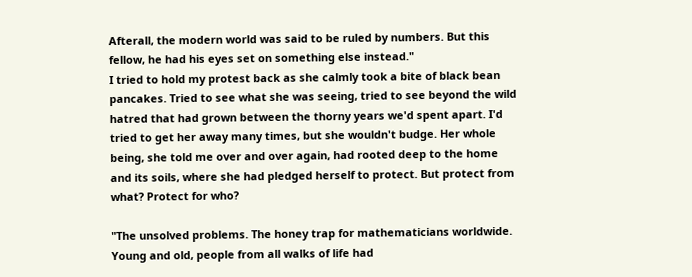Afterall, the modern world was said to be ruled by numbers. But this fellow, he had his eyes set on something else instead."
I tried to hold my protest back as she calmly took a bite of black bean pancakes. Tried to see what she was seeing, tried to see beyond the wild hatred that had grown between the thorny years we'd spent apart. I'd tried to get her away many times, but she wouldn't budge. Her whole being, she told me over and over again, had rooted deep to the home and its soils, where she had pledged herself to protect. But protect from what? Protect for who?

"The unsolved problems. The honey trap for mathematicians worldwide. Young and old, people from all walks of life had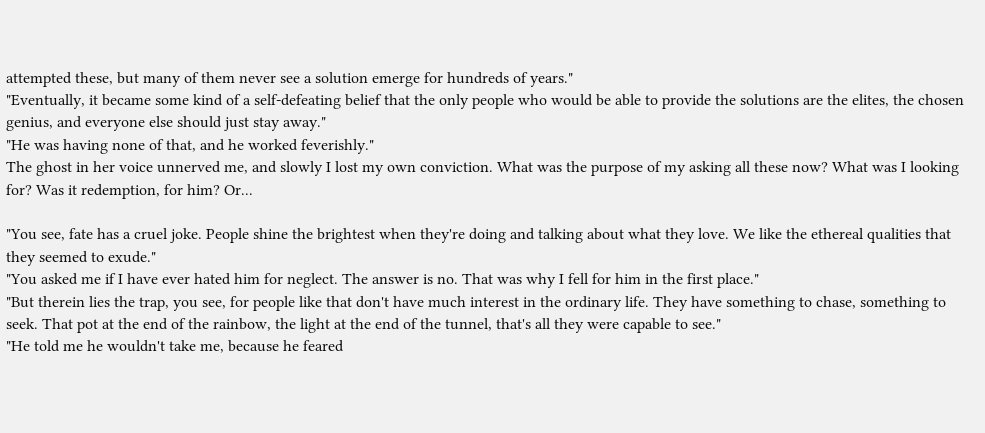attempted these, but many of them never see a solution emerge for hundreds of years."
"Eventually, it became some kind of a self-defeating belief that the only people who would be able to provide the solutions are the elites, the chosen genius, and everyone else should just stay away."
"He was having none of that, and he worked feverishly."
The ghost in her voice unnerved me, and slowly I lost my own conviction. What was the purpose of my asking all these now? What was I looking for? Was it redemption, for him? Or...

"You see, fate has a cruel joke. People shine the brightest when they're doing and talking about what they love. We like the ethereal qualities that they seemed to exude."
"You asked me if I have ever hated him for neglect. The answer is no. That was why I fell for him in the first place."
"But therein lies the trap, you see, for people like that don't have much interest in the ordinary life. They have something to chase, something to seek. That pot at the end of the rainbow, the light at the end of the tunnel, that's all they were capable to see."
"He told me he wouldn't take me, because he feared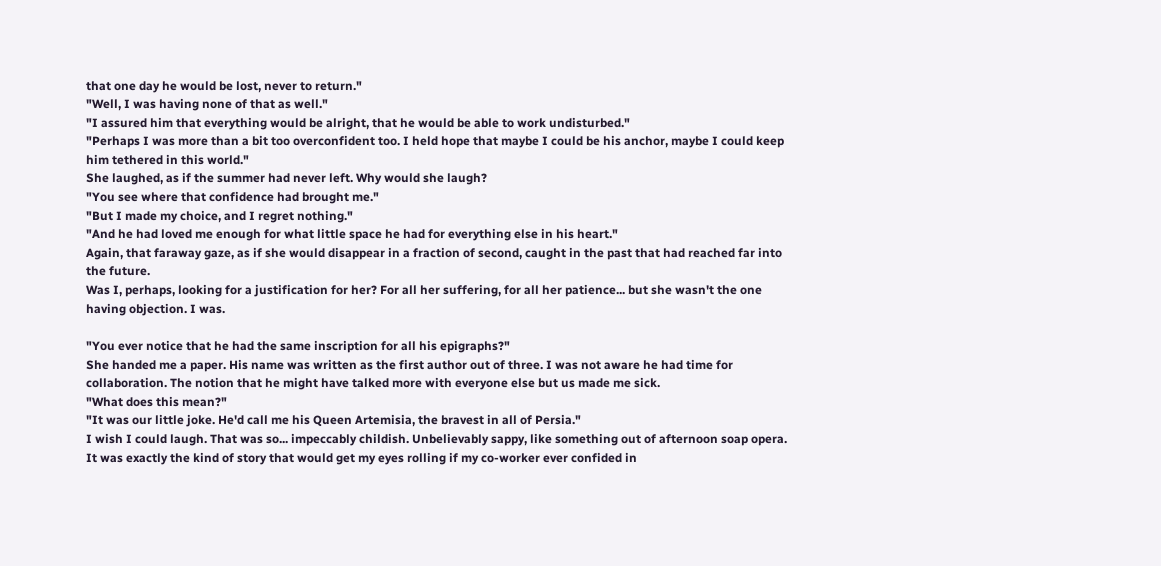that one day he would be lost, never to return."
"Well, I was having none of that as well."
"I assured him that everything would be alright, that he would be able to work undisturbed."
"Perhaps I was more than a bit too overconfident too. I held hope that maybe I could be his anchor, maybe I could keep him tethered in this world."
She laughed, as if the summer had never left. Why would she laugh?
"You see where that confidence had brought me."
"But I made my choice, and I regret nothing."
"And he had loved me enough for what little space he had for everything else in his heart."
Again, that faraway gaze, as if she would disappear in a fraction of second, caught in the past that had reached far into the future.
Was I, perhaps, looking for a justification for her? For all her suffering, for all her patience... but she wasn't the one having objection. I was.

"You ever notice that he had the same inscription for all his epigraphs?"
She handed me a paper. His name was written as the first author out of three. I was not aware he had time for collaboration. The notion that he might have talked more with everyone else but us made me sick.
"What does this mean?"
"It was our little joke. He'd call me his Queen Artemisia, the bravest in all of Persia."
I wish I could laugh. That was so... impeccably childish. Unbelievably sappy, like something out of afternoon soap opera. It was exactly the kind of story that would get my eyes rolling if my co-worker ever confided in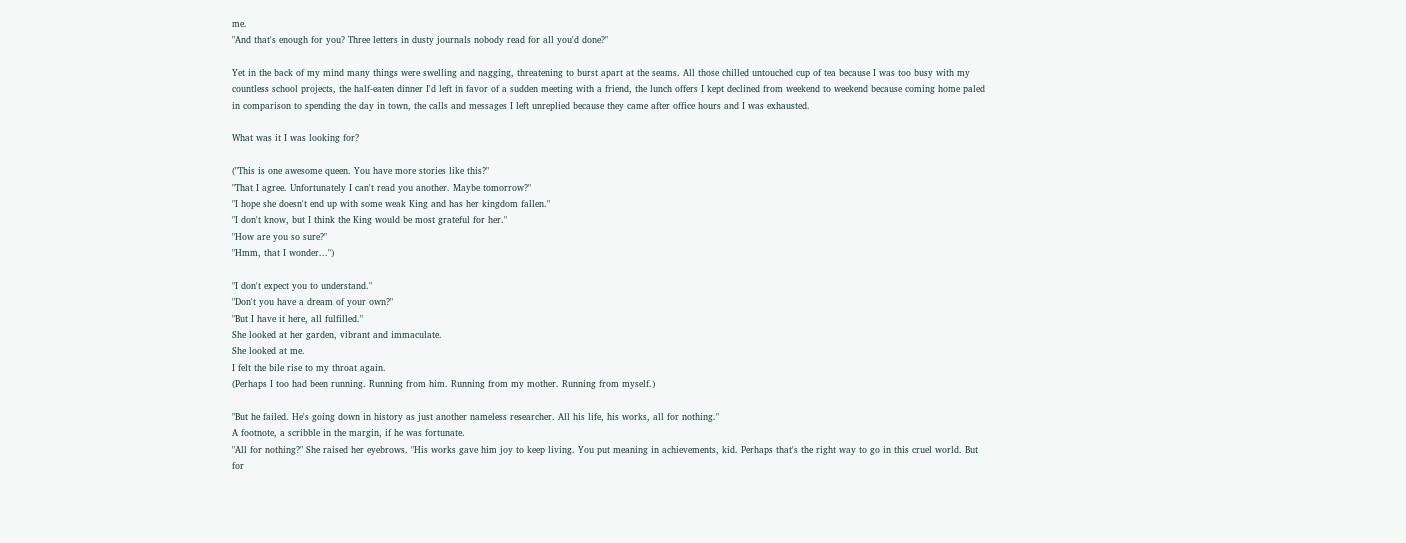me.
"And that's enough for you? Three letters in dusty journals nobody read for all you'd done?"

Yet in the back of my mind many things were swelling and nagging, threatening to burst apart at the seams. All those chilled untouched cup of tea because I was too busy with my countless school projects, the half-eaten dinner I'd left in favor of a sudden meeting with a friend, the lunch offers I kept declined from weekend to weekend because coming home paled in comparison to spending the day in town, the calls and messages I left unreplied because they came after office hours and I was exhausted.

What was it I was looking for?

("This is one awesome queen. You have more stories like this?"
"That I agree. Unfortunately I can't read you another. Maybe tomorrow?"
"I hope she doesn't end up with some weak King and has her kingdom fallen."
"I don't know, but I think the King would be most grateful for her."
"How are you so sure?"
"Hmm, that I wonder...")

"I don't expect you to understand."
"Don't you have a dream of your own?"
"But I have it here, all fulfilled."
She looked at her garden, vibrant and immaculate.
She looked at me.
I felt the bile rise to my throat again.
(Perhaps I too had been running. Running from him. Running from my mother. Running from myself.)

"But he failed. He's going down in history as just another nameless researcher. All his life, his works, all for nothing."
A footnote, a scribble in the margin, if he was fortunate.
"All for nothing?" She raised her eyebrows. "His works gave him joy to keep living. You put meaning in achievements, kid. Perhaps that's the right way to go in this cruel world. But for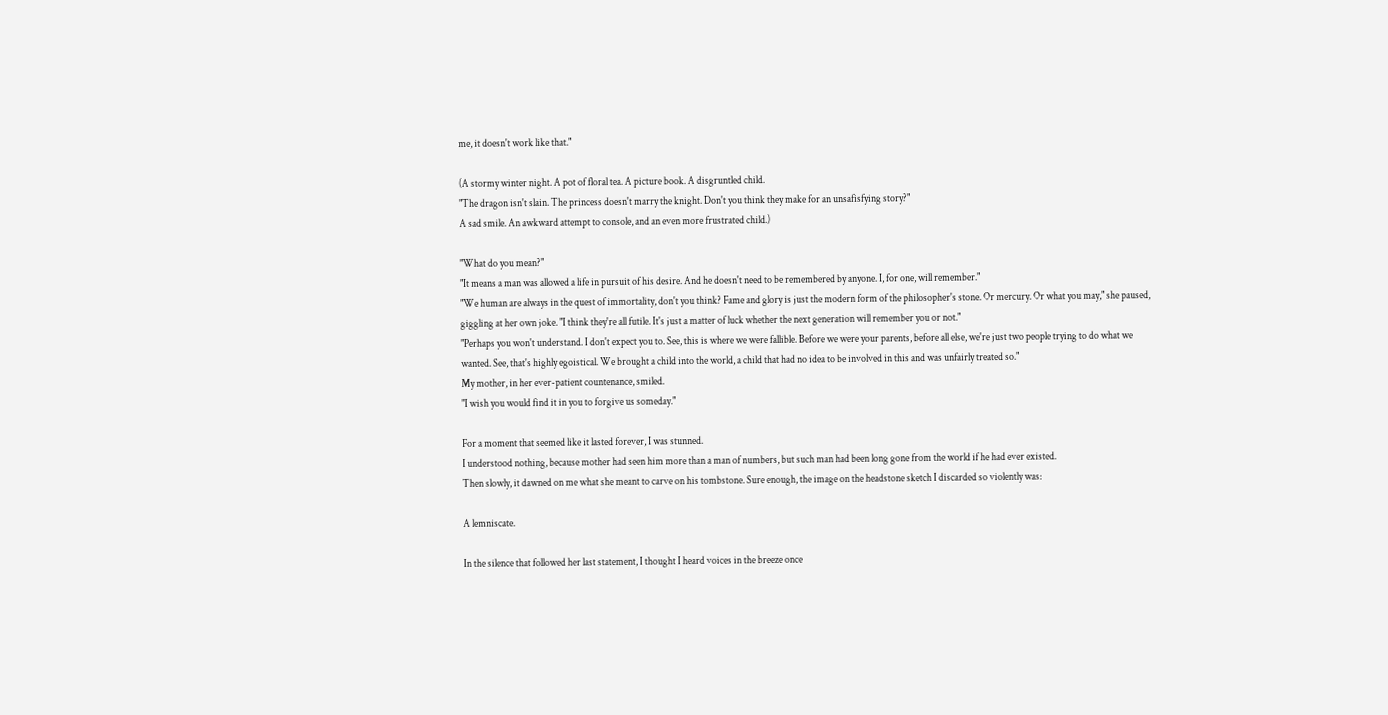me, it doesn't work like that."

(A stormy winter night. A pot of floral tea. A picture book. A disgruntled child.
"The dragon isn't slain. The princess doesn't marry the knight. Don't you think they make for an unsafisfying story?"
A sad smile. An awkward attempt to console, and an even more frustrated child.)

"What do you mean?"
"It means a man was allowed a life in pursuit of his desire. And he doesn't need to be remembered by anyone. I, for one, will remember."
"We human are always in the quest of immortality, don't you think? Fame and glory is just the modern form of the philosopher's stone. Or mercury. Or what you may," she paused, giggling at her own joke. "I think they're all futile. It's just a matter of luck whether the next generation will remember you or not."
"Perhaps you won't understand. I don't expect you to. See, this is where we were fallible. Before we were your parents, before all else, we're just two people trying to do what we wanted. See, that's highly egoistical. We brought a child into the world, a child that had no idea to be involved in this and was unfairly treated so."
My mother, in her ever-patient countenance, smiled.
"I wish you would find it in you to forgive us someday."

For a moment that seemed like it lasted forever, I was stunned.
I understood nothing, because mother had seen him more than a man of numbers, but such man had been long gone from the world if he had ever existed.
Then slowly, it dawned on me what she meant to carve on his tombstone. Sure enough, the image on the headstone sketch I discarded so violently was:

A lemniscate.

In the silence that followed her last statement, I thought I heard voices in the breeze once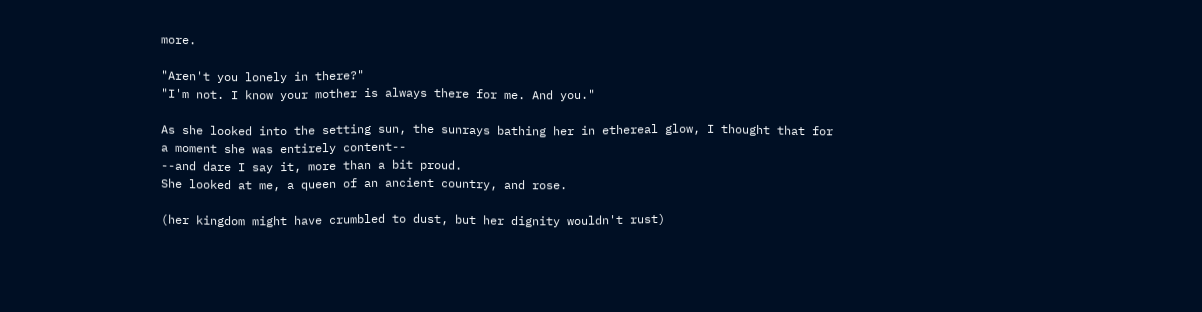more.

"Aren't you lonely in there?"
"I'm not. I know your mother is always there for me. And you."

As she looked into the setting sun, the sunrays bathing her in ethereal glow, I thought that for a moment she was entirely content--
--and dare I say it, more than a bit proud.
She looked at me, a queen of an ancient country, and rose.

(her kingdom might have crumbled to dust, but her dignity wouldn't rust)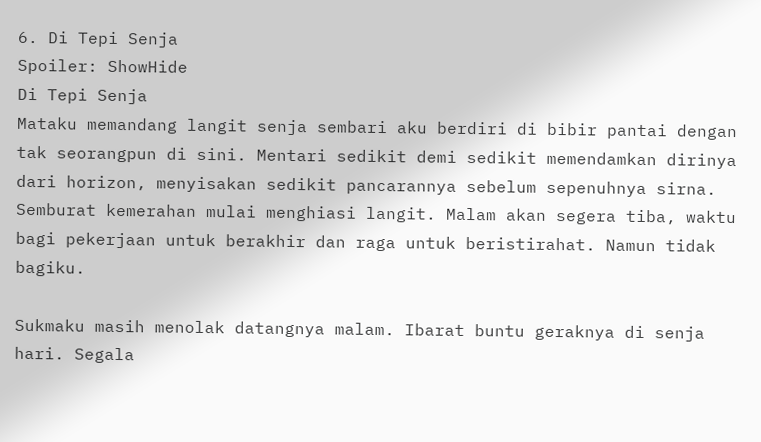6. Di Tepi Senja
Spoiler: ShowHide
Di Tepi Senja
Mataku memandang langit senja sembari aku berdiri di bibir pantai dengan tak seorangpun di sini. Mentari sedikit demi sedikit memendamkan dirinya dari horizon, menyisakan sedikit pancarannya sebelum sepenuhnya sirna. Semburat kemerahan mulai menghiasi langit. Malam akan segera tiba, waktu bagi pekerjaan untuk berakhir dan raga untuk beristirahat. Namun tidak bagiku.

Sukmaku masih menolak datangnya malam. Ibarat buntu geraknya di senja hari. Segala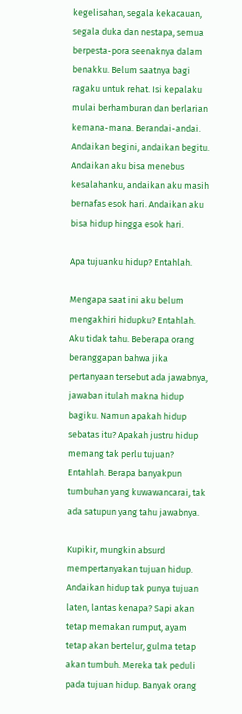kegelisahan, segala kekacauan, segala duka dan nestapa, semua berpesta-pora seenaknya dalam benakku. Belum saatnya bagi ragaku untuk rehat. Isi kepalaku mulai berhamburan dan berlarian kemana-mana. Berandai-andai. Andaikan begini, andaikan begitu. Andaikan aku bisa menebus kesalahanku, andaikan aku masih bernafas esok hari. Andaikan aku bisa hidup hingga esok hari.

Apa tujuanku hidup? Entahlah.

Mengapa saat ini aku belum mengakhiri hidupku? Entahlah. Aku tidak tahu. Beberapa orang beranggapan bahwa jika pertanyaan tersebut ada jawabnya, jawaban itulah makna hidup bagiku. Namun apakah hidup sebatas itu? Apakah justru hidup memang tak perlu tujuan? Entahlah. Berapa banyakpun tumbuhan yang kuwawancarai, tak ada satupun yang tahu jawabnya.

Kupikir, mungkin absurd mempertanyakan tujuan hidup. Andaikan hidup tak punya tujuan laten, lantas kenapa? Sapi akan tetap memakan rumput, ayam tetap akan bertelur, gulma tetap akan tumbuh. Mereka tak peduli pada tujuan hidup. Banyak orang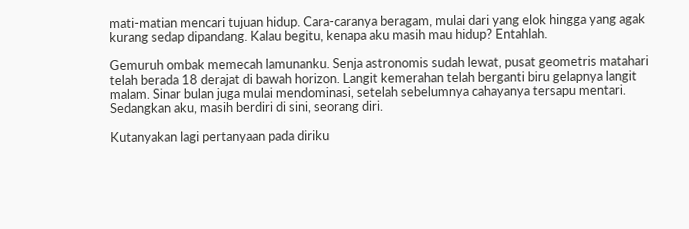mati-matian mencari tujuan hidup. Cara-caranya beragam, mulai dari yang elok hingga yang agak kurang sedap dipandang. Kalau begitu, kenapa aku masih mau hidup? Entahlah.

Gemuruh ombak memecah lamunanku. Senja astronomis sudah lewat, pusat geometris matahari telah berada 18 derajat di bawah horizon. Langit kemerahan telah berganti biru gelapnya langit malam. Sinar bulan juga mulai mendominasi, setelah sebelumnya cahayanya tersapu mentari. Sedangkan aku, masih berdiri di sini, seorang diri.

Kutanyakan lagi pertanyaan pada diriku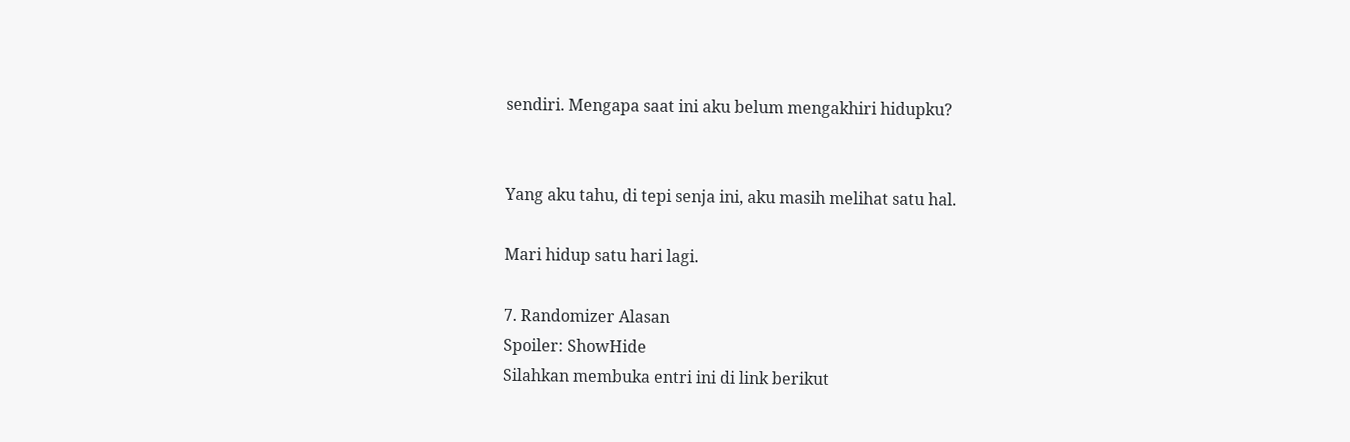sendiri. Mengapa saat ini aku belum mengakhiri hidupku?


Yang aku tahu, di tepi senja ini, aku masih melihat satu hal.

Mari hidup satu hari lagi.

7. Randomizer Alasan
Spoiler: ShowHide
Silahkan membuka entri ini di link berikut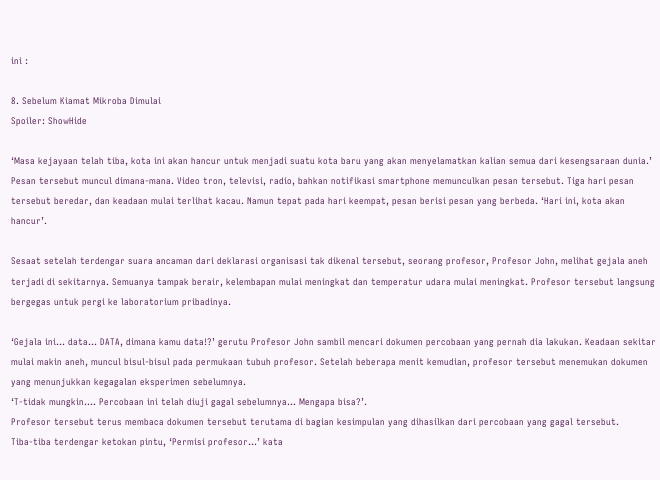ini :

8. Sebelum Kiamat Mikroba Dimulai
Spoiler: ShowHide

‘Masa kejayaan telah tiba, kota ini akan hancur untuk menjadi suatu kota baru yang akan menyelamatkan kalian semua dari kesengsaraan dunia.’ Pesan tersebut muncul dimana-mana. Video tron, televisi, radio, bahkan notifikasi smartphone memunculkan pesan tersebut. Tiga hari pesan tersebut beredar, dan keadaan mulai terlihat kacau. Namun tepat pada hari keempat, pesan berisi pesan yang berbeda. ‘Hari ini, kota akan hancur’.

Sesaat setelah terdengar suara ancaman dari deklarasi organisasi tak dikenal tersebut, seorang profesor, Profesor John, melihat gejala aneh terjadi di sekitarnya. Semuanya tampak berair, kelembapan mulai meningkat dan temperatur udara mulai meningkat. Profesor tersebut langsung bergegas untuk pergi ke laboratorium pribadinya.

‘Gejala ini… data… DATA, dimana kamu data!?’ gerutu Profesor John sambil mencari dokumen percobaan yang pernah dia lakukan. Keadaan sekitar mulai makin aneh, muncul bisul-bisul pada permukaan tubuh profesor. Setelah beberapa menit kemudian, profesor tersebut menemukan dokumen yang menunjukkan kegagalan eksperimen sebelumnya.
‘T-tidak mungkin…. Percobaan ini telah diuji gagal sebelumnya… Mengapa bisa?’.
Profesor tersebut terus membaca dokumen tersebut terutama di bagian kesimpulan yang dihasilkan dari percobaan yang gagal tersebut.
Tiba-tiba terdengar ketokan pintu, ‘Permisi profesor…’ kata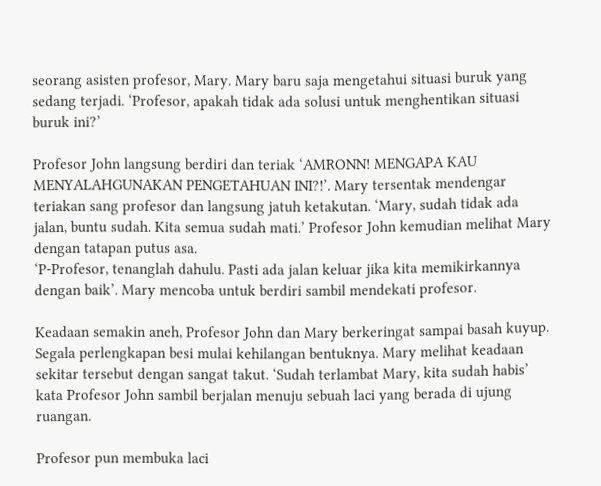seorang asisten profesor, Mary. Mary baru saja mengetahui situasi buruk yang sedang terjadi. ‘Profesor, apakah tidak ada solusi untuk menghentikan situasi buruk ini?’

Profesor John langsung berdiri dan teriak ‘AMRONN! MENGAPA KAU MENYALAHGUNAKAN PENGETAHUAN INI?!’. Mary tersentak mendengar teriakan sang profesor dan langsung jatuh ketakutan. ‘Mary, sudah tidak ada jalan, buntu sudah. Kita semua sudah mati.’ Profesor John kemudian melihat Mary dengan tatapan putus asa.
‘P-Profesor, tenanglah dahulu. Pasti ada jalan keluar jika kita memikirkannya dengan baik’. Mary mencoba untuk berdiri sambil mendekati profesor.

Keadaan semakin aneh, Profesor John dan Mary berkeringat sampai basah kuyup. Segala perlengkapan besi mulai kehilangan bentuknya. Mary melihat keadaan sekitar tersebut dengan sangat takut. ‘Sudah terlambat Mary, kita sudah habis’ kata Profesor John sambil berjalan menuju sebuah laci yang berada di ujung ruangan.

Profesor pun membuka laci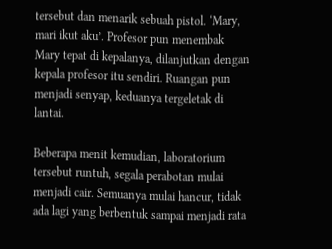tersebut dan menarik sebuah pistol. ‘Mary, mari ikut aku’. Profesor pun menembak Mary tepat di kepalanya, dilanjutkan dengan kepala profesor itu sendiri. Ruangan pun menjadi senyap, keduanya tergeletak di lantai.

Beberapa menit kemudian, laboratorium tersebut runtuh, segala perabotan mulai menjadi cair. Semuanya mulai hancur, tidak ada lagi yang berbentuk sampai menjadi rata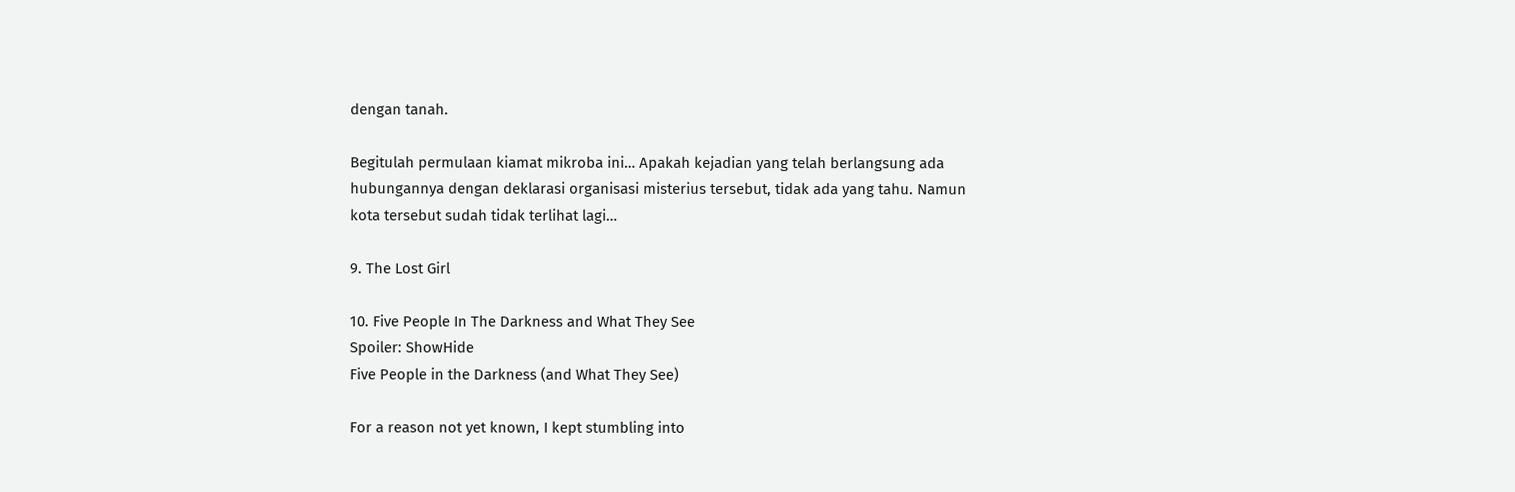dengan tanah.

Begitulah permulaan kiamat mikroba ini… Apakah kejadian yang telah berlangsung ada hubungannya dengan deklarasi organisasi misterius tersebut, tidak ada yang tahu. Namun kota tersebut sudah tidak terlihat lagi…

9. The Lost Girl

10. Five People In The Darkness and What They See
Spoiler: ShowHide
Five People in the Darkness (and What They See)

For a reason not yet known, I kept stumbling into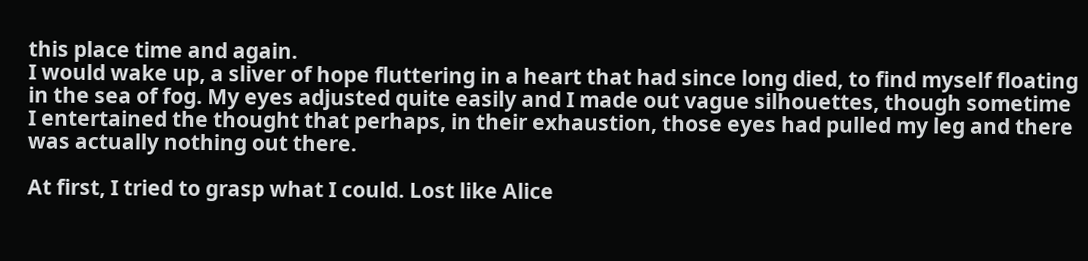this place time and again.
I would wake up, a sliver of hope fluttering in a heart that had since long died, to find myself floating in the sea of fog. My eyes adjusted quite easily and I made out vague silhouettes, though sometime I entertained the thought that perhaps, in their exhaustion, those eyes had pulled my leg and there was actually nothing out there.

At first, I tried to grasp what I could. Lost like Alice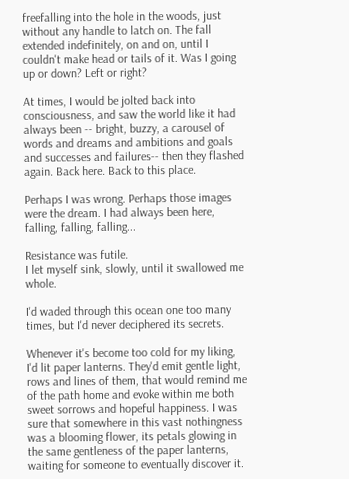freefalling into the hole in the woods, just without any handle to latch on. The fall extended indefinitely, on and on, until I couldn't make head or tails of it. Was I going up or down? Left or right?

At times, I would be jolted back into consciousness, and saw the world like it had always been -- bright, buzzy, a carousel of words and dreams and ambitions and goals and successes and failures-- then they flashed again. Back here. Back to this place.

Perhaps I was wrong. Perhaps those images were the dream. I had always been here, falling, falling, falling...

Resistance was futile.
I let myself sink, slowly, until it swallowed me whole.

I'd waded through this ocean one too many times, but I'd never deciphered its secrets.

Whenever it's become too cold for my liking, I'd lit paper lanterns. They'd emit gentle light, rows and lines of them, that would remind me of the path home and evoke within me both sweet sorrows and hopeful happiness. I was sure that somewhere in this vast nothingness was a blooming flower, its petals glowing in the same gentleness of the paper lanterns, waiting for someone to eventually discover it.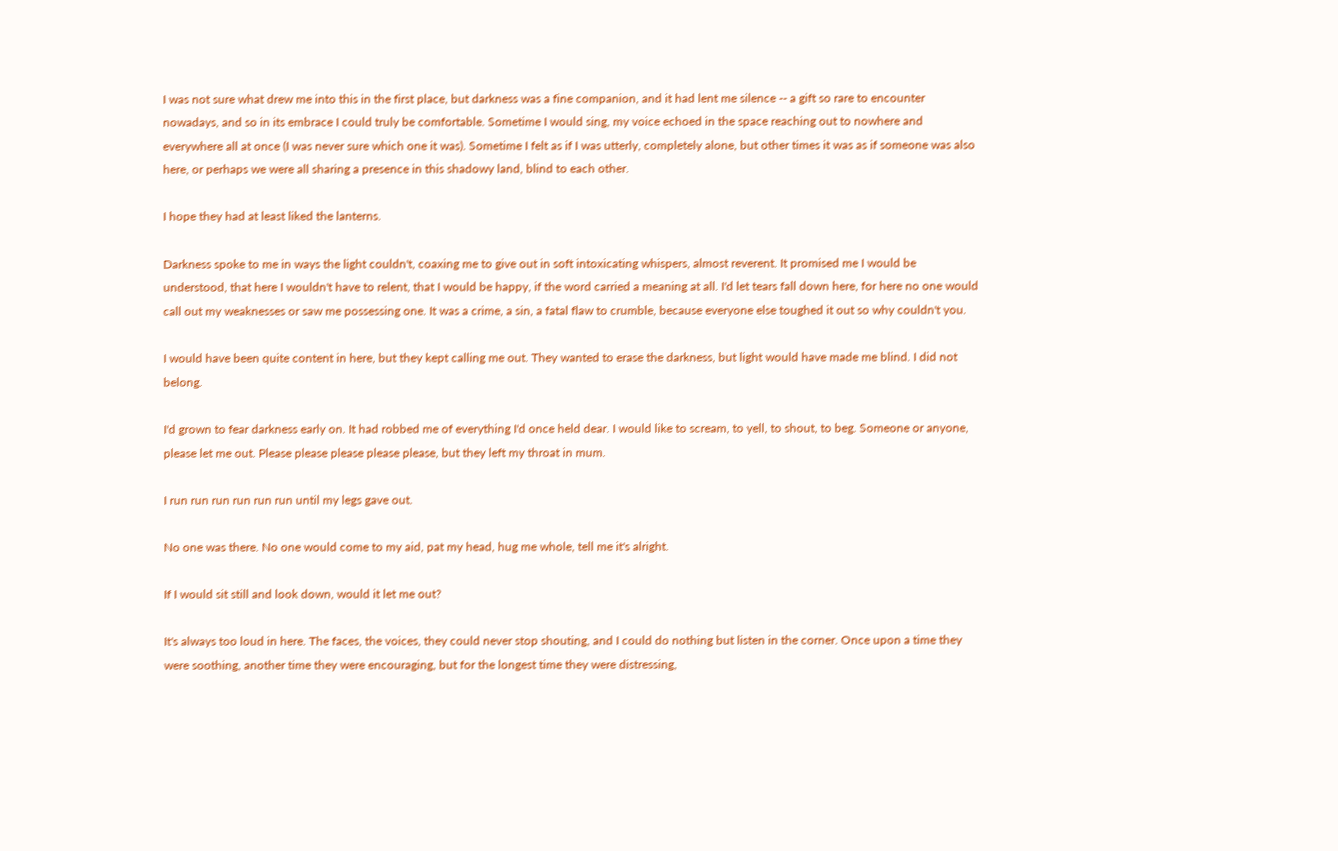I was not sure what drew me into this in the first place, but darkness was a fine companion, and it had lent me silence -- a gift so rare to encounter nowadays, and so in its embrace I could truly be comfortable. Sometime I would sing, my voice echoed in the space reaching out to nowhere and everywhere all at once (I was never sure which one it was). Sometime I felt as if I was utterly, completely alone, but other times it was as if someone was also here, or perhaps we were all sharing a presence in this shadowy land, blind to each other.

I hope they had at least liked the lanterns.

Darkness spoke to me in ways the light couldn't, coaxing me to give out in soft intoxicating whispers, almost reverent. It promised me I would be understood, that here I wouldn't have to relent, that I would be happy, if the word carried a meaning at all. I'd let tears fall down here, for here no one would call out my weaknesses or saw me possessing one. It was a crime, a sin, a fatal flaw to crumble, because everyone else toughed it out so why couldn't you.

I would have been quite content in here, but they kept calling me out. They wanted to erase the darkness, but light would have made me blind. I did not belong.

I'd grown to fear darkness early on. It had robbed me of everything I'd once held dear. I would like to scream, to yell, to shout, to beg. Someone or anyone, please let me out. Please please please please please, but they left my throat in mum.

I run run run run run run until my legs gave out.

No one was there. No one would come to my aid, pat my head, hug me whole, tell me it's alright.

If I would sit still and look down, would it let me out?

It's always too loud in here. The faces, the voices, they could never stop shouting, and I could do nothing but listen in the corner. Once upon a time they were soothing, another time they were encouraging, but for the longest time they were distressing,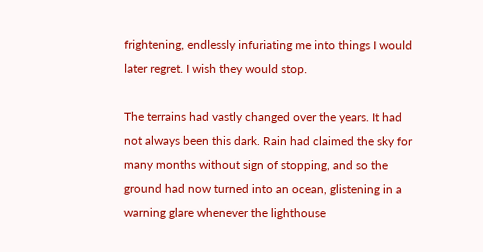frightening, endlessly infuriating me into things I would later regret. I wish they would stop.

The terrains had vastly changed over the years. It had not always been this dark. Rain had claimed the sky for many months without sign of stopping, and so the ground had now turned into an ocean, glistening in a warning glare whenever the lighthouse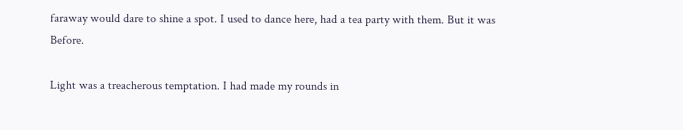faraway would dare to shine a spot. I used to dance here, had a tea party with them. But it was Before.

Light was a treacherous temptation. I had made my rounds in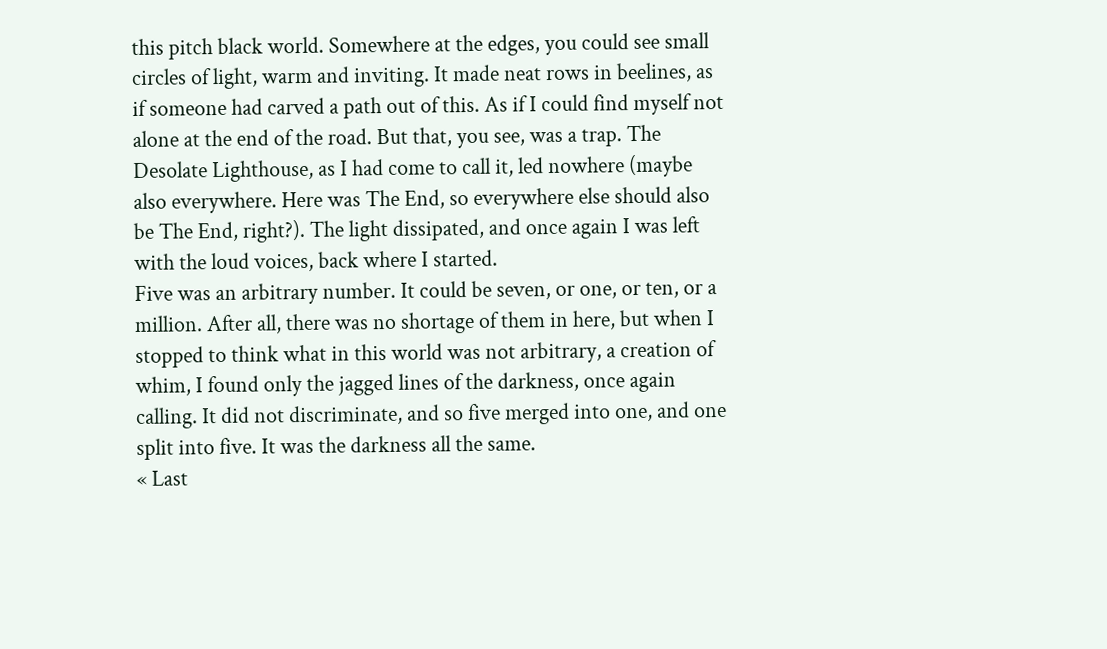this pitch black world. Somewhere at the edges, you could see small circles of light, warm and inviting. It made neat rows in beelines, as if someone had carved a path out of this. As if I could find myself not alone at the end of the road. But that, you see, was a trap. The Desolate Lighthouse, as I had come to call it, led nowhere (maybe also everywhere. Here was The End, so everywhere else should also be The End, right?). The light dissipated, and once again I was left with the loud voices, back where I started.
Five was an arbitrary number. It could be seven, or one, or ten, or a million. After all, there was no shortage of them in here, but when I stopped to think what in this world was not arbitrary, a creation of whim, I found only the jagged lines of the darkness, once again calling. It did not discriminate, and so five merged into one, and one split into five. It was the darkness all the same.
« Last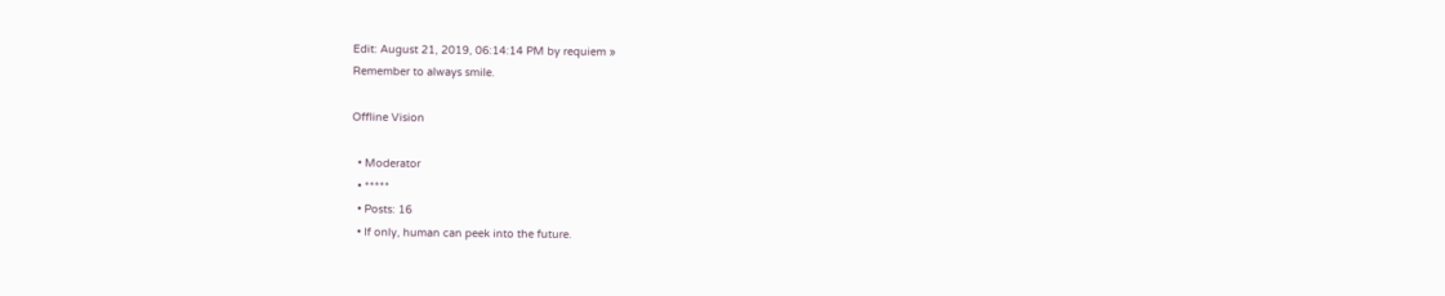Edit: August 21, 2019, 06:14:14 PM by requiem »
Remember to always smile.

Offline Vision

  • Moderator
  • *****
  • Posts: 16
  • If only, human can peek into the future.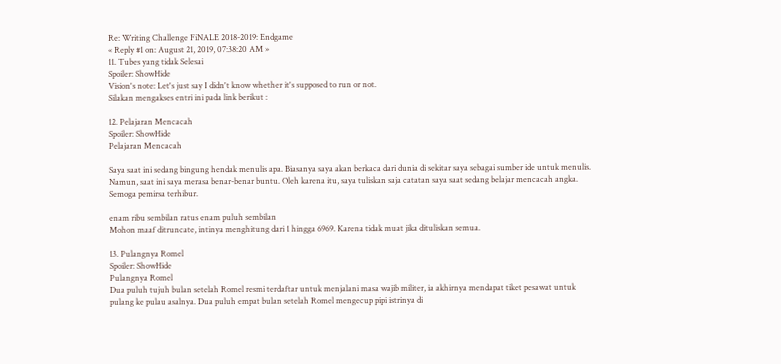Re: Writing Challenge FiNALE 2018-2019: Endgame
« Reply #1 on: August 21, 2019, 07:38:20 AM »
11. Tubes yang tidak Selesai
Spoiler: ShowHide
Vision's note: Let's just say I didn't know whether it's supposed to run or not.
Silakan mengakses entri ini pada link berikut :

12. Pelajaran Mencacah
Spoiler: ShowHide
Pelajaran Mencacah

Saya saat ini sedang bingung hendak menulis apa. Biasanya saya akan berkaca dari dunia di sekitar saya sebagai sumber ide untuk menulis. Namun, saat ini saya merasa benar-benar buntu. Oleh karena itu, saya tuliskan saja catatan saya saat sedang belajar mencacah angka. Semoga pemirsa terhibur.

enam ribu sembilan ratus enam puluh sembilan
Mohon maaf ditruncate, intinya menghitung dari 1 hingga 6969. Karena tidak muat jika dituliskan semua.

13. Pulangnya Romel
Spoiler: ShowHide
Pulangnya Romel
Dua puluh tujuh bulan setelah Romel resmi terdaftar untuk menjalani masa wajib militer, ia akhirnya mendapat tiket pesawat untuk pulang ke pulau asalnya. Dua puluh empat bulan setelah Romel mengecup pipi istrinya di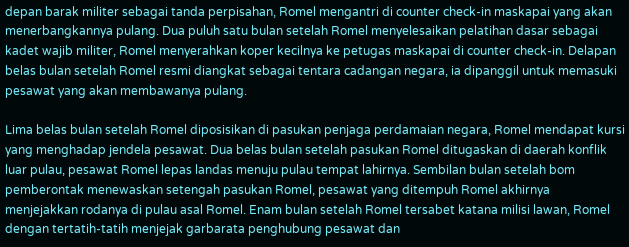depan barak militer sebagai tanda perpisahan, Romel mengantri di counter check-in maskapai yang akan menerbangkannya pulang. Dua puluh satu bulan setelah Romel menyelesaikan pelatihan dasar sebagai kadet wajib militer, Romel menyerahkan koper kecilnya ke petugas maskapai di counter check-in. Delapan belas bulan setelah Romel resmi diangkat sebagai tentara cadangan negara, ia dipanggil untuk memasuki pesawat yang akan membawanya pulang.

Lima belas bulan setelah Romel diposisikan di pasukan penjaga perdamaian negara, Romel mendapat kursi yang menghadap jendela pesawat. Dua belas bulan setelah pasukan Romel ditugaskan di daerah konflik luar pulau, pesawat Romel lepas landas menuju pulau tempat lahirnya. Sembilan bulan setelah bom pemberontak menewaskan setengah pasukan Romel, pesawat yang ditempuh Romel akhirnya menjejakkan rodanya di pulau asal Romel. Enam bulan setelah Romel tersabet katana milisi lawan, Romel dengan tertatih-tatih menjejak garbarata penghubung pesawat dan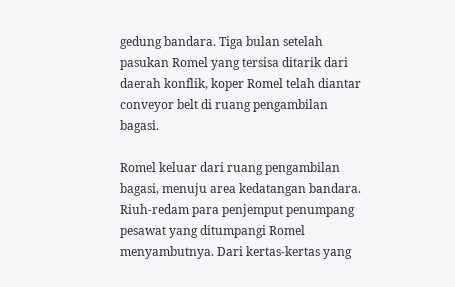gedung bandara. Tiga bulan setelah pasukan Romel yang tersisa ditarik dari daerah konflik, koper Romel telah diantar conveyor belt di ruang pengambilan bagasi.

Romel keluar dari ruang pengambilan bagasi, menuju area kedatangan bandara. Riuh-redam para penjemput penumpang pesawat yang ditumpangi Romel menyambutnya. Dari kertas-kertas yang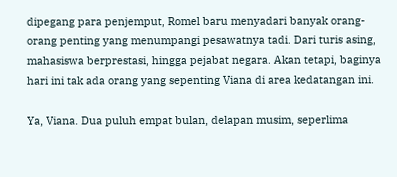dipegang para penjemput, Romel baru menyadari banyak orang-orang penting yang menumpangi pesawatnya tadi. Dari turis asing, mahasiswa berprestasi, hingga pejabat negara. Akan tetapi, baginya hari ini tak ada orang yang sepenting Viana di area kedatangan ini.

Ya, Viana. Dua puluh empat bulan, delapan musim, seperlima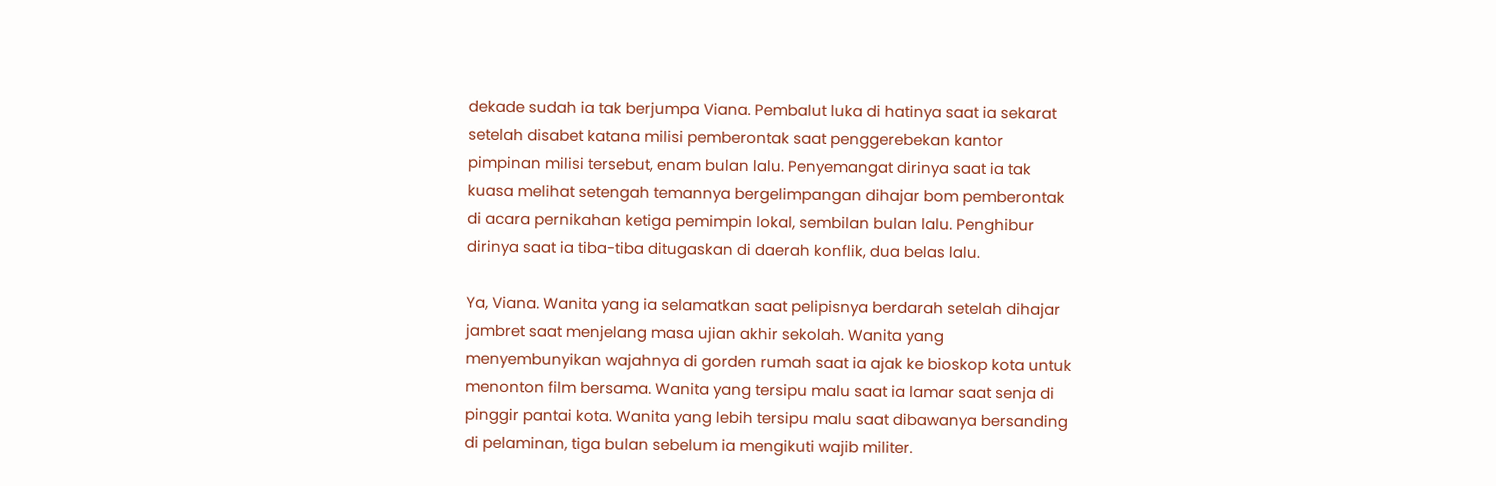dekade sudah ia tak berjumpa Viana. Pembalut luka di hatinya saat ia sekarat setelah disabet katana milisi pemberontak saat penggerebekan kantor pimpinan milisi tersebut, enam bulan lalu. Penyemangat dirinya saat ia tak kuasa melihat setengah temannya bergelimpangan dihajar bom pemberontak di acara pernikahan ketiga pemimpin lokal, sembilan bulan lalu. Penghibur dirinya saat ia tiba-tiba ditugaskan di daerah konflik, dua belas lalu.

Ya, Viana. Wanita yang ia selamatkan saat pelipisnya berdarah setelah dihajar jambret saat menjelang masa ujian akhir sekolah. Wanita yang menyembunyikan wajahnya di gorden rumah saat ia ajak ke bioskop kota untuk menonton film bersama. Wanita yang tersipu malu saat ia lamar saat senja di pinggir pantai kota. Wanita yang lebih tersipu malu saat dibawanya bersanding di pelaminan, tiga bulan sebelum ia mengikuti wajib militer.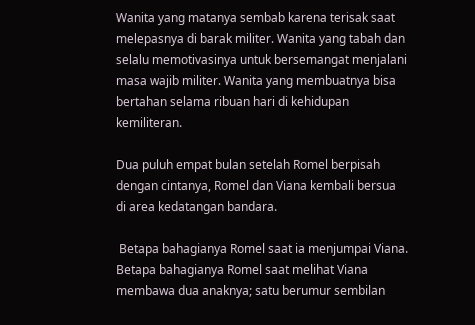Wanita yang matanya sembab karena terisak saat melepasnya di barak militer. Wanita yang tabah dan selalu memotivasinya untuk bersemangat menjalani masa wajib militer. Wanita yang membuatnya bisa bertahan selama ribuan hari di kehidupan kemiliteran.

Dua puluh empat bulan setelah Romel berpisah dengan cintanya, Romel dan Viana kembali bersua di area kedatangan bandara.

 Betapa bahagianya Romel saat ia menjumpai Viana. Betapa bahagianya Romel saat melihat Viana membawa dua anaknya; satu berumur sembilan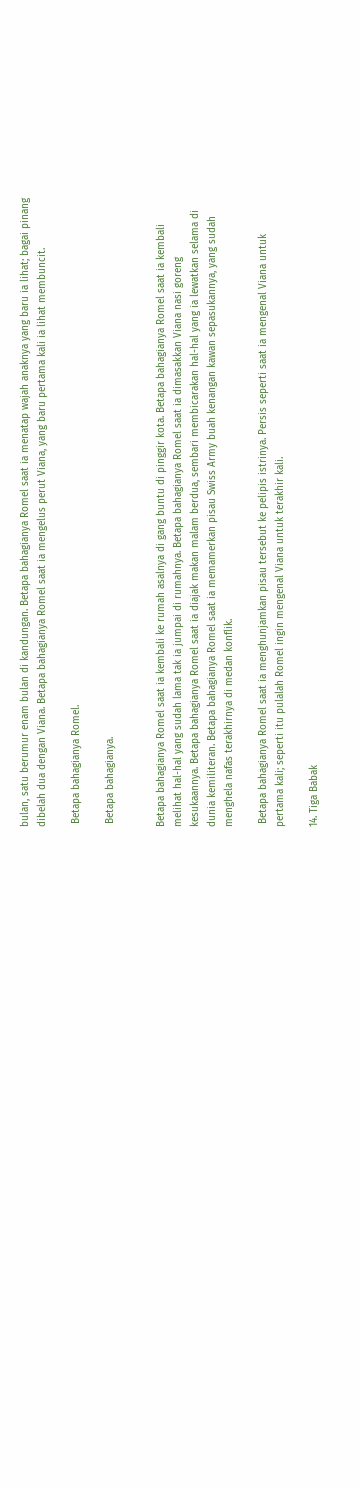bulan, satu berumur enam bulan di kandungan. Betapa bahagianya Romel saat ia menatap wajah anaknya yang baru ia lihat; bagai pinang dibelah dua dengan Viana. Betapa bahagianya Romel saat ia mengelus perut Viana, yang baru pertama kali ia lihat membuncit.

 Betapa bahagianya Romel.

 Betapa bahagianya.


Betapa bahagianya Romel saat ia kembali ke rumah asalnya di gang buntu di pinggir kota. Betapa bahagianya Romel saat ia kembali melihat hal-hal yang sudah lama tak ia jumpai di rumahnya. Betapa bahagianya Romel saat ia dimasakkan Viana nasi goreng kesukaannya. Betapa bahagianya Romel saat ia diajak makan malam berdua, sembari membicarakan hal-hal yang ia lewatkan selama di dunia kemiliteran. Betapa bahagianya Romel saat ia memamerkan pisau Swiss Army buah kenangan kawan sepasukannya, yang sudah menghela nafas terakhirnya di medan konflik.

 Betapa bahagianya Romel saat ia menghunjamkan pisau tersebut ke pelipis istrinya. Persis seperti saat ia mengenal Viana untuk pertama kali; seperti itu pulalah Romel ingin mengenal Viana untuk terakhir kali.

14. Tiga Babak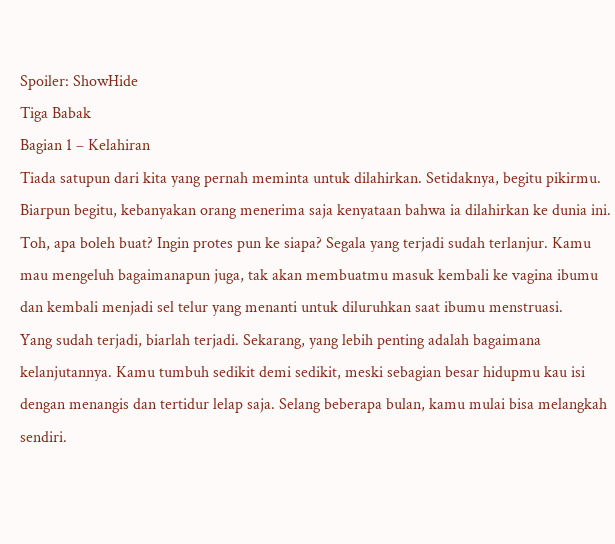Spoiler: ShowHide
Tiga Babak
Bagian 1 – Kelahiran
Tiada satupun dari kita yang pernah meminta untuk dilahirkan. Setidaknya, begitu pikirmu. Biarpun begitu, kebanyakan orang menerima saja kenyataan bahwa ia dilahirkan ke dunia ini. Toh, apa boleh buat? Ingin protes pun ke siapa? Segala yang terjadi sudah terlanjur. Kamu mau mengeluh bagaimanapun juga, tak akan membuatmu masuk kembali ke vagina ibumu dan kembali menjadi sel telur yang menanti untuk diluruhkan saat ibumu menstruasi.
Yang sudah terjadi, biarlah terjadi. Sekarang, yang lebih penting adalah bagaimana kelanjutannya. Kamu tumbuh sedikit demi sedikit, meski sebagian besar hidupmu kau isi dengan menangis dan tertidur lelap saja. Selang beberapa bulan, kamu mulai bisa melangkah sendiri.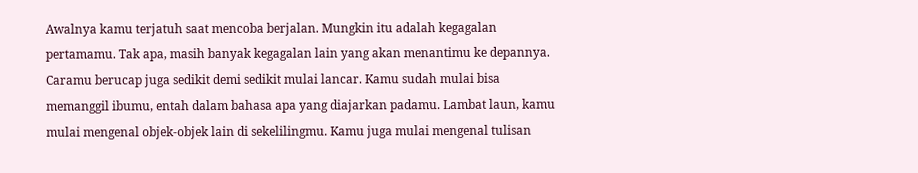Awalnya kamu terjatuh saat mencoba berjalan. Mungkin itu adalah kegagalan pertamamu. Tak apa, masih banyak kegagalan lain yang akan menantimu ke depannya. Caramu berucap juga sedikit demi sedikit mulai lancar. Kamu sudah mulai bisa memanggil ibumu, entah dalam bahasa apa yang diajarkan padamu. Lambat laun, kamu mulai mengenal objek-objek lain di sekelilingmu. Kamu juga mulai mengenal tulisan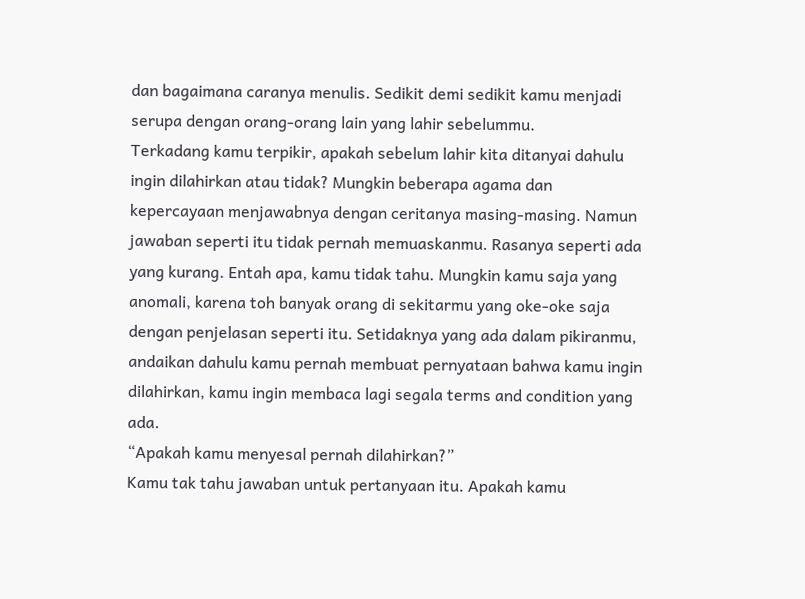dan bagaimana caranya menulis. Sedikit demi sedikit kamu menjadi serupa dengan orang-orang lain yang lahir sebelummu.
Terkadang kamu terpikir, apakah sebelum lahir kita ditanyai dahulu ingin dilahirkan atau tidak? Mungkin beberapa agama dan kepercayaan menjawabnya dengan ceritanya masing-masing. Namun jawaban seperti itu tidak pernah memuaskanmu. Rasanya seperti ada yang kurang. Entah apa, kamu tidak tahu. Mungkin kamu saja yang anomali, karena toh banyak orang di sekitarmu yang oke-oke saja dengan penjelasan seperti itu. Setidaknya yang ada dalam pikiranmu, andaikan dahulu kamu pernah membuat pernyataan bahwa kamu ingin dilahirkan, kamu ingin membaca lagi segala terms and condition yang ada.
“Apakah kamu menyesal pernah dilahirkan?”
Kamu tak tahu jawaban untuk pertanyaan itu. Apakah kamu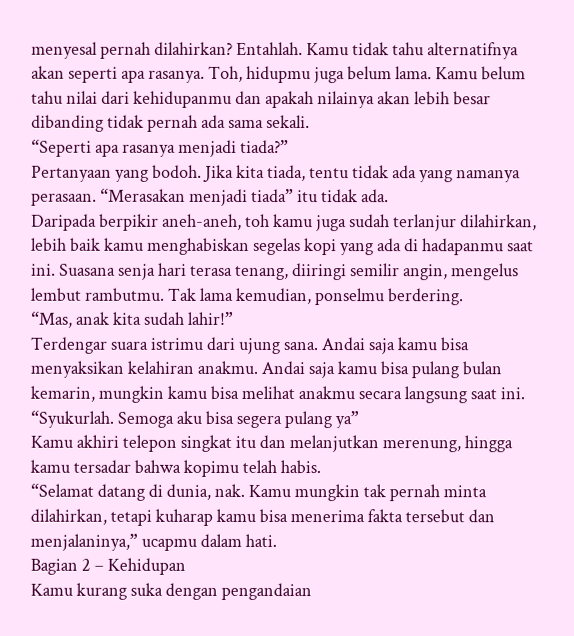menyesal pernah dilahirkan? Entahlah. Kamu tidak tahu alternatifnya akan seperti apa rasanya. Toh, hidupmu juga belum lama. Kamu belum tahu nilai dari kehidupanmu dan apakah nilainya akan lebih besar dibanding tidak pernah ada sama sekali.
“Seperti apa rasanya menjadi tiada?”
Pertanyaan yang bodoh. Jika kita tiada, tentu tidak ada yang namanya perasaan. “Merasakan menjadi tiada” itu tidak ada.
Daripada berpikir aneh-aneh, toh kamu juga sudah terlanjur dilahirkan, lebih baik kamu menghabiskan segelas kopi yang ada di hadapanmu saat ini. Suasana senja hari terasa tenang, diiringi semilir angin, mengelus lembut rambutmu. Tak lama kemudian, ponselmu berdering.
“Mas, anak kita sudah lahir!”
Terdengar suara istrimu dari ujung sana. Andai saja kamu bisa menyaksikan kelahiran anakmu. Andai saja kamu bisa pulang bulan kemarin, mungkin kamu bisa melihat anakmu secara langsung saat ini.
“Syukurlah. Semoga aku bisa segera pulang ya”
Kamu akhiri telepon singkat itu dan melanjutkan merenung, hingga kamu tersadar bahwa kopimu telah habis.
“Selamat datang di dunia, nak. Kamu mungkin tak pernah minta dilahirkan, tetapi kuharap kamu bisa menerima fakta tersebut dan menjalaninya,” ucapmu dalam hati.
Bagian 2 – Kehidupan
Kamu kurang suka dengan pengandaian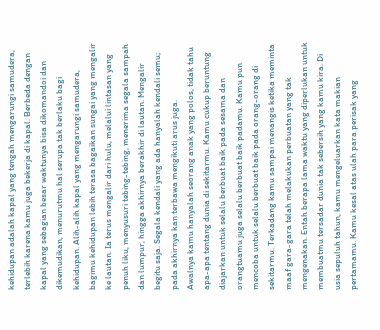kehidupan adalah kapal yang tengah mengarungi samudera, terlebih karena kamu juga bekerja di kapal. Berbeda dengan kapal yang sebagian besar waktunya bisa dikomandoi dan dikemudikan, menurutmu hal serupa tak berlaku bagi kehidupan. Alih-alih kapal yang mengarungi samudera, bagimu kehidupan lebih terasa bagaikan sungai yang mengalir ke lautan. Ia terus mengalir dari hulu, melalui lintasan yang penuh liku, menyusuri tebing-tebing, menerima segala sampah dan lumpur, hingga akhirnya berakhir di lautan. Mengalir begitu saja. Segala kendali yang ada hanyalah kendali semu; pada akhirnya kan terbawa mengikuti arus juga.
Awalnya kamu hanyalah seorang anak yang polos, tidak tahu apa-apa tentang dunia di sekitarmu. Kamu cukup beruntung diajarkan untuk selalu berbuat baik pada sesama dan orangtuamu juga selalu berbuat baik padamu. Kamu pun mencoba untuk selalu berbuat baik pada orang-orang di sekitarmu. Terkadang kamu sampai menangis ketika meminta maaf gara-gara telah melakukan perbuatan yang tak mengenakan. Entah berapa lama waktu yang diperlukan untuk membuatmu tersadar dunia tak sebersih yang kamu kira. Di usia sepuluh tahun, kamu mengeluarkan kata makian pertamamu. Kamu kesal atas ulah para perisak yang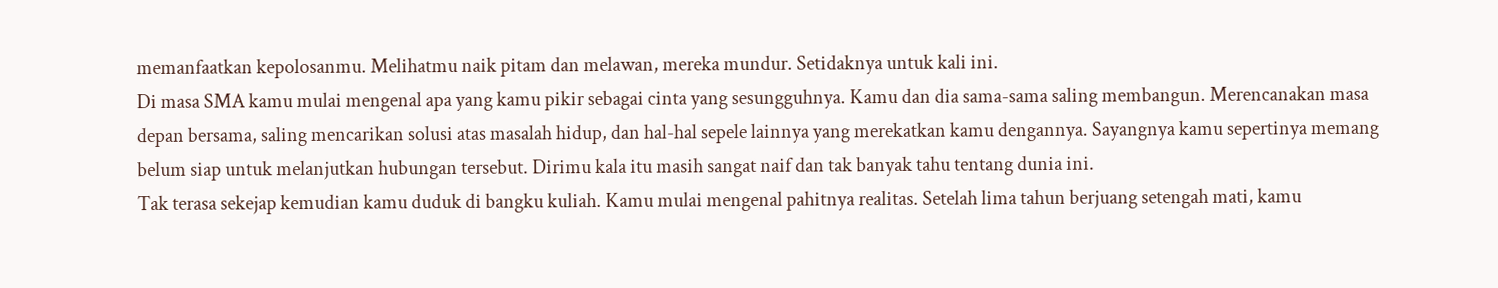memanfaatkan kepolosanmu. Melihatmu naik pitam dan melawan, mereka mundur. Setidaknya untuk kali ini.
Di masa SMA kamu mulai mengenal apa yang kamu pikir sebagai cinta yang sesungguhnya. Kamu dan dia sama-sama saling membangun. Merencanakan masa depan bersama, saling mencarikan solusi atas masalah hidup, dan hal-hal sepele lainnya yang merekatkan kamu dengannya. Sayangnya kamu sepertinya memang belum siap untuk melanjutkan hubungan tersebut. Dirimu kala itu masih sangat naif dan tak banyak tahu tentang dunia ini.
Tak terasa sekejap kemudian kamu duduk di bangku kuliah. Kamu mulai mengenal pahitnya realitas. Setelah lima tahun berjuang setengah mati, kamu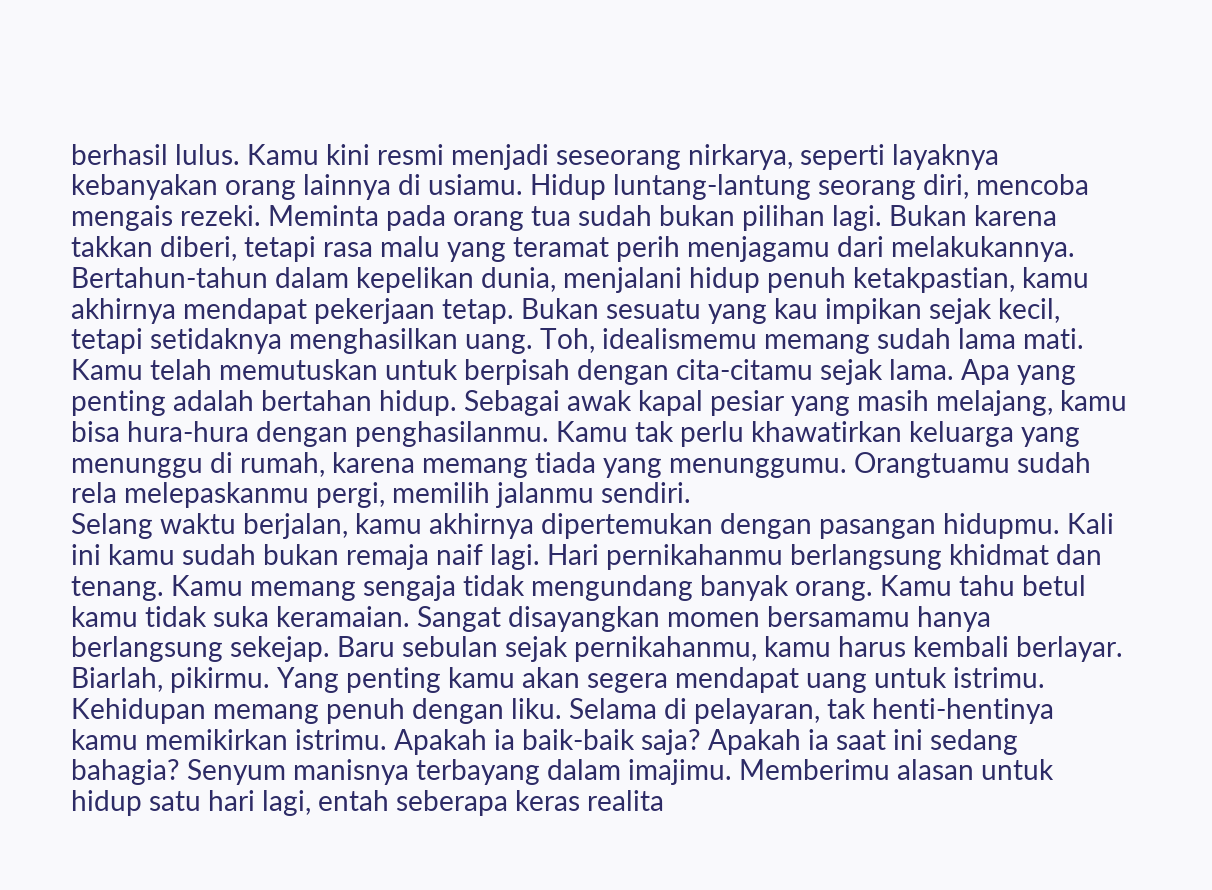berhasil lulus. Kamu kini resmi menjadi seseorang nirkarya, seperti layaknya kebanyakan orang lainnya di usiamu. Hidup luntang-lantung seorang diri, mencoba mengais rezeki. Meminta pada orang tua sudah bukan pilihan lagi. Bukan karena takkan diberi, tetapi rasa malu yang teramat perih menjagamu dari melakukannya.
Bertahun-tahun dalam kepelikan dunia, menjalani hidup penuh ketakpastian, kamu akhirnya mendapat pekerjaan tetap. Bukan sesuatu yang kau impikan sejak kecil, tetapi setidaknya menghasilkan uang. Toh, idealismemu memang sudah lama mati. Kamu telah memutuskan untuk berpisah dengan cita-citamu sejak lama. Apa yang penting adalah bertahan hidup. Sebagai awak kapal pesiar yang masih melajang, kamu bisa hura-hura dengan penghasilanmu. Kamu tak perlu khawatirkan keluarga yang menunggu di rumah, karena memang tiada yang menunggumu. Orangtuamu sudah rela melepaskanmu pergi, memilih jalanmu sendiri.
Selang waktu berjalan, kamu akhirnya dipertemukan dengan pasangan hidupmu. Kali ini kamu sudah bukan remaja naif lagi. Hari pernikahanmu berlangsung khidmat dan tenang. Kamu memang sengaja tidak mengundang banyak orang. Kamu tahu betul kamu tidak suka keramaian. Sangat disayangkan momen bersamamu hanya berlangsung sekejap. Baru sebulan sejak pernikahanmu, kamu harus kembali berlayar. Biarlah, pikirmu. Yang penting kamu akan segera mendapat uang untuk istrimu.
Kehidupan memang penuh dengan liku. Selama di pelayaran, tak henti-hentinya kamu memikirkan istrimu. Apakah ia baik-baik saja? Apakah ia saat ini sedang bahagia? Senyum manisnya terbayang dalam imajimu. Memberimu alasan untuk hidup satu hari lagi, entah seberapa keras realita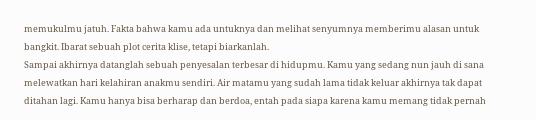memukulmu jatuh. Fakta bahwa kamu ada untuknya dan melihat senyumnya memberimu alasan untuk bangkit. Ibarat sebuah plot cerita klise, tetapi biarkanlah.
Sampai akhirnya datanglah sebuah penyesalan terbesar di hidupmu. Kamu yang sedang nun jauh di sana melewatkan hari kelahiran anakmu sendiri. Air matamu yang sudah lama tidak keluar akhirnya tak dapat ditahan lagi. Kamu hanya bisa berharap dan berdoa, entah pada siapa karena kamu memang tidak pernah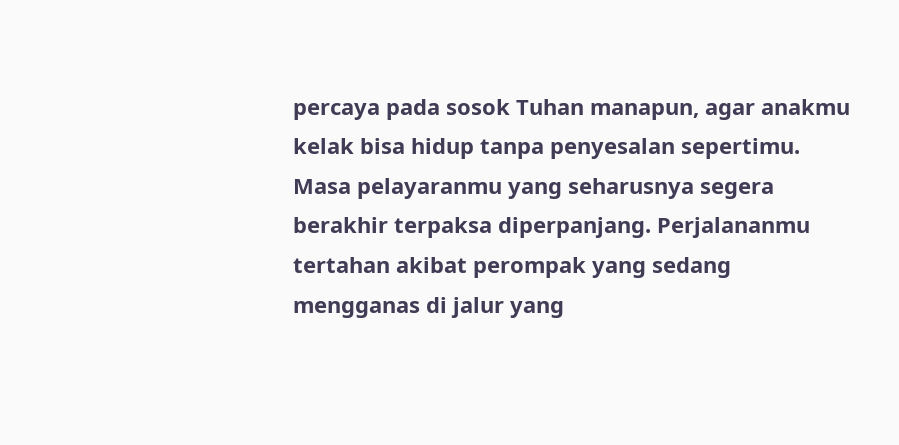percaya pada sosok Tuhan manapun, agar anakmu kelak bisa hidup tanpa penyesalan sepertimu.
Masa pelayaranmu yang seharusnya segera berakhir terpaksa diperpanjang. Perjalananmu tertahan akibat perompak yang sedang mengganas di jalur yang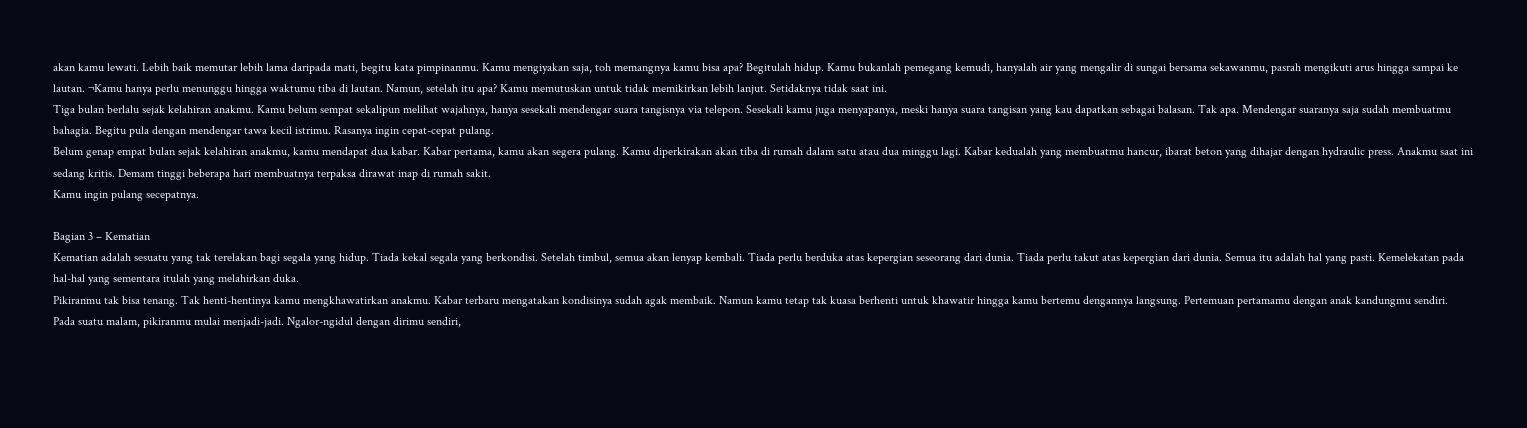akan kamu lewati. Lebih baik memutar lebih lama daripada mati, begitu kata pimpinanmu. Kamu mengiyakan saja, toh memangnya kamu bisa apa? Begitulah hidup. Kamu bukanlah pemegang kemudi, hanyalah air yang mengalir di sungai bersama sekawanmu, pasrah mengikuti arus hingga sampai ke lautan. ¬Kamu hanya perlu menunggu hingga waktumu tiba di lautan. Namun, setelah itu apa? Kamu memutuskan untuk tidak memikirkan lebih lanjut. Setidaknya tidak saat ini.
Tiga bulan berlalu sejak kelahiran anakmu. Kamu belum sempat sekalipun melihat wajahnya, hanya sesekali mendengar suara tangisnya via telepon. Sesekali kamu juga menyapanya, meski hanya suara tangisan yang kau dapatkan sebagai balasan. Tak apa. Mendengar suaranya saja sudah membuatmu bahagia. Begitu pula dengan mendengar tawa kecil istrimu. Rasanya ingin cepat-cepat pulang.
Belum genap empat bulan sejak kelahiran anakmu, kamu mendapat dua kabar. Kabar pertama, kamu akan segera pulang. Kamu diperkirakan akan tiba di rumah dalam satu atau dua minggu lagi. Kabar kedualah yang membuatmu hancur, ibarat beton yang dihajar dengan hydraulic press. Anakmu saat ini sedang kritis. Demam tinggi beberapa hari membuatnya terpaksa dirawat inap di rumah sakit.
Kamu ingin pulang secepatnya.

Bagian 3 – Kematian
Kematian adalah sesuatu yang tak terelakan bagi segala yang hidup. Tiada kekal segala yang berkondisi. Setelah timbul, semua akan lenyap kembali. Tiada perlu berduka atas kepergian seseorang dari dunia. Tiada perlu takut atas kepergian dari dunia. Semua itu adalah hal yang pasti. Kemelekatan pada hal-hal yang sementara itulah yang melahirkan duka.
Pikiranmu tak bisa tenang. Tak henti-hentinya kamu mengkhawatirkan anakmu. Kabar terbaru mengatakan kondisinya sudah agak membaik. Namun kamu tetap tak kuasa berhenti untuk khawatir hingga kamu bertemu dengannya langsung. Pertemuan pertamamu dengan anak kandungmu sendiri.
Pada suatu malam, pikiranmu mulai menjadi-jadi. Ngalor-ngidul dengan dirimu sendiri,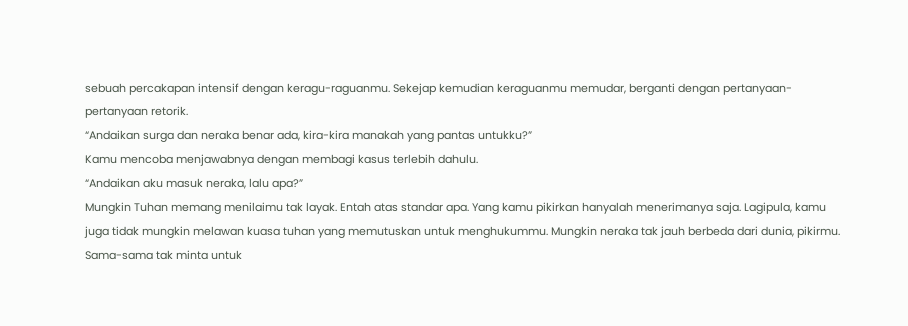sebuah percakapan intensif dengan keragu-raguanmu. Sekejap kemudian keraguanmu memudar, berganti dengan pertanyaan-pertanyaan retorik.
“Andaikan surga dan neraka benar ada, kira-kira manakah yang pantas untukku?”
Kamu mencoba menjawabnya dengan membagi kasus terlebih dahulu.
“Andaikan aku masuk neraka, lalu apa?”
Mungkin Tuhan memang menilaimu tak layak. Entah atas standar apa. Yang kamu pikirkan hanyalah menerimanya saja. Lagipula, kamu juga tidak mungkin melawan kuasa tuhan yang memutuskan untuk menghukummu. Mungkin neraka tak jauh berbeda dari dunia, pikirmu. Sama-sama tak minta untuk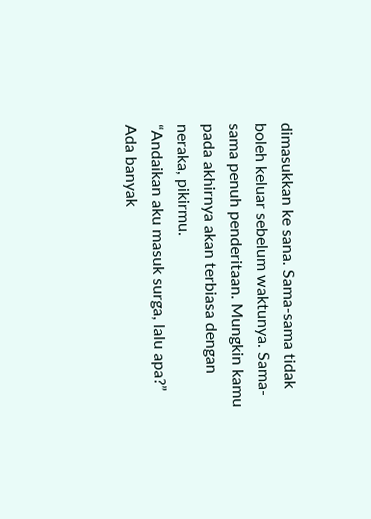dimasukkan ke sana. Sama-sama tidak boleh keluar sebelum waktunya. Sama-sama penuh penderitaan. Mungkin kamu pada akhirnya akan terbiasa dengan neraka, pikirmu.
“Andaikan aku masuk surga, lalu apa?”
Ada banyak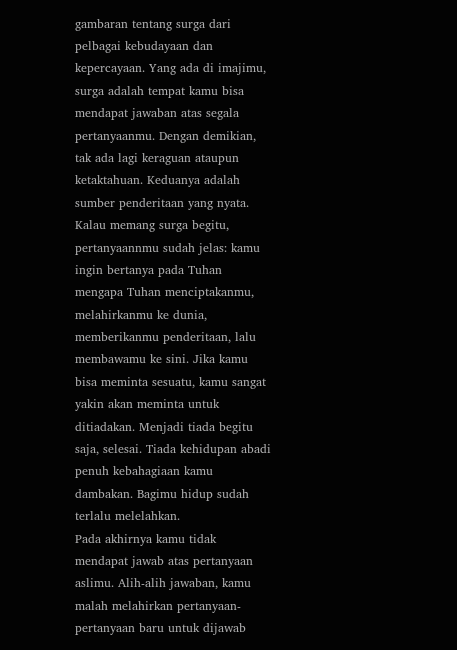gambaran tentang surga dari pelbagai kebudayaan dan kepercayaan. Yang ada di imajimu, surga adalah tempat kamu bisa mendapat jawaban atas segala pertanyaanmu. Dengan demikian, tak ada lagi keraguan ataupun ketaktahuan. Keduanya adalah sumber penderitaan yang nyata. Kalau memang surga begitu, pertanyaannmu sudah jelas: kamu ingin bertanya pada Tuhan mengapa Tuhan menciptakanmu, melahirkanmu ke dunia, memberikanmu penderitaan, lalu membawamu ke sini. Jika kamu bisa meminta sesuatu, kamu sangat yakin akan meminta untuk ditiadakan. Menjadi tiada begitu saja, selesai. Tiada kehidupan abadi penuh kebahagiaan kamu dambakan. Bagimu hidup sudah terlalu melelahkan.
Pada akhirnya kamu tidak mendapat jawab atas pertanyaan aslimu. Alih-alih jawaban, kamu malah melahirkan pertanyaan-pertanyaan baru untuk dijawab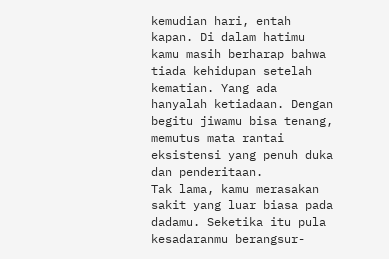kemudian hari, entah kapan. Di dalam hatimu kamu masih berharap bahwa tiada kehidupan setelah kematian. Yang ada hanyalah ketiadaan. Dengan begitu jiwamu bisa tenang, memutus mata rantai eksistensi yang penuh duka dan penderitaan.
Tak lama, kamu merasakan sakit yang luar biasa pada dadamu. Seketika itu pula kesadaranmu berangsur-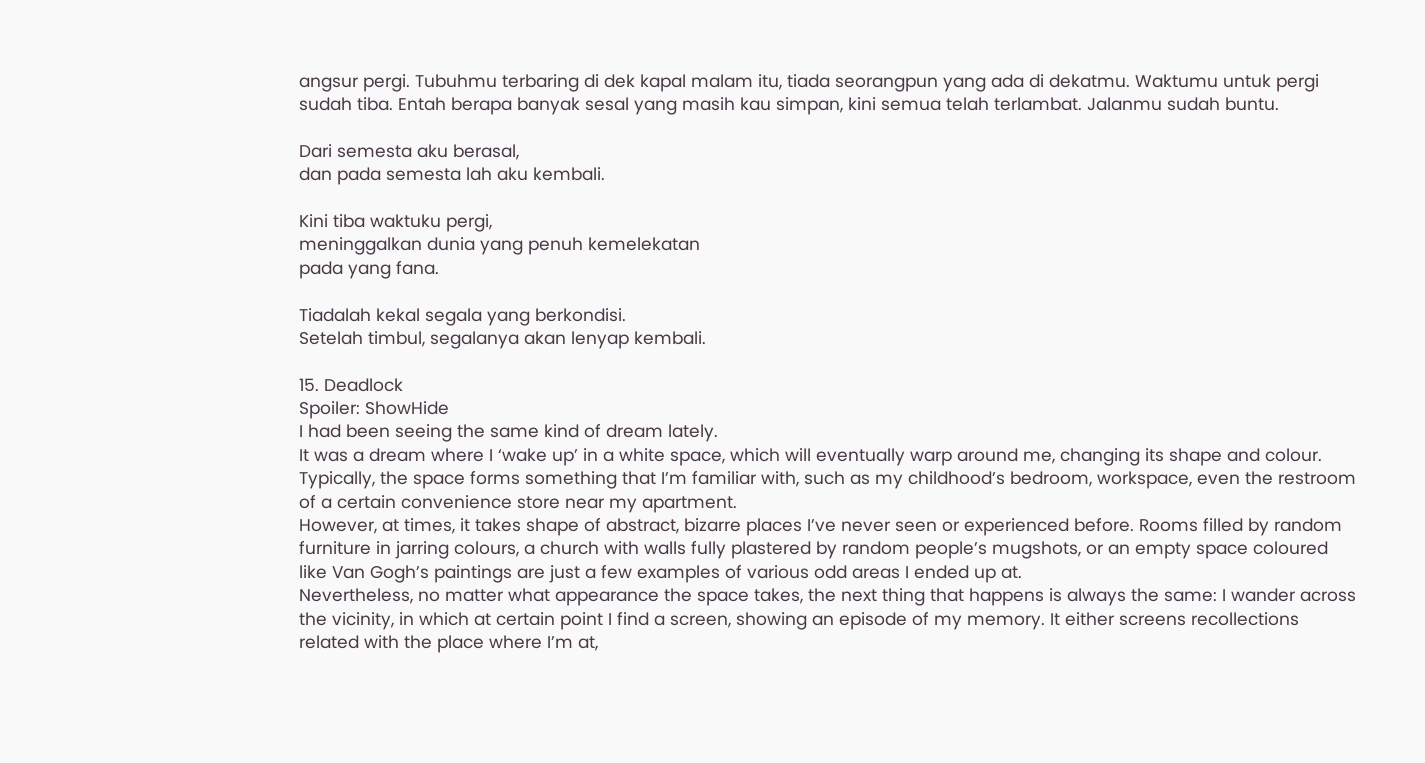angsur pergi. Tubuhmu terbaring di dek kapal malam itu, tiada seorangpun yang ada di dekatmu. Waktumu untuk pergi sudah tiba. Entah berapa banyak sesal yang masih kau simpan, kini semua telah terlambat. Jalanmu sudah buntu.

Dari semesta aku berasal,
dan pada semesta lah aku kembali.

Kini tiba waktuku pergi,
meninggalkan dunia yang penuh kemelekatan
pada yang fana.

Tiadalah kekal segala yang berkondisi.
Setelah timbul, segalanya akan lenyap kembali.

15. Deadlock
Spoiler: ShowHide
I had been seeing the same kind of dream lately.
It was a dream where I ‘wake up’ in a white space, which will eventually warp around me, changing its shape and colour.
Typically, the space forms something that I’m familiar with, such as my childhood’s bedroom, workspace, even the restroom of a certain convenience store near my apartment.
However, at times, it takes shape of abstract, bizarre places I’ve never seen or experienced before. Rooms filled by random furniture in jarring colours, a church with walls fully plastered by random people’s mugshots, or an empty space coloured like Van Gogh’s paintings are just a few examples of various odd areas I ended up at.
Nevertheless, no matter what appearance the space takes, the next thing that happens is always the same: I wander across the vicinity, in which at certain point I find a screen, showing an episode of my memory. It either screens recollections related with the place where I’m at,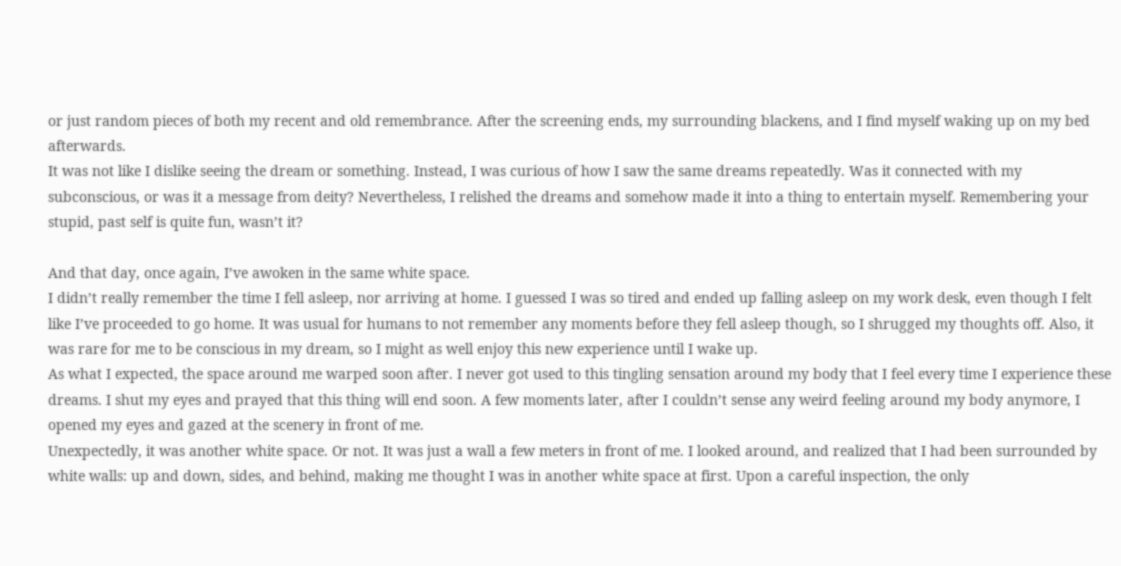or just random pieces of both my recent and old remembrance. After the screening ends, my surrounding blackens, and I find myself waking up on my bed afterwards.
It was not like I dislike seeing the dream or something. Instead, I was curious of how I saw the same dreams repeatedly. Was it connected with my subconscious, or was it a message from deity? Nevertheless, I relished the dreams and somehow made it into a thing to entertain myself. Remembering your stupid, past self is quite fun, wasn’t it?

And that day, once again, I’ve awoken in the same white space.
I didn’t really remember the time I fell asleep, nor arriving at home. I guessed I was so tired and ended up falling asleep on my work desk, even though I felt like I’ve proceeded to go home. It was usual for humans to not remember any moments before they fell asleep though, so I shrugged my thoughts off. Also, it was rare for me to be conscious in my dream, so I might as well enjoy this new experience until I wake up.
As what I expected, the space around me warped soon after. I never got used to this tingling sensation around my body that I feel every time I experience these dreams. I shut my eyes and prayed that this thing will end soon. A few moments later, after I couldn’t sense any weird feeling around my body anymore, I opened my eyes and gazed at the scenery in front of me.
Unexpectedly, it was another white space. Or not. It was just a wall a few meters in front of me. I looked around, and realized that I had been surrounded by white walls: up and down, sides, and behind, making me thought I was in another white space at first. Upon a careful inspection, the only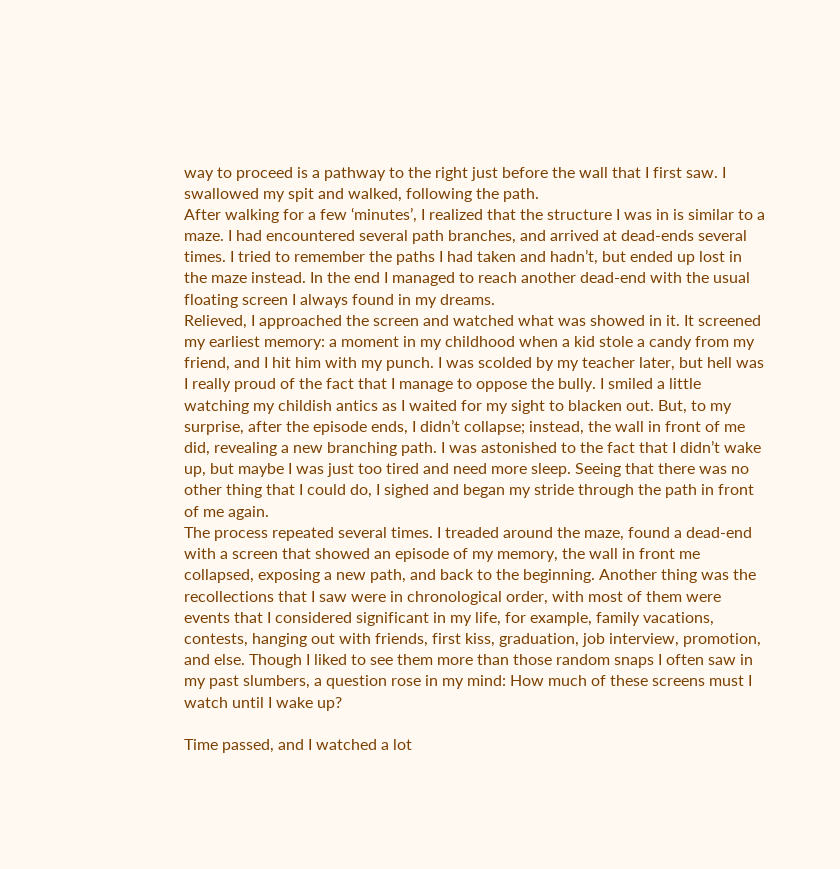way to proceed is a pathway to the right just before the wall that I first saw. I swallowed my spit and walked, following the path.
After walking for a few ‘minutes’, I realized that the structure I was in is similar to a maze. I had encountered several path branches, and arrived at dead-ends several times. I tried to remember the paths I had taken and hadn’t, but ended up lost in the maze instead. In the end I managed to reach another dead-end with the usual floating screen I always found in my dreams.
Relieved, I approached the screen and watched what was showed in it. It screened my earliest memory: a moment in my childhood when a kid stole a candy from my friend, and I hit him with my punch. I was scolded by my teacher later, but hell was I really proud of the fact that I manage to oppose the bully. I smiled a little watching my childish antics as I waited for my sight to blacken out. But, to my surprise, after the episode ends, I didn’t collapse; instead, the wall in front of me did, revealing a new branching path. I was astonished to the fact that I didn’t wake up, but maybe I was just too tired and need more sleep. Seeing that there was no other thing that I could do, I sighed and began my stride through the path in front of me again.
The process repeated several times. I treaded around the maze, found a dead-end with a screen that showed an episode of my memory, the wall in front me collapsed, exposing a new path, and back to the beginning. Another thing was the recollections that I saw were in chronological order, with most of them were events that I considered significant in my life, for example, family vacations, contests, hanging out with friends, first kiss, graduation, job interview, promotion, and else. Though I liked to see them more than those random snaps I often saw in my past slumbers, a question rose in my mind: How much of these screens must I watch until I wake up?

Time passed, and I watched a lot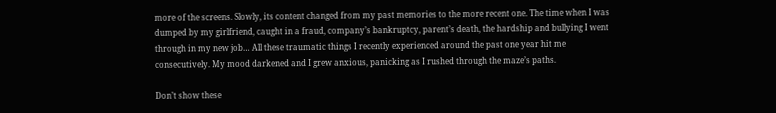more of the screens. Slowly, its content changed from my past memories to the more recent one. The time when I was dumped by my girlfriend, caught in a fraud, company’s bankruptcy, parent’s death, the hardship and bullying I went through in my new job… All these traumatic things I recently experienced around the past one year hit me consecutively. My mood darkened and I grew anxious, panicking as I rushed through the maze’s paths.

Don’t show these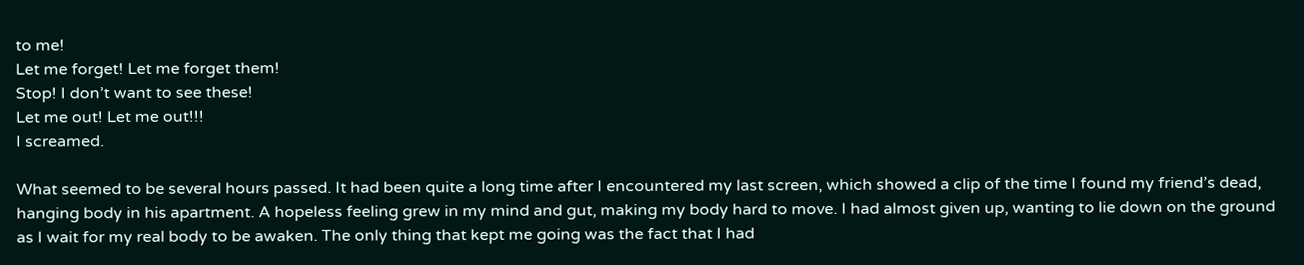to me!
Let me forget! Let me forget them!
Stop! I don’t want to see these!
Let me out! Let me out!!!
I screamed.

What seemed to be several hours passed. It had been quite a long time after I encountered my last screen, which showed a clip of the time I found my friend’s dead, hanging body in his apartment. A hopeless feeling grew in my mind and gut, making my body hard to move. I had almost given up, wanting to lie down on the ground as I wait for my real body to be awaken. The only thing that kept me going was the fact that I had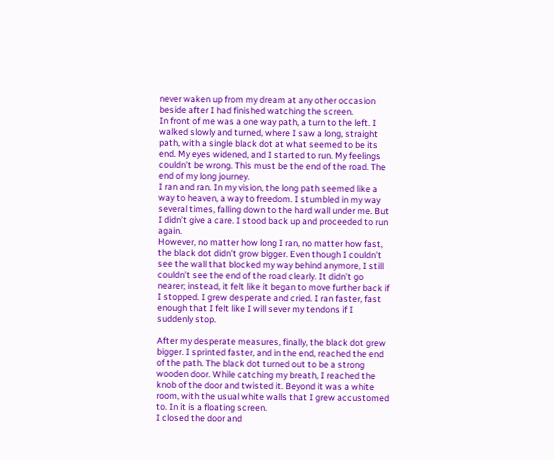never waken up from my dream at any other occasion beside after I had finished watching the screen.
In front of me was a one way path, a turn to the left. I walked slowly and turned, where I saw a long, straight path, with a single black dot at what seemed to be its end. My eyes widened, and I started to run. My feelings couldn’t be wrong. This must be the end of the road. The end of my long journey.
I ran and ran. In my vision, the long path seemed like a way to heaven, a way to freedom. I stumbled in my way several times, falling down to the hard wall under me. But I didn’t give a care. I stood back up and proceeded to run again.
However, no matter how long I ran, no matter how fast, the black dot didn’t grow bigger. Even though I couldn’t see the wall that blocked my way behind anymore, I still couldn’t see the end of the road clearly. It didn’t go nearer; instead, it felt like it began to move further back if I stopped. I grew desperate and cried. I ran faster, fast enough that I felt like I will sever my tendons if I suddenly stop.

After my desperate measures, finally, the black dot grew bigger. I sprinted faster, and in the end, reached the end of the path. The black dot turned out to be a strong wooden door. While catching my breath, I reached the knob of the door and twisted it. Beyond it was a white room, with the usual white walls that I grew accustomed to. In it is a floating screen.
I closed the door and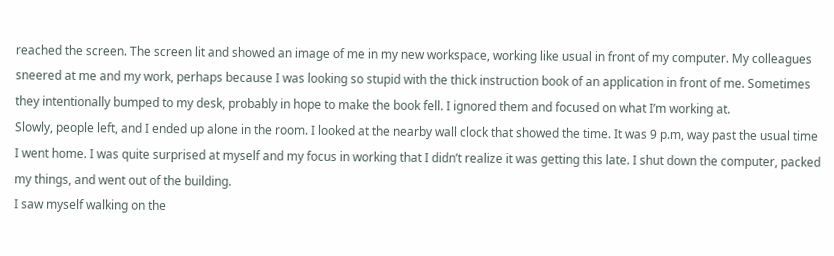reached the screen. The screen lit and showed an image of me in my new workspace, working like usual in front of my computer. My colleagues sneered at me and my work, perhaps because I was looking so stupid with the thick instruction book of an application in front of me. Sometimes they intentionally bumped to my desk, probably in hope to make the book fell. I ignored them and focused on what I’m working at.
Slowly, people left, and I ended up alone in the room. I looked at the nearby wall clock that showed the time. It was 9 p.m, way past the usual time I went home. I was quite surprised at myself and my focus in working that I didn’t realize it was getting this late. I shut down the computer, packed my things, and went out of the building.
I saw myself walking on the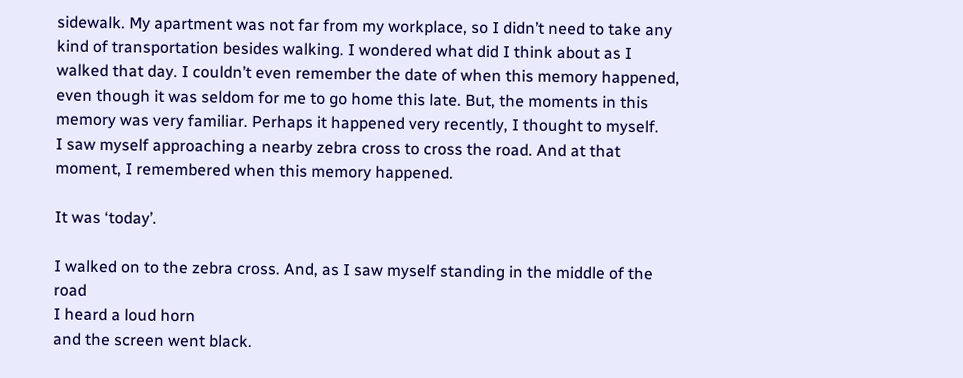sidewalk. My apartment was not far from my workplace, so I didn’t need to take any kind of transportation besides walking. I wondered what did I think about as I walked that day. I couldn’t even remember the date of when this memory happened, even though it was seldom for me to go home this late. But, the moments in this memory was very familiar. Perhaps it happened very recently, I thought to myself.
I saw myself approaching a nearby zebra cross to cross the road. And at that moment, I remembered when this memory happened.

It was ‘today’.

I walked on to the zebra cross. And, as I saw myself standing in the middle of the road
I heard a loud horn
and the screen went black.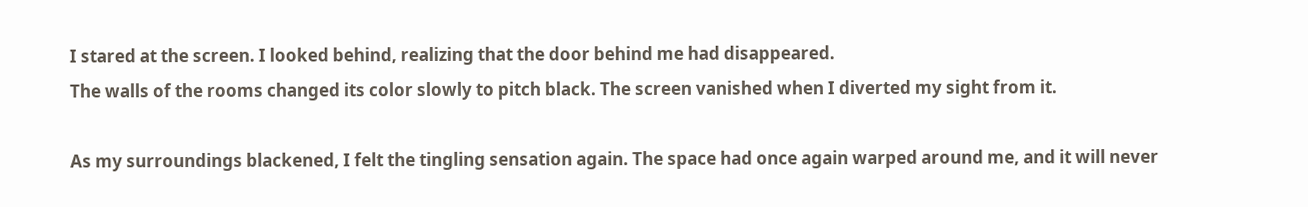I stared at the screen. I looked behind, realizing that the door behind me had disappeared.
The walls of the rooms changed its color slowly to pitch black. The screen vanished when I diverted my sight from it.

As my surroundings blackened, I felt the tingling sensation again. The space had once again warped around me, and it will never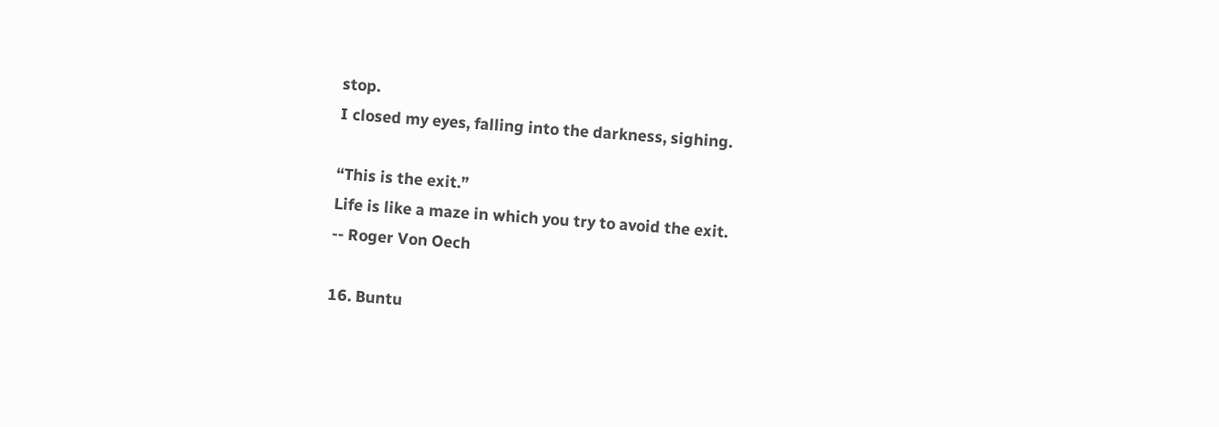stop.
I closed my eyes, falling into the darkness, sighing.

“This is the exit.”
Life is like a maze in which you try to avoid the exit.
-- Roger Von Oech

16. Buntu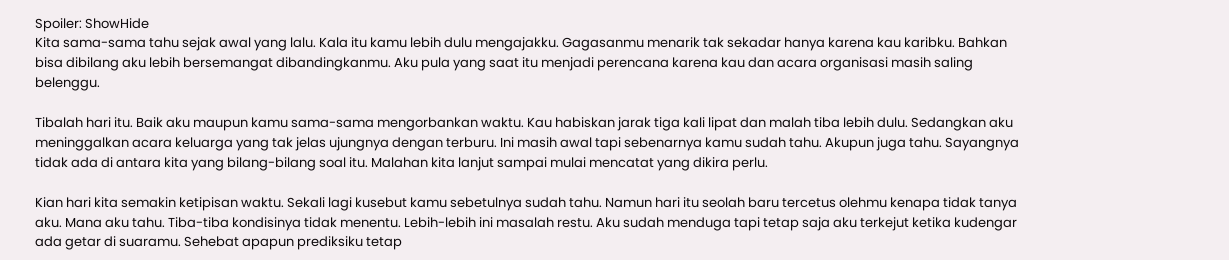Spoiler: ShowHide
Kita sama-sama tahu sejak awal yang lalu. Kala itu kamu lebih dulu mengajakku. Gagasanmu menarik tak sekadar hanya karena kau karibku. Bahkan bisa dibilang aku lebih bersemangat dibandingkanmu. Aku pula yang saat itu menjadi perencana karena kau dan acara organisasi masih saling belenggu.

Tibalah hari itu. Baik aku maupun kamu sama-sama mengorbankan waktu. Kau habiskan jarak tiga kali lipat dan malah tiba lebih dulu. Sedangkan aku meninggalkan acara keluarga yang tak jelas ujungnya dengan terburu. Ini masih awal tapi sebenarnya kamu sudah tahu. Akupun juga tahu. Sayangnya tidak ada di antara kita yang bilang-bilang soal itu. Malahan kita lanjut sampai mulai mencatat yang dikira perlu.

Kian hari kita semakin ketipisan waktu. Sekali lagi kusebut kamu sebetulnya sudah tahu. Namun hari itu seolah baru tercetus olehmu kenapa tidak tanya aku. Mana aku tahu. Tiba-tiba kondisinya tidak menentu. Lebih-lebih ini masalah restu. Aku sudah menduga tapi tetap saja aku terkejut ketika kudengar ada getar di suaramu. Sehebat apapun prediksiku tetap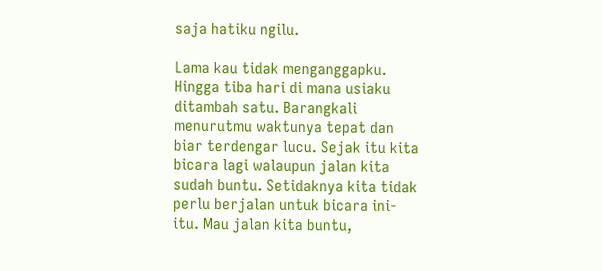saja hatiku ngilu.

Lama kau tidak menganggapku. Hingga tiba hari di mana usiaku ditambah satu. Barangkali menurutmu waktunya tepat dan biar terdengar lucu. Sejak itu kita bicara lagi walaupun jalan kita sudah buntu. Setidaknya kita tidak perlu berjalan untuk bicara ini-itu. Mau jalan kita buntu,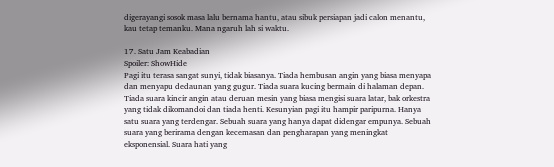digerayangi sosok masa lalu bernama hantu, atau sibuk persiapan jadi calon menantu, kau tetap temanku. Mana ngaruh lah si waktu.

17. Satu Jam Keabadian
Spoiler: ShowHide
Pagi itu terasa sangat sunyi, tidak biasanya. Tiada hembusan angin yang biasa menyapa dan menyapu dedaunan yang gugur. Tiada suara kucing bermain di halaman depan. Tiada suara kincir angin atau deruan mesin yang biasa mengisi suara latar, bak orkestra yang tidak dikomandoi dan tiada henti. Kesunyian pagi itu hampir paripurna. Hanya satu suara yang terdengar. Sebuah suara yang hanya dapat didengar empunya. Sebuah suara yang berirama dengan kecemasan dan pengharapan yang meningkat eksponensial. Suara hati yang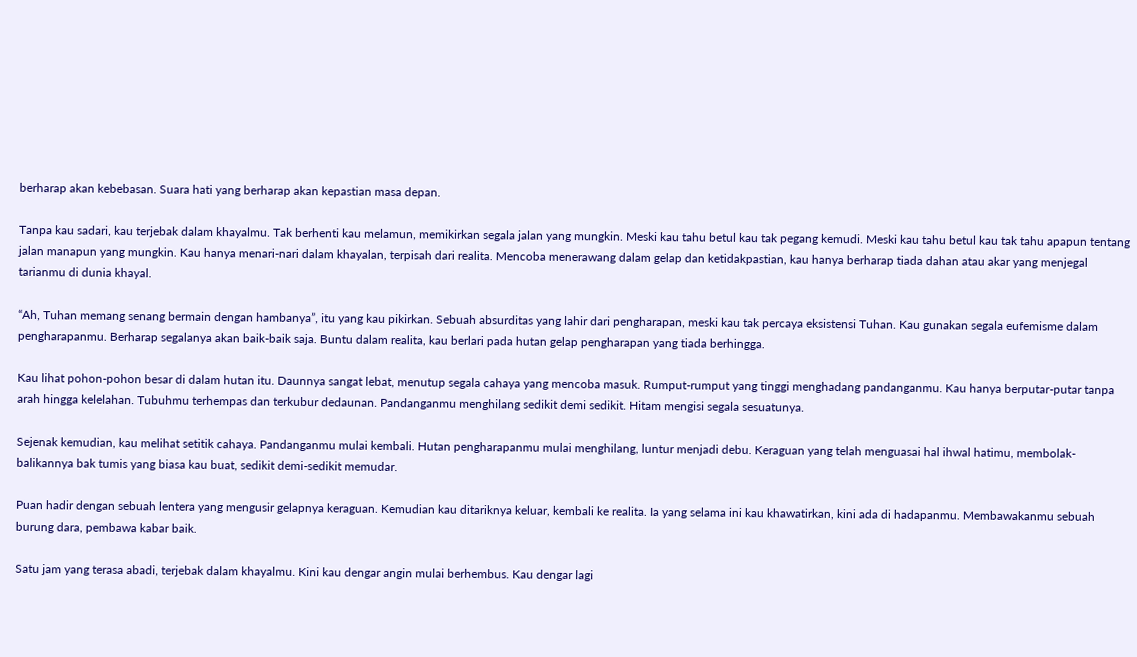berharap akan kebebasan. Suara hati yang berharap akan kepastian masa depan.

Tanpa kau sadari, kau terjebak dalam khayalmu. Tak berhenti kau melamun, memikirkan segala jalan yang mungkin. Meski kau tahu betul kau tak pegang kemudi. Meski kau tahu betul kau tak tahu apapun tentang jalan manapun yang mungkin. Kau hanya menari-nari dalam khayalan, terpisah dari realita. Mencoba menerawang dalam gelap dan ketidakpastian, kau hanya berharap tiada dahan atau akar yang menjegal tarianmu di dunia khayal.

“Ah, Tuhan memang senang bermain dengan hambanya”, itu yang kau pikirkan. Sebuah absurditas yang lahir dari pengharapan, meski kau tak percaya eksistensi Tuhan. Kau gunakan segala eufemisme dalam pengharapanmu. Berharap segalanya akan baik-baik saja. Buntu dalam realita, kau berlari pada hutan gelap pengharapan yang tiada berhingga.

Kau lihat pohon-pohon besar di dalam hutan itu. Daunnya sangat lebat, menutup segala cahaya yang mencoba masuk. Rumput-rumput yang tinggi menghadang pandanganmu. Kau hanya berputar-putar tanpa arah hingga kelelahan. Tubuhmu terhempas dan terkubur dedaunan. Pandanganmu menghilang sedikit demi sedikit. Hitam mengisi segala sesuatunya.

Sejenak kemudian, kau melihat setitik cahaya. Pandanganmu mulai kembali. Hutan pengharapanmu mulai menghilang, luntur menjadi debu. Keraguan yang telah menguasai hal ihwal hatimu, membolak-balikannya bak tumis yang biasa kau buat, sedikit demi-sedikit memudar.

Puan hadir dengan sebuah lentera yang mengusir gelapnya keraguan. Kemudian kau ditariknya keluar, kembali ke realita. Ia yang selama ini kau khawatirkan, kini ada di hadapanmu. Membawakanmu sebuah burung dara, pembawa kabar baik.

Satu jam yang terasa abadi, terjebak dalam khayalmu. Kini kau dengar angin mulai berhembus. Kau dengar lagi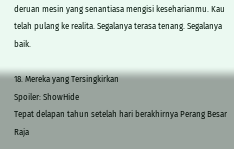deruan mesin yang senantiasa mengisi keseharianmu. Kau telah pulang ke realita. Segalanya terasa tenang. Segalanya baik.

18. Mereka yang Tersingkirkan
Spoiler: ShowHide
Tepat delapan tahun setelah hari berakhirnya Perang Besar Raja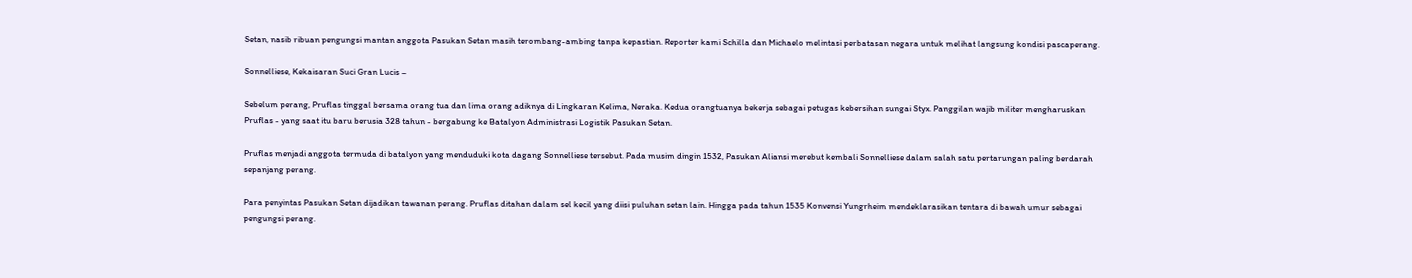Setan, nasib ribuan pengungsi mantan anggota Pasukan Setan masih terombang-ambing tanpa kepastian. Reporter kami Schilla dan Michaelo melintasi perbatasan negara untuk melihat langsung kondisi pascaperang.

Sonnelliese, Kekaisaran Suci Gran Lucis –

Sebelum perang, Pruflas tinggal bersama orang tua dan lima orang adiknya di Lingkaran Kelima, Neraka. Kedua orangtuanya bekerja sebagai petugas kebersihan sungai Styx. Panggilan wajib militer mengharuskan Pruflas - yang saat itu baru berusia 328 tahun - bergabung ke Batalyon Administrasi Logistik Pasukan Setan.

Pruflas menjadi anggota termuda di batalyon yang menduduki kota dagang Sonnelliese tersebut. Pada musim dingin 1532, Pasukan Aliansi merebut kembali Sonnelliese dalam salah satu pertarungan paling berdarah sepanjang perang.

Para penyintas Pasukan Setan dijadikan tawanan perang. Pruflas ditahan dalam sel kecil yang diisi puluhan setan lain. Hingga pada tahun 1535 Konvensi Yungrheim mendeklarasikan tentara di bawah umur sebagai pengungsi perang.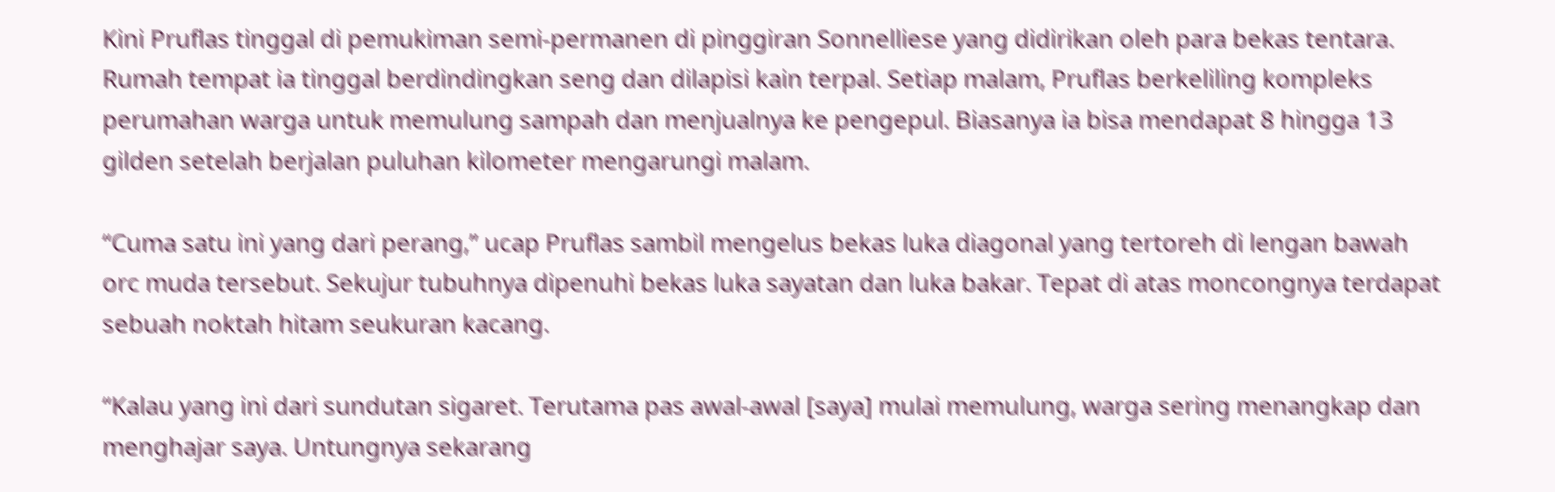Kini Pruflas tinggal di pemukiman semi-permanen di pinggiran Sonnelliese yang didirikan oleh para bekas tentara. Rumah tempat ia tinggal berdindingkan seng dan dilapisi kain terpal. Setiap malam, Pruflas berkeliling kompleks perumahan warga untuk memulung sampah dan menjualnya ke pengepul. Biasanya ia bisa mendapat 8 hingga 13 gilden setelah berjalan puluhan kilometer mengarungi malam.

“Cuma satu ini yang dari perang,” ucap Pruflas sambil mengelus bekas luka diagonal yang tertoreh di lengan bawah orc muda tersebut. Sekujur tubuhnya dipenuhi bekas luka sayatan dan luka bakar. Tepat di atas moncongnya terdapat sebuah noktah hitam seukuran kacang.

“Kalau yang ini dari sundutan sigaret. Terutama pas awal-awal [saya] mulai memulung, warga sering menangkap dan menghajar saya. Untungnya sekarang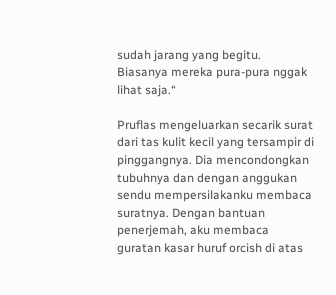sudah jarang yang begitu. Biasanya mereka pura-pura nggak lihat saja.“

Pruflas mengeluarkan secarik surat dari tas kulit kecil yang tersampir di pinggangnya. Dia mencondongkan tubuhnya dan dengan anggukan sendu mempersilakanku membaca suratnya. Dengan bantuan penerjemah, aku membaca guratan kasar huruf orcish di atas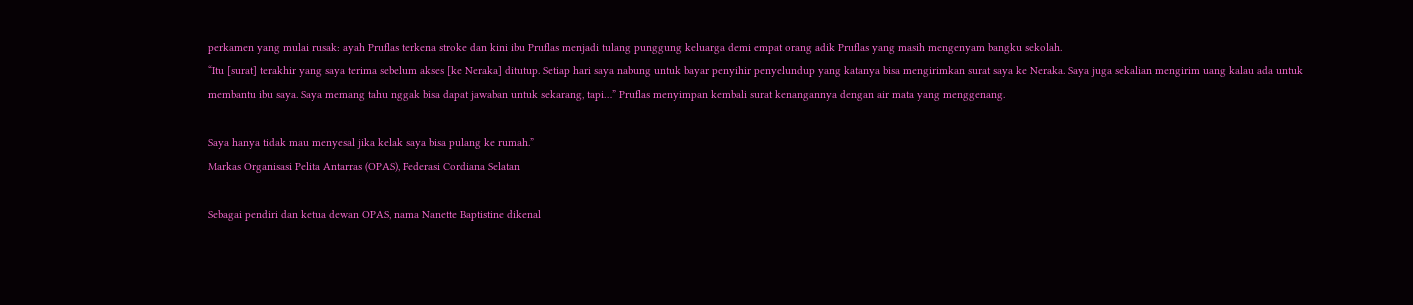perkamen yang mulai rusak: ayah Pruflas terkena stroke dan kini ibu Pruflas menjadi tulang punggung keluarga demi empat orang adik Pruflas yang masih mengenyam bangku sekolah.
“Itu [surat] terakhir yang saya terima sebelum akses [ke Neraka] ditutup. Setiap hari saya nabung untuk bayar penyihir penyelundup yang katanya bisa mengirimkan surat saya ke Neraka. Saya juga sekalian mengirim uang kalau ada untuk membantu ibu saya. Saya memang tahu nggak bisa dapat jawaban untuk sekarang, tapi…” Pruflas menyimpan kembali surat kenangannya dengan air mata yang menggenang.

Saya hanya tidak mau menyesal jika kelak saya bisa pulang ke rumah.”
Markas Organisasi Pelita Antarras (OPAS), Federasi Cordiana Selatan

Sebagai pendiri dan ketua dewan OPAS, nama Nanette Baptistine dikenal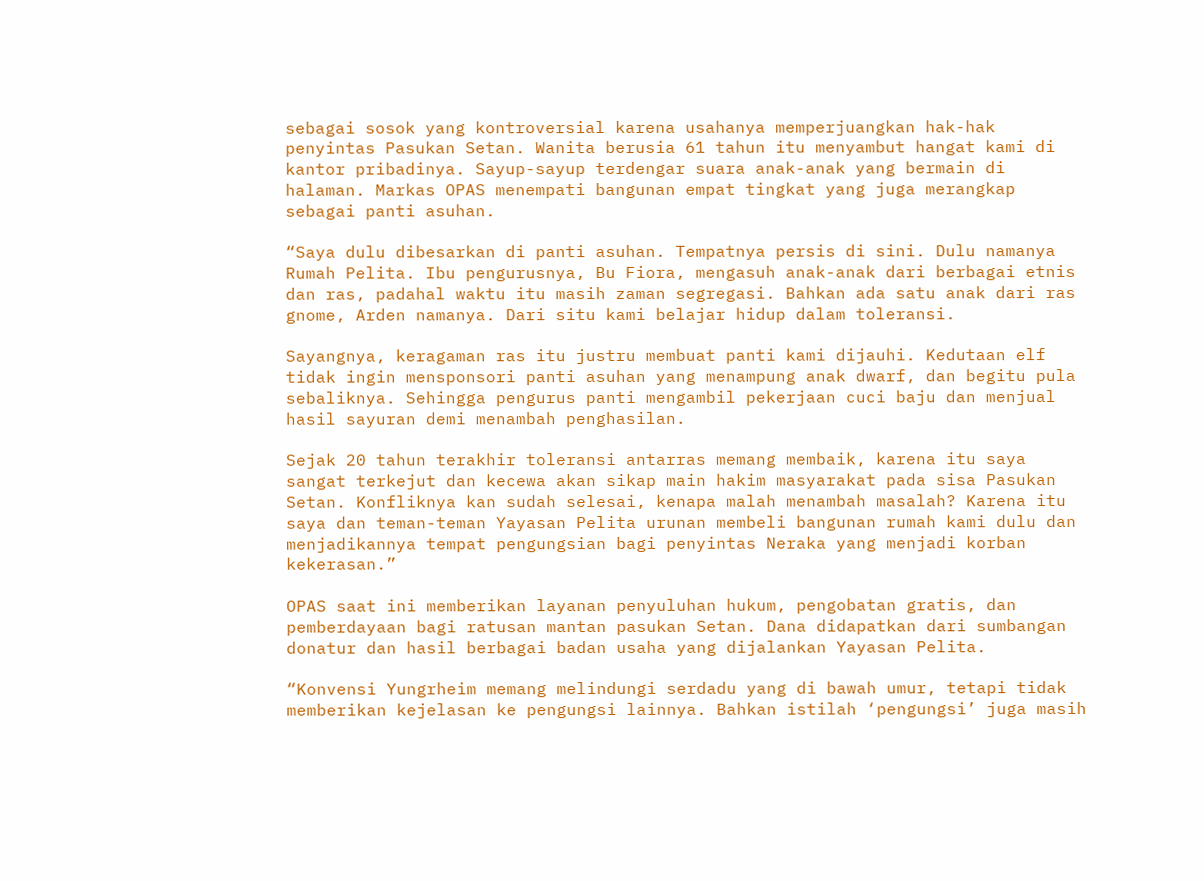sebagai sosok yang kontroversial karena usahanya memperjuangkan hak-hak penyintas Pasukan Setan. Wanita berusia 61 tahun itu menyambut hangat kami di kantor pribadinya. Sayup-sayup terdengar suara anak-anak yang bermain di halaman. Markas OPAS menempati bangunan empat tingkat yang juga merangkap sebagai panti asuhan.

“Saya dulu dibesarkan di panti asuhan. Tempatnya persis di sini. Dulu namanya Rumah Pelita. Ibu pengurusnya, Bu Fiora, mengasuh anak-anak dari berbagai etnis dan ras, padahal waktu itu masih zaman segregasi. Bahkan ada satu anak dari ras gnome, Arden namanya. Dari situ kami belajar hidup dalam toleransi.

Sayangnya, keragaman ras itu justru membuat panti kami dijauhi. Kedutaan elf tidak ingin mensponsori panti asuhan yang menampung anak dwarf, dan begitu pula sebaliknya. Sehingga pengurus panti mengambil pekerjaan cuci baju dan menjual hasil sayuran demi menambah penghasilan.

Sejak 20 tahun terakhir toleransi antarras memang membaik, karena itu saya sangat terkejut dan kecewa akan sikap main hakim masyarakat pada sisa Pasukan Setan. Konfliknya kan sudah selesai, kenapa malah menambah masalah? Karena itu saya dan teman-teman Yayasan Pelita urunan membeli bangunan rumah kami dulu dan menjadikannya tempat pengungsian bagi penyintas Neraka yang menjadi korban kekerasan.”

OPAS saat ini memberikan layanan penyuluhan hukum, pengobatan gratis, dan pemberdayaan bagi ratusan mantan pasukan Setan. Dana didapatkan dari sumbangan donatur dan hasil berbagai badan usaha yang dijalankan Yayasan Pelita.

“Konvensi Yungrheim memang melindungi serdadu yang di bawah umur, tetapi tidak memberikan kejelasan ke pengungsi lainnya. Bahkan istilah ‘pengungsi’ juga masih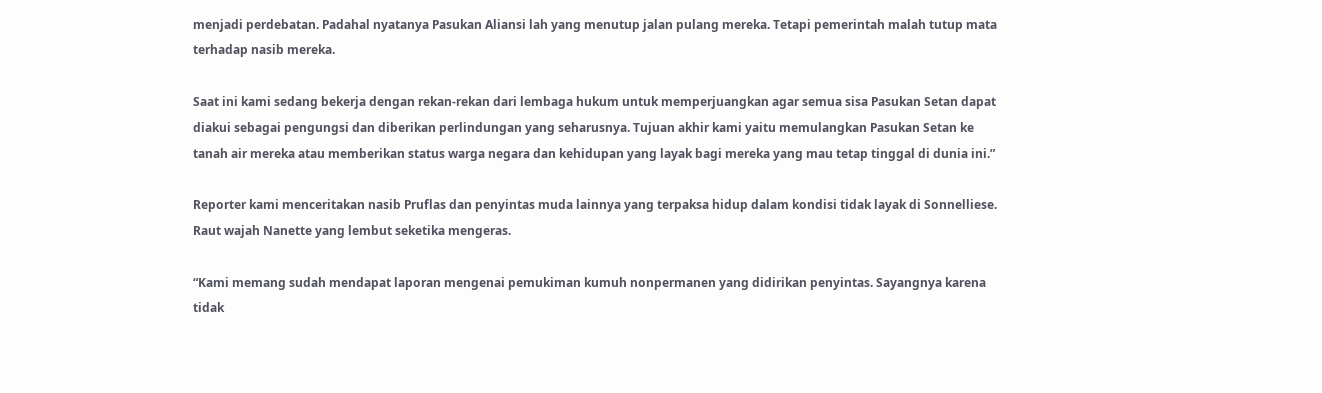menjadi perdebatan. Padahal nyatanya Pasukan Aliansi lah yang menutup jalan pulang mereka. Tetapi pemerintah malah tutup mata terhadap nasib mereka.

Saat ini kami sedang bekerja dengan rekan-rekan dari lembaga hukum untuk memperjuangkan agar semua sisa Pasukan Setan dapat diakui sebagai pengungsi dan diberikan perlindungan yang seharusnya. Tujuan akhir kami yaitu memulangkan Pasukan Setan ke tanah air mereka atau memberikan status warga negara dan kehidupan yang layak bagi mereka yang mau tetap tinggal di dunia ini.”

Reporter kami menceritakan nasib Pruflas dan penyintas muda lainnya yang terpaksa hidup dalam kondisi tidak layak di Sonnelliese. Raut wajah Nanette yang lembut seketika mengeras.

“Kami memang sudah mendapat laporan mengenai pemukiman kumuh nonpermanen yang didirikan penyintas. Sayangnya karena tidak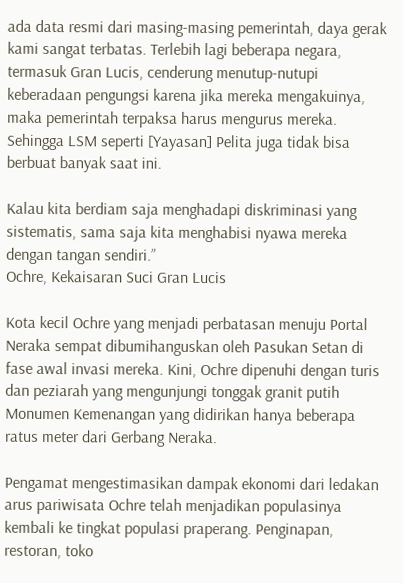ada data resmi dari masing-masing pemerintah, daya gerak kami sangat terbatas. Terlebih lagi beberapa negara, termasuk Gran Lucis, cenderung menutup-nutupi keberadaan pengungsi karena jika mereka mengakuinya, maka pemerintah terpaksa harus mengurus mereka. Sehingga LSM seperti [Yayasan] Pelita juga tidak bisa berbuat banyak saat ini.

Kalau kita berdiam saja menghadapi diskriminasi yang sistematis, sama saja kita menghabisi nyawa mereka dengan tangan sendiri.”
Ochre, Kekaisaran Suci Gran Lucis

Kota kecil Ochre yang menjadi perbatasan menuju Portal Neraka sempat dibumihanguskan oleh Pasukan Setan di fase awal invasi mereka. Kini, Ochre dipenuhi dengan turis dan peziarah yang mengunjungi tonggak granit putih Monumen Kemenangan yang didirikan hanya beberapa ratus meter dari Gerbang Neraka.

Pengamat mengestimasikan dampak ekonomi dari ledakan arus pariwisata Ochre telah menjadikan populasinya kembali ke tingkat populasi praperang. Penginapan, restoran, toko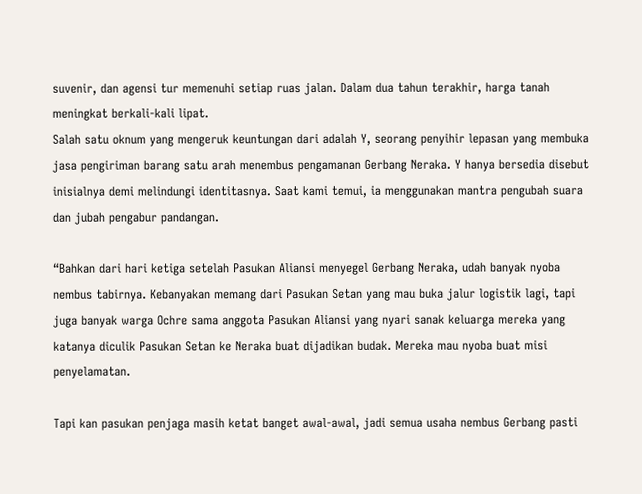suvenir, dan agensi tur memenuhi setiap ruas jalan. Dalam dua tahun terakhir, harga tanah meningkat berkali-kali lipat.
Salah satu oknum yang mengeruk keuntungan dari adalah Y, seorang penyihir lepasan yang membuka jasa pengiriman barang satu arah menembus pengamanan Gerbang Neraka. Y hanya bersedia disebut inisialnya demi melindungi identitasnya. Saat kami temui, ia menggunakan mantra pengubah suara dan jubah pengabur pandangan.

“Bahkan dari hari ketiga setelah Pasukan Aliansi menyegel Gerbang Neraka, udah banyak nyoba nembus tabirnya. Kebanyakan memang dari Pasukan Setan yang mau buka jalur logistik lagi, tapi juga banyak warga Ochre sama anggota Pasukan Aliansi yang nyari sanak keluarga mereka yang katanya diculik Pasukan Setan ke Neraka buat dijadikan budak. Mereka mau nyoba buat misi penyelamatan.

Tapi kan pasukan penjaga masih ketat banget awal-awal, jadi semua usaha nembus Gerbang pasti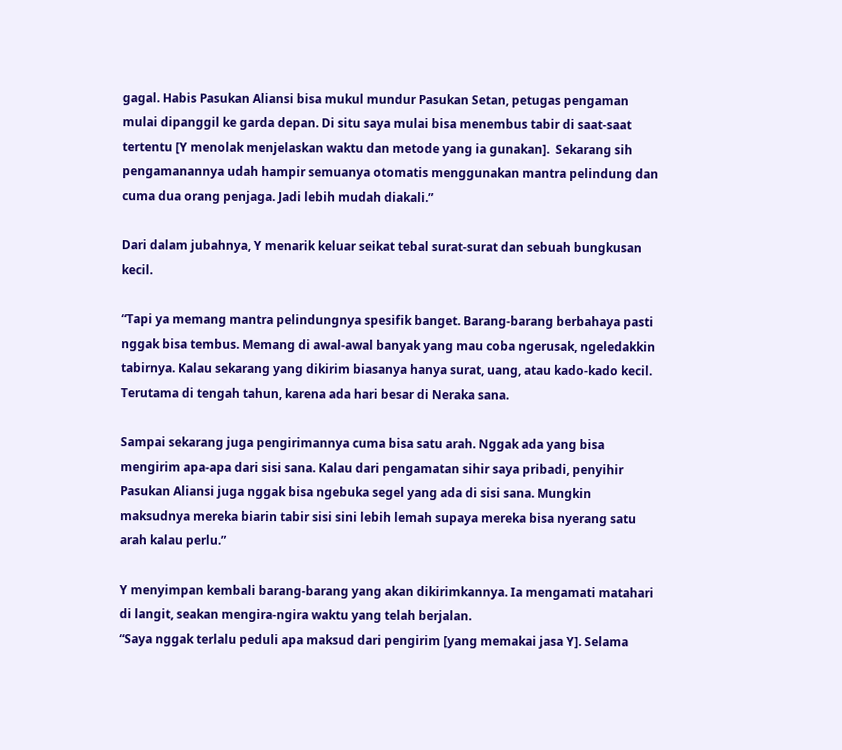gagal. Habis Pasukan Aliansi bisa mukul mundur Pasukan Setan, petugas pengaman mulai dipanggil ke garda depan. Di situ saya mulai bisa menembus tabir di saat-saat tertentu [Y menolak menjelaskan waktu dan metode yang ia gunakan].  Sekarang sih pengamanannya udah hampir semuanya otomatis menggunakan mantra pelindung dan cuma dua orang penjaga. Jadi lebih mudah diakali.”

Dari dalam jubahnya, Y menarik keluar seikat tebal surat-surat dan sebuah bungkusan kecil.

“Tapi ya memang mantra pelindungnya spesifik banget. Barang-barang berbahaya pasti nggak bisa tembus. Memang di awal-awal banyak yang mau coba ngerusak, ngeledakkin tabirnya. Kalau sekarang yang dikirim biasanya hanya surat, uang, atau kado-kado kecil. Terutama di tengah tahun, karena ada hari besar di Neraka sana.

Sampai sekarang juga pengirimannya cuma bisa satu arah. Nggak ada yang bisa mengirim apa-apa dari sisi sana. Kalau dari pengamatan sihir saya pribadi, penyihir Pasukan Aliansi juga nggak bisa ngebuka segel yang ada di sisi sana. Mungkin maksudnya mereka biarin tabir sisi sini lebih lemah supaya mereka bisa nyerang satu arah kalau perlu.”

Y menyimpan kembali barang-barang yang akan dikirimkannya. Ia mengamati matahari di langit, seakan mengira-ngira waktu yang telah berjalan.
“Saya nggak terlalu peduli apa maksud dari pengirim [yang memakai jasa Y]. Selama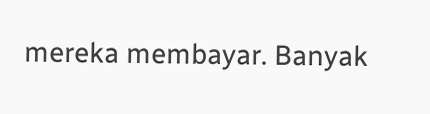mereka membayar. Banyak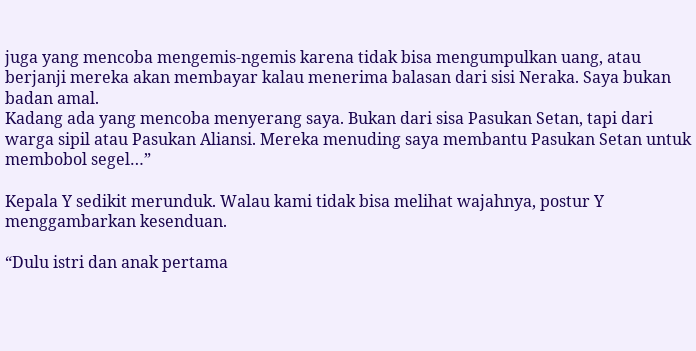juga yang mencoba mengemis-ngemis karena tidak bisa mengumpulkan uang, atau berjanji mereka akan membayar kalau menerima balasan dari sisi Neraka. Saya bukan badan amal.
Kadang ada yang mencoba menyerang saya. Bukan dari sisa Pasukan Setan, tapi dari warga sipil atau Pasukan Aliansi. Mereka menuding saya membantu Pasukan Setan untuk membobol segel…”

Kepala Y sedikit merunduk. Walau kami tidak bisa melihat wajahnya, postur Y menggambarkan kesenduan.

“Dulu istri dan anak pertama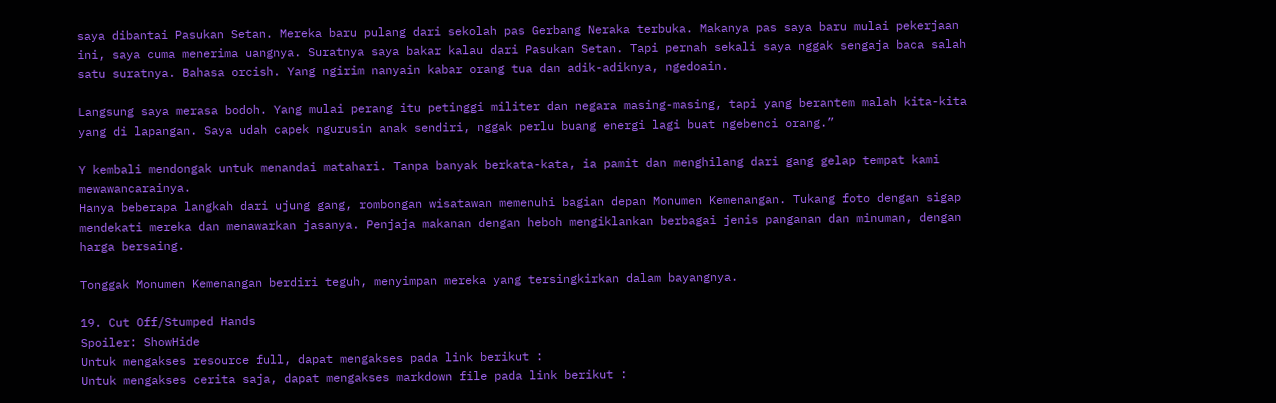saya dibantai Pasukan Setan. Mereka baru pulang dari sekolah pas Gerbang Neraka terbuka. Makanya pas saya baru mulai pekerjaan ini, saya cuma menerima uangnya. Suratnya saya bakar kalau dari Pasukan Setan. Tapi pernah sekali saya nggak sengaja baca salah satu suratnya. Bahasa orcish. Yang ngirim nanyain kabar orang tua dan adik-adiknya, ngedoain.

Langsung saya merasa bodoh. Yang mulai perang itu petinggi militer dan negara masing-masing, tapi yang berantem malah kita-kita yang di lapangan. Saya udah capek ngurusin anak sendiri, nggak perlu buang energi lagi buat ngebenci orang.”

Y kembali mendongak untuk menandai matahari. Tanpa banyak berkata-kata, ia pamit dan menghilang dari gang gelap tempat kami mewawancarainya.
Hanya beberapa langkah dari ujung gang, rombongan wisatawan memenuhi bagian depan Monumen Kemenangan. Tukang foto dengan sigap mendekati mereka dan menawarkan jasanya. Penjaja makanan dengan heboh mengiklankan berbagai jenis panganan dan minuman, dengan harga bersaing.

Tonggak Monumen Kemenangan berdiri teguh, menyimpan mereka yang tersingkirkan dalam bayangnya.

19. Cut Off/Stumped Hands
Spoiler: ShowHide
Untuk mengakses resource full, dapat mengakses pada link berikut :
Untuk mengakses cerita saja, dapat mengakses markdown file pada link berikut :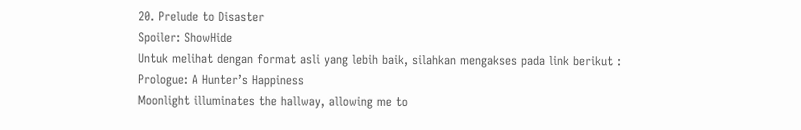20. Prelude to Disaster
Spoiler: ShowHide
Untuk melihat dengan format asli yang lebih baik, silahkan mengakses pada link berikut :
Prologue: A Hunter’s Happiness
Moonlight illuminates the hallway, allowing me to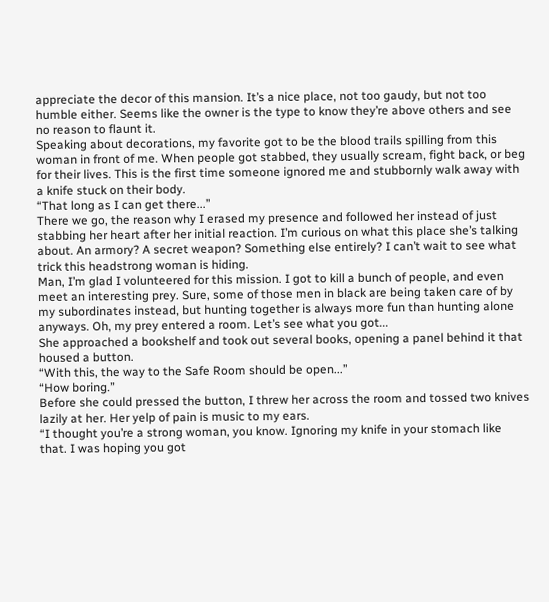appreciate the decor of this mansion. It’s a nice place, not too gaudy, but not too humble either. Seems like the owner is the type to know they’re above others and see no reason to flaunt it.
Speaking about decorations, my favorite got to be the blood trails spilling from this woman in front of me. When people got stabbed, they usually scream, fight back, or beg for their lives. This is the first time someone ignored me and stubbornly walk away with a knife stuck on their body.
“That long as I can get there...”
There we go, the reason why I erased my presence and followed her instead of just stabbing her heart after her initial reaction. I’m curious on what this place she’s talking about. An armory? A secret weapon? Something else entirely? I can’t wait to see what trick this headstrong woman is hiding.
Man, I’m glad I volunteered for this mission. I got to kill a bunch of people, and even meet an interesting prey. Sure, some of those men in black are being taken care of by my subordinates instead, but hunting together is always more fun than hunting alone anyways. Oh, my prey entered a room. Let’s see what you got...
She approached a bookshelf and took out several books, opening a panel behind it that housed a button.
“With this, the way to the Safe Room should be open...”
“How boring.”
Before she could pressed the button, I threw her across the room and tossed two knives lazily at her. Her yelp of pain is music to my ears.
“I thought you’re a strong woman, you know. Ignoring my knife in your stomach like that. I was hoping you got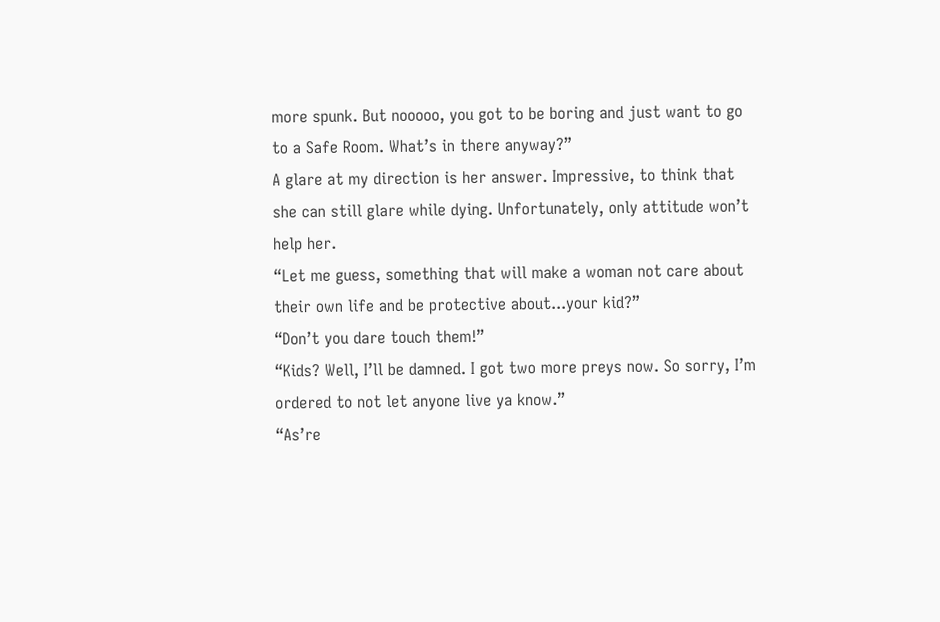more spunk. But nooooo, you got to be boring and just want to go to a Safe Room. What’s in there anyway?”
A glare at my direction is her answer. Impressive, to think that she can still glare while dying. Unfortunately, only attitude won’t help her.
“Let me guess, something that will make a woman not care about their own life and be protective about...your kid?”
“Don’t you dare touch them!”
“Kids? Well, I’ll be damned. I got two more preys now. So sorry, I’m ordered to not let anyone live ya know.”
“As’re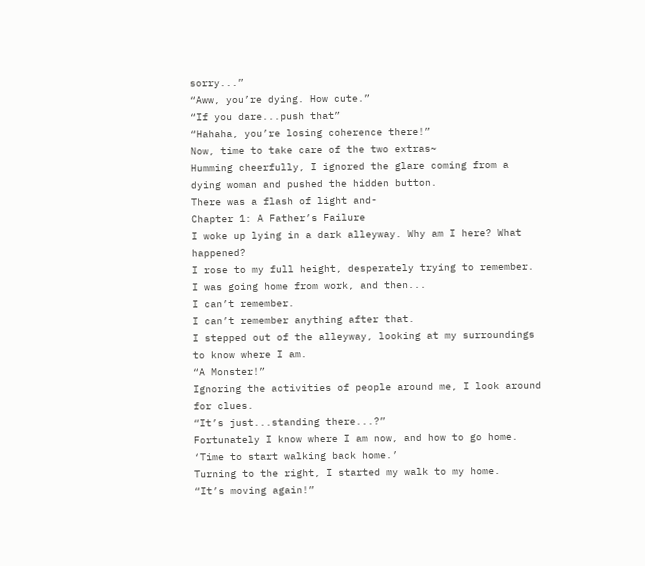sorry...”
“Aww, you’re dying. How cute.”
“If you dare...push that”
“Hahaha, you’re losing coherence there!”
Now, time to take care of the two extras~
Humming cheerfully, I ignored the glare coming from a dying woman and pushed the hidden button.
There was a flash of light and-
Chapter 1: A Father’s Failure
I woke up lying in a dark alleyway. Why am I here? What happened?
I rose to my full height, desperately trying to remember.
I was going home from work, and then...
I can’t remember.
I can’t remember anything after that.
I stepped out of the alleyway, looking at my surroundings to know where I am.
“A Monster!”
Ignoring the activities of people around me, I look around for clues.
“It’s just...standing there...?”
Fortunately I know where I am now, and how to go home.
‘Time to start walking back home.’
Turning to the right, I started my walk to my home.
“It’s moving again!”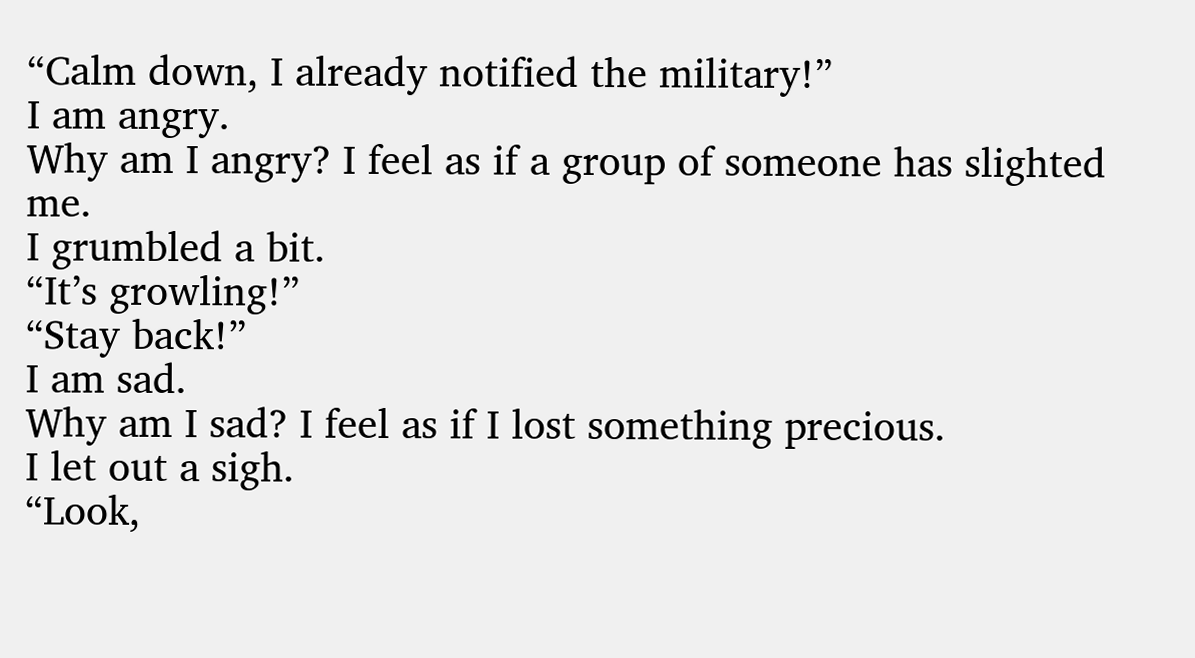“Calm down, I already notified the military!”
I am angry.
Why am I angry? I feel as if a group of someone has slighted me.
I grumbled a bit.
“It’s growling!”
“Stay back!”
I am sad.
Why am I sad? I feel as if I lost something precious.
I let out a sigh.
“Look,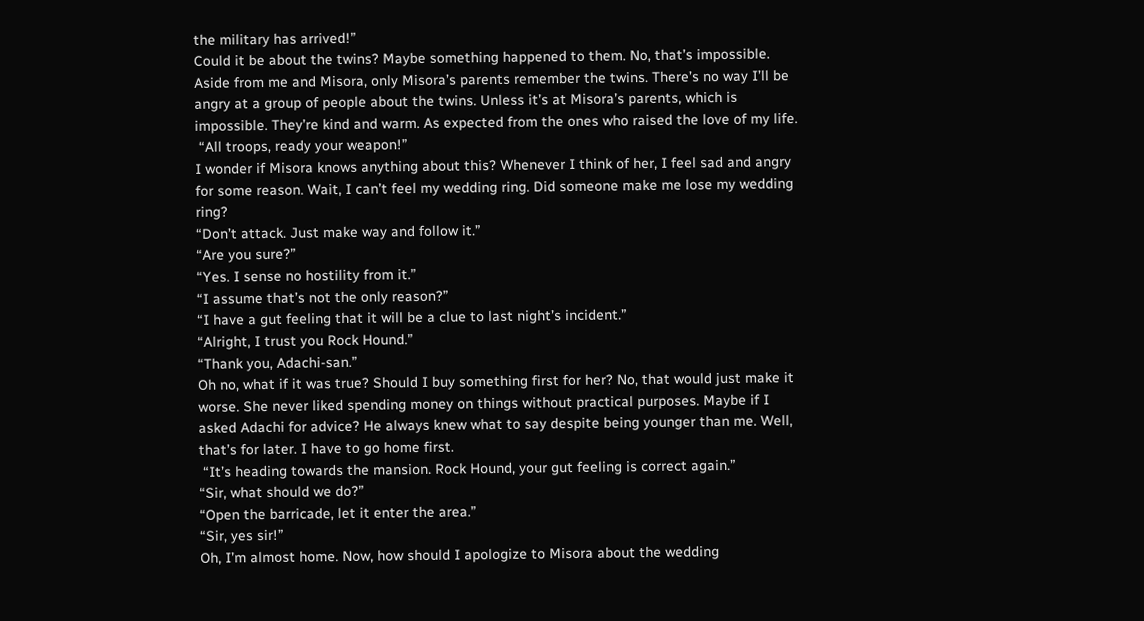the military has arrived!”
Could it be about the twins? Maybe something happened to them. No, that’s impossible. Aside from me and Misora, only Misora’s parents remember the twins. There’s no way I’ll be angry at a group of people about the twins. Unless it’s at Misora’s parents, which is impossible. They’re kind and warm. As expected from the ones who raised the love of my life.
 “All troops, ready your weapon!”
I wonder if Misora knows anything about this? Whenever I think of her, I feel sad and angry for some reason. Wait, I can’t feel my wedding ring. Did someone make me lose my wedding ring?
“Don’t attack. Just make way and follow it.”
“Are you sure?”
“Yes. I sense no hostility from it.”
“I assume that’s not the only reason?”
“I have a gut feeling that it will be a clue to last night’s incident.”
“Alright, I trust you Rock Hound.”
“Thank you, Adachi-san.”
Oh no, what if it was true? Should I buy something first for her? No, that would just make it worse. She never liked spending money on things without practical purposes. Maybe if I asked Adachi for advice? He always knew what to say despite being younger than me. Well, that’s for later. I have to go home first.
 “It’s heading towards the mansion. Rock Hound, your gut feeling is correct again.”
“Sir, what should we do?”
“Open the barricade, let it enter the area.”
“Sir, yes sir!”
Oh, I’m almost home. Now, how should I apologize to Misora about the wedding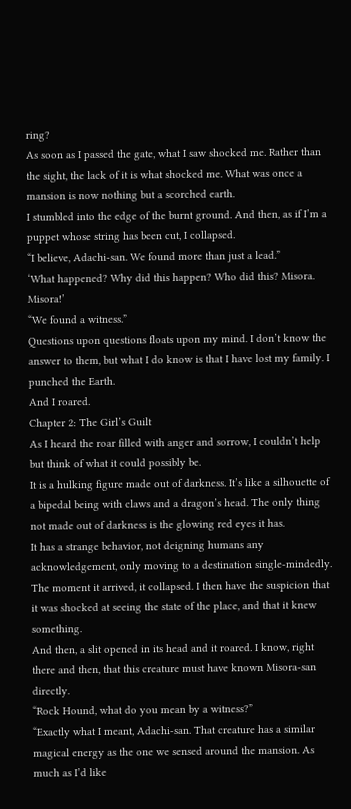ring?
As soon as I passed the gate, what I saw shocked me. Rather than the sight, the lack of it is what shocked me. What was once a mansion is now nothing but a scorched earth.
I stumbled into the edge of the burnt ground. And then, as if I’m a puppet whose string has been cut, I collapsed.
“I believe, Adachi-san. We found more than just a lead.”
‘What happened? Why did this happen? Who did this? Misora. Misora!’
“We found a witness.”
Questions upon questions floats upon my mind. I don’t know the answer to them, but what I do know is that I have lost my family. I punched the Earth.
And I roared.
Chapter 2: The Girl’s Guilt
As I heard the roar filled with anger and sorrow, I couldn’t help but think of what it could possibly be.
It is a hulking figure made out of darkness. It’s like a silhouette of a bipedal being with claws and a dragon’s head. The only thing not made out of darkness is the glowing red eyes it has.
It has a strange behavior, not deigning humans any acknowledgement, only moving to a destination single-mindedly. The moment it arrived, it collapsed. I then have the suspicion that it was shocked at seeing the state of the place, and that it knew something.
And then, a slit opened in its head and it roared. I know, right there and then, that this creature must have known Misora-san directly.
“Rock Hound, what do you mean by a witness?”
“Exactly what I meant, Adachi-san. That creature has a similar magical energy as the one we sensed around the mansion. As much as I’d like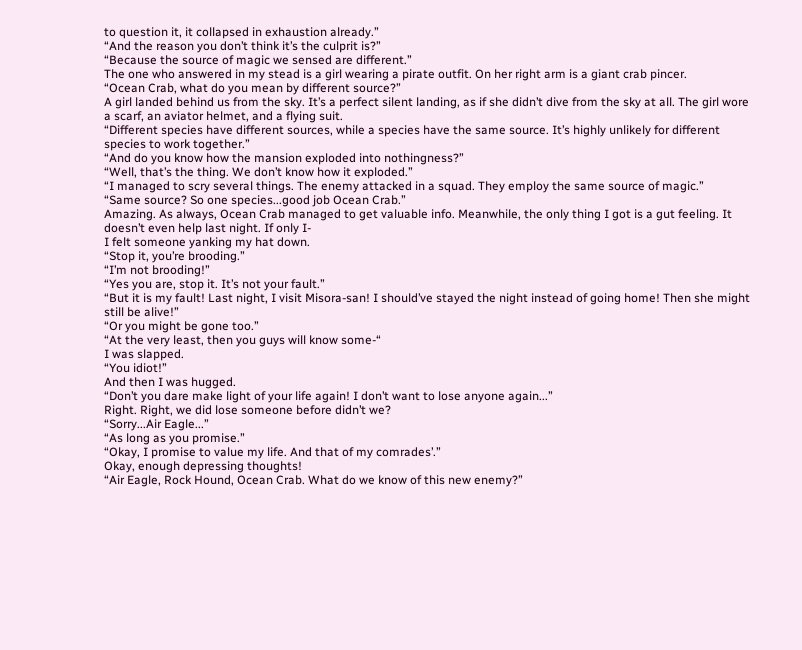to question it, it collapsed in exhaustion already.”
“And the reason you don’t think it’s the culprit is?”
“Because the source of magic we sensed are different.”
The one who answered in my stead is a girl wearing a pirate outfit. On her right arm is a giant crab pincer.
“Ocean Crab, what do you mean by different source?”
A girl landed behind us from the sky. It’s a perfect silent landing, as if she didn’t dive from the sky at all. The girl wore a scarf, an aviator helmet, and a flying suit.
“Different species have different sources, while a species have the same source. It’s highly unlikely for different species to work together.”
“And do you know how the mansion exploded into nothingness?”
“Well, that’s the thing. We don’t know how it exploded.”
“I managed to scry several things. The enemy attacked in a squad. They employ the same source of magic.”
“Same source? So one species...good job Ocean Crab.”
Amazing. As always, Ocean Crab managed to get valuable info. Meanwhile, the only thing I got is a gut feeling. It doesn’t even help last night. If only I-
I felt someone yanking my hat down.
“Stop it, you’re brooding.”
“I’m not brooding!”
“Yes you are, stop it. It’s not your fault.”
“But it is my fault! Last night, I visit Misora-san! I should’ve stayed the night instead of going home! Then she might still be alive!”
“Or you might be gone too.”
“At the very least, then you guys will know some-“
I was slapped.
“You idiot!”
And then I was hugged.
“Don’t you dare make light of your life again! I don’t want to lose anyone again...”
Right. Right, we did lose someone before didn’t we?
“Sorry...Air Eagle...”
“As long as you promise.”
“Okay, I promise to value my life. And that of my comrades’.”
Okay, enough depressing thoughts!
“Air Eagle, Rock Hound, Ocean Crab. What do we know of this new enemy?”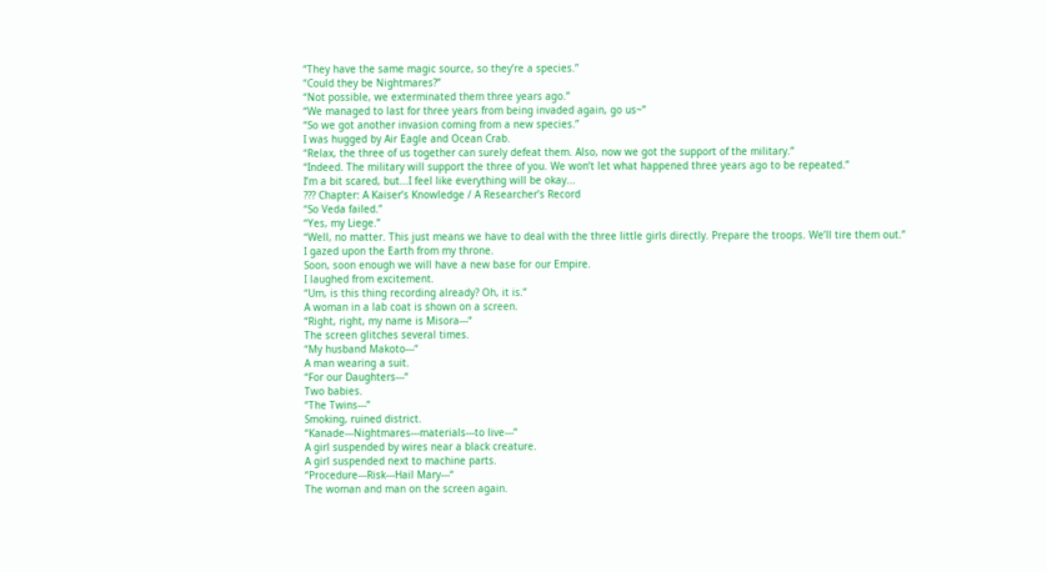“They have the same magic source, so they’re a species.”
“Could they be Nightmares?”
“Not possible, we exterminated them three years ago.”
“We managed to last for three years from being invaded again, go us~”
“So we got another invasion coming from a new species.”
I was hugged by Air Eagle and Ocean Crab.
“Relax, the three of us together can surely defeat them. Also, now we got the support of the military.”
“Indeed. The military will support the three of you. We won’t let what happened three years ago to be repeated.”
I’m a bit scared, but...I feel like everything will be okay...
??? Chapter: A Kaiser’s Knowledge / A Researcher’s Record
“So Veda failed.”
“Yes, my Liege.”
“Well, no matter. This just means we have to deal with the three little girls directly. Prepare the troops. We’ll tire them out.”
I gazed upon the Earth from my throne.
Soon, soon enough we will have a new base for our Empire.
I laughed from excitement.
“Um, is this thing recording already? Oh, it is.”
A woman in a lab coat is shown on a screen.
“Right, right, my name is Misora---“
The screen glitches several times.
“My husband Makoto---“
A man wearing a suit.
“For our Daughters---“
Two babies.
“The Twins---”
Smoking, ruined district.
“Kanade---Nightmares---materials---to live---”
A girl suspended by wires near a black creature.
A girl suspended next to machine parts.
“Procedure---Risk---Hail Mary---“
The woman and man on the screen again.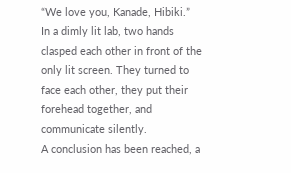“We love you, Kanade, Hibiki.”
In a dimly lit lab, two hands clasped each other in front of the only lit screen. They turned to face each other, they put their forehead together, and communicate silently.
A conclusion has been reached, a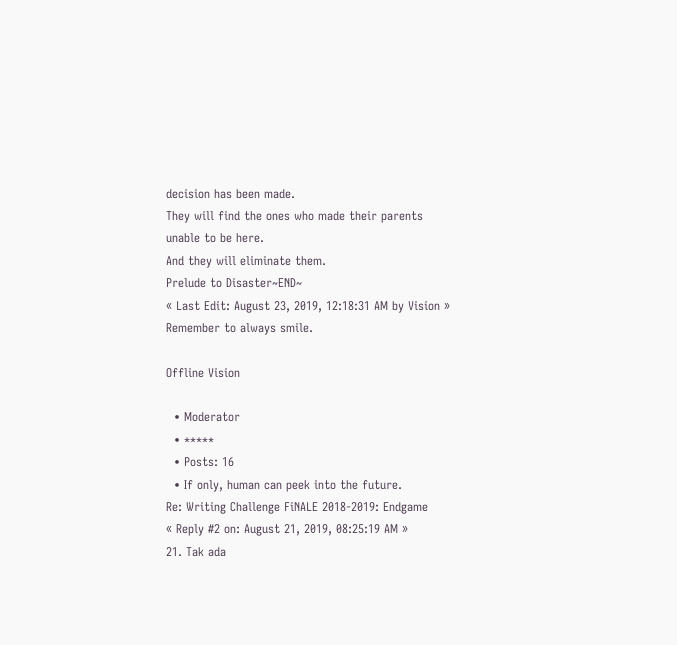decision has been made.
They will find the ones who made their parents unable to be here.
And they will eliminate them.
Prelude to Disaster~END~
« Last Edit: August 23, 2019, 12:18:31 AM by Vision »
Remember to always smile.

Offline Vision

  • Moderator
  • *****
  • Posts: 16
  • If only, human can peek into the future.
Re: Writing Challenge FiNALE 2018-2019: Endgame
« Reply #2 on: August 21, 2019, 08:25:19 AM »
21. Tak ada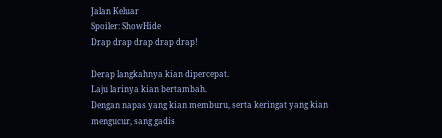Jalan Keluar
Spoiler: ShowHide
Drap drap drap drap drap!

Derap langkahnya kian dipercepat.
Laju larinya kian bertambah.
Dengan napas yang kian memburu, serta keringat yang kian mengucur, sang gadis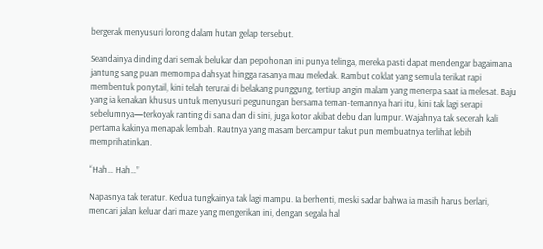bergerak menyusuri lorong dalam hutan gelap tersebut.

Seandainya dinding dari semak belukar dan pepohonan ini punya telinga, mereka pasti dapat mendengar bagaimana jantung sang puan memompa dahsyat hingga rasanya mau meledak. Rambut coklat yang semula terikat rapi membentuk ponytail, kini telah terurai di belakang punggung, tertiup angin malam yang menerpa saat ia melesat. Baju yang ia kenakan khusus untuk menyusuri pegunungan bersama teman-temannya hari itu, kini tak lagi serapi sebelumnya—terkoyak ranting di sana dan di sini, juga kotor akibat debu dan lumpur. Wajahnya tak secerah kali pertama kakinya menapak lembah. Rautnya yang masam bercampur takut pun membuatnya terlihat lebih memprihatinkan.

“Hah… Hah…”

Napasnya tak teratur. Kedua tungkainya tak lagi mampu. Ia berhenti, meski sadar bahwa ia masih harus berlari, mencari jalan keluar dari maze yang mengerikan ini, dengan segala hal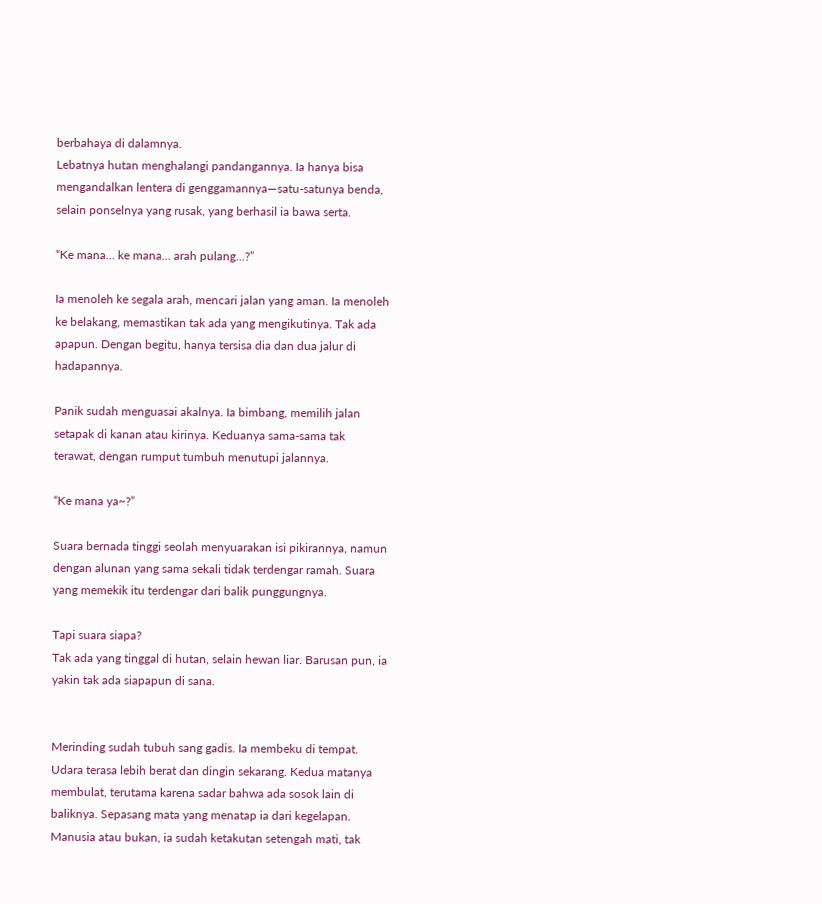berbahaya di dalamnya.
Lebatnya hutan menghalangi pandangannya. Ia hanya bisa mengandalkan lentera di genggamannya—satu-satunya benda, selain ponselnya yang rusak, yang berhasil ia bawa serta.

“Ke mana… ke mana… arah pulang…?”

Ia menoleh ke segala arah, mencari jalan yang aman. Ia menoleh ke belakang, memastikan tak ada yang mengikutinya. Tak ada apapun. Dengan begitu, hanya tersisa dia dan dua jalur di hadapannya.

Panik sudah menguasai akalnya. Ia bimbang, memilih jalan setapak di kanan atau kirinya. Keduanya sama-sama tak terawat, dengan rumput tumbuh menutupi jalannya.

“Ke mana ya~?”

Suara bernada tinggi seolah menyuarakan isi pikirannya, namun dengan alunan yang sama sekali tidak terdengar ramah. Suara yang memekik itu terdengar dari balik punggungnya.

Tapi suara siapa?
Tak ada yang tinggal di hutan, selain hewan liar. Barusan pun, ia yakin tak ada siapapun di sana.


Merinding sudah tubuh sang gadis. Ia membeku di tempat. Udara terasa lebih berat dan dingin sekarang. Kedua matanya membulat, terutama karena sadar bahwa ada sosok lain di baliknya. Sepasang mata yang menatap ia dari kegelapan. Manusia atau bukan, ia sudah ketakutan setengah mati, tak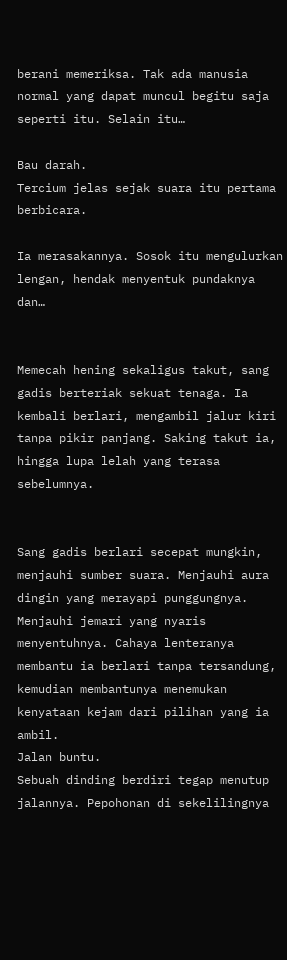berani memeriksa. Tak ada manusia normal yang dapat muncul begitu saja seperti itu. Selain itu…

Bau darah.
Tercium jelas sejak suara itu pertama berbicara.

Ia merasakannya. Sosok itu mengulurkan lengan, hendak menyentuk pundaknya dan…


Memecah hening sekaligus takut, sang gadis berteriak sekuat tenaga. Ia kembali berlari, mengambil jalur kiri tanpa pikir panjang. Saking takut ia, hingga lupa lelah yang terasa sebelumnya.


Sang gadis berlari secepat mungkin, menjauhi sumber suara. Menjauhi aura dingin yang merayapi punggungnya. Menjauhi jemari yang nyaris menyentuhnya. Cahaya lenteranya membantu ia berlari tanpa tersandung, kemudian membantunya menemukan kenyataan kejam dari pilihan yang ia ambil.
Jalan buntu.
Sebuah dinding berdiri tegap menutup jalannya. Pepohonan di sekelilingnya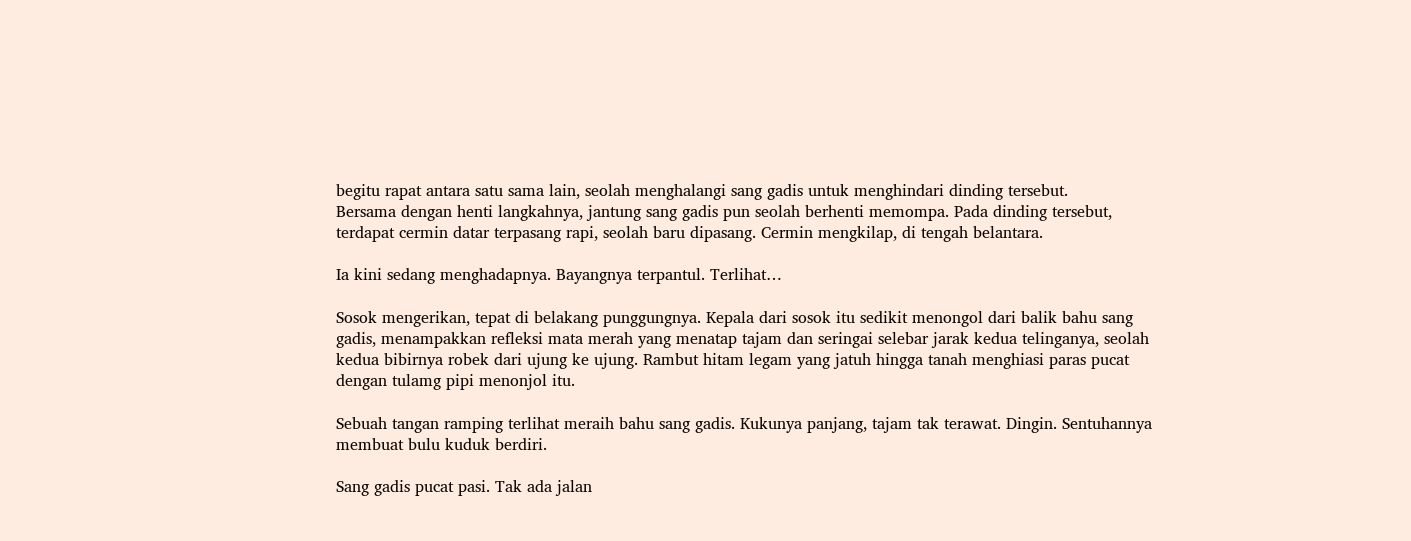begitu rapat antara satu sama lain, seolah menghalangi sang gadis untuk menghindari dinding tersebut.
Bersama dengan henti langkahnya, jantung sang gadis pun seolah berhenti memompa. Pada dinding tersebut, terdapat cermin datar terpasang rapi, seolah baru dipasang. Cermin mengkilap, di tengah belantara.

Ia kini sedang menghadapnya. Bayangnya terpantul. Terlihat…

Sosok mengerikan, tepat di belakang punggungnya. Kepala dari sosok itu sedikit menongol dari balik bahu sang gadis, menampakkan refleksi mata merah yang menatap tajam dan seringai selebar jarak kedua telinganya, seolah kedua bibirnya robek dari ujung ke ujung. Rambut hitam legam yang jatuh hingga tanah menghiasi paras pucat dengan tulamg pipi menonjol itu.

Sebuah tangan ramping terlihat meraih bahu sang gadis. Kukunya panjang, tajam tak terawat. Dingin. Sentuhannya membuat bulu kuduk berdiri.

Sang gadis pucat pasi. Tak ada jalan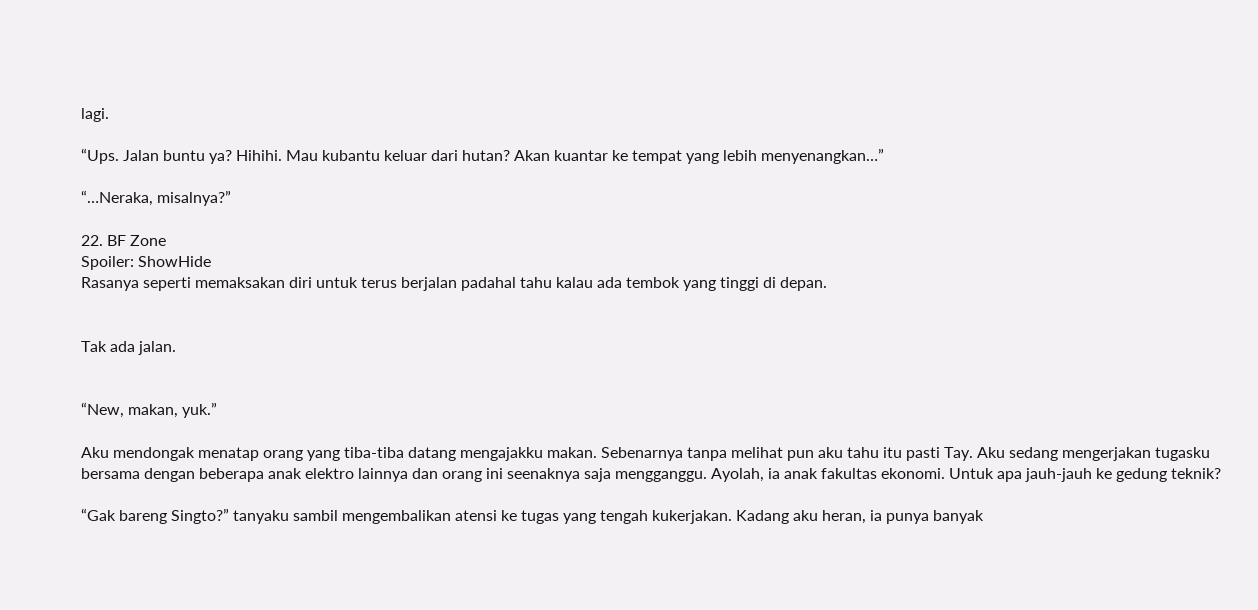lagi.

“Ups. Jalan buntu ya? Hihihi. Mau kubantu keluar dari hutan? Akan kuantar ke tempat yang lebih menyenangkan…”

“…Neraka, misalnya?”

22. BF Zone
Spoiler: ShowHide
Rasanya seperti memaksakan diri untuk terus berjalan padahal tahu kalau ada tembok yang tinggi di depan.


Tak ada jalan.


“New, makan, yuk.”

Aku mendongak menatap orang yang tiba-tiba datang mengajakku makan. Sebenarnya tanpa melihat pun aku tahu itu pasti Tay. Aku sedang mengerjakan tugasku bersama dengan beberapa anak elektro lainnya dan orang ini seenaknya saja mengganggu. Ayolah, ia anak fakultas ekonomi. Untuk apa jauh-jauh ke gedung teknik?

“Gak bareng Singto?” tanyaku sambil mengembalikan atensi ke tugas yang tengah kukerjakan. Kadang aku heran, ia punya banyak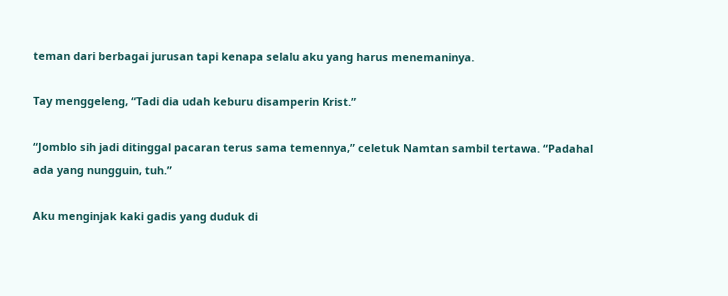teman dari berbagai jurusan tapi kenapa selalu aku yang harus menemaninya.

Tay menggeleng, “Tadi dia udah keburu disamperin Krist.”

“Jomblo sih jadi ditinggal pacaran terus sama temennya,” celetuk Namtan sambil tertawa. “Padahal ada yang nungguin, tuh.”

Aku menginjak kaki gadis yang duduk di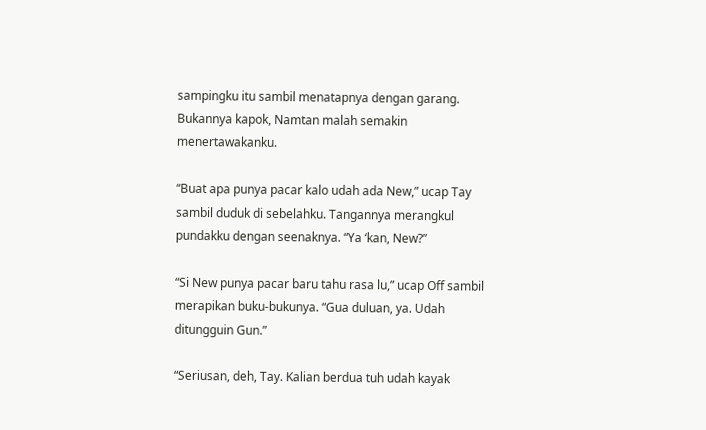sampingku itu sambil menatapnya dengan garang. Bukannya kapok, Namtan malah semakin menertawakanku.

“Buat apa punya pacar kalo udah ada New,” ucap Tay sambil duduk di sebelahku. Tangannya merangkul pundakku dengan seenaknya. “Ya ‘kan, New?”

“Si New punya pacar baru tahu rasa lu,” ucap Off sambil merapikan buku-bukunya. “Gua duluan, ya. Udah ditungguin Gun.”

“Seriusan, deh, Tay. Kalian berdua tuh udah kayak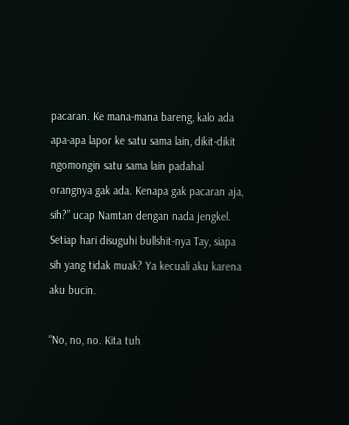pacaran. Ke mana-mana bareng, kalo ada apa-apa lapor ke satu sama lain, dikit-dikit ngomongin satu sama lain padahal orangnya gak ada. Kenapa gak pacaran aja, sih?” ucap Namtan dengan nada jengkel. Setiap hari disuguhi bullshit-nya Tay, siapa sih yang tidak muak? Ya kecuali aku karena aku bucin.

“No, no, no. Kita tuh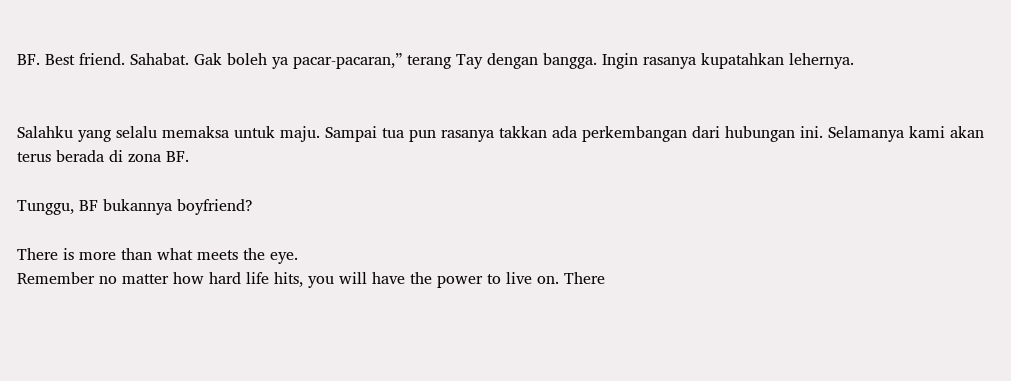BF. Best friend. Sahabat. Gak boleh ya pacar-pacaran,” terang Tay dengan bangga. Ingin rasanya kupatahkan lehernya.


Salahku yang selalu memaksa untuk maju. Sampai tua pun rasanya takkan ada perkembangan dari hubungan ini. Selamanya kami akan terus berada di zona BF.

Tunggu, BF bukannya boyfriend?

There is more than what meets the eye.
Remember no matter how hard life hits, you will have the power to live on. There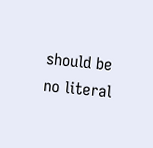should be no literal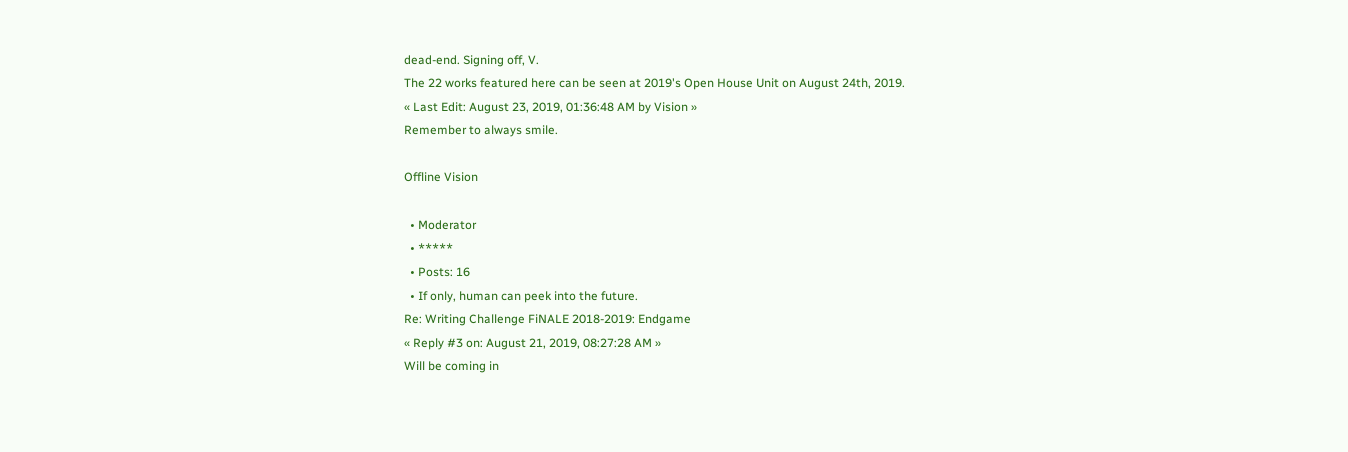dead-end. Signing off, V.
The 22 works featured here can be seen at 2019's Open House Unit on August 24th, 2019.
« Last Edit: August 23, 2019, 01:36:48 AM by Vision »
Remember to always smile.

Offline Vision

  • Moderator
  • *****
  • Posts: 16
  • If only, human can peek into the future.
Re: Writing Challenge FiNALE 2018-2019: Endgame
« Reply #3 on: August 21, 2019, 08:27:28 AM »
Will be coming in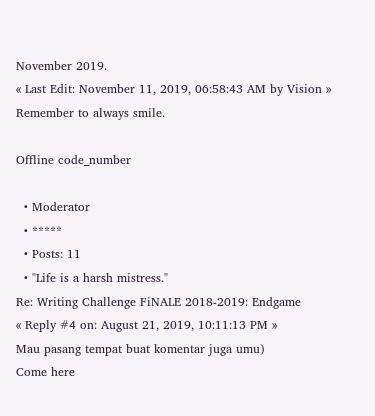November 2019.
« Last Edit: November 11, 2019, 06:58:43 AM by Vision »
Remember to always smile.

Offline code_number

  • Moderator
  • *****
  • Posts: 11
  • "Life is a harsh mistress."
Re: Writing Challenge FiNALE 2018-2019: Endgame
« Reply #4 on: August 21, 2019, 10:11:13 PM »
Mau pasang tempat buat komentar juga umu)
Come here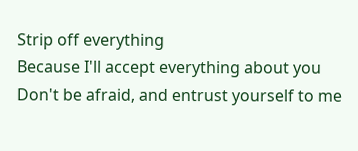Strip off everything
Because I'll accept everything about you
Don't be afraid, and entrust yourself to me